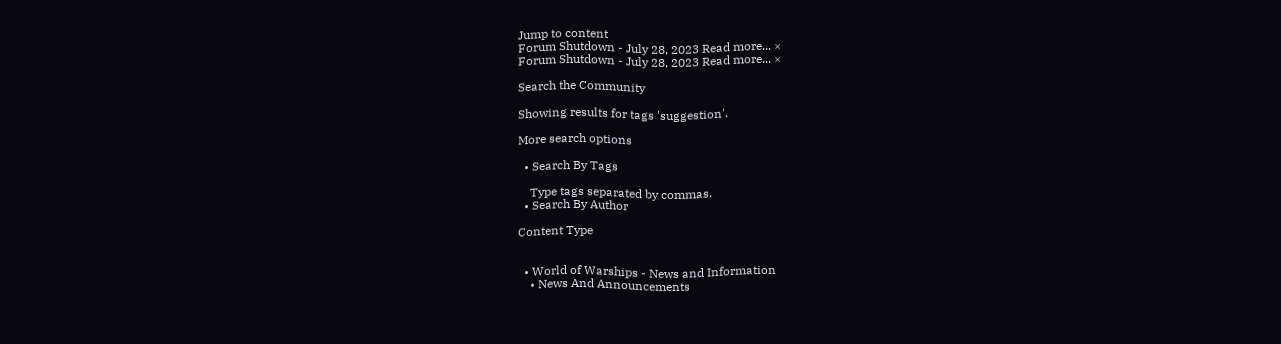Jump to content
Forum Shutdown - July 28, 2023 Read more... ×
Forum Shutdown - July 28, 2023 Read more... ×

Search the Community

Showing results for tags 'suggestion'.

More search options

  • Search By Tags

    Type tags separated by commas.
  • Search By Author

Content Type


  • World of Warships - News and Information
    • News And Announcements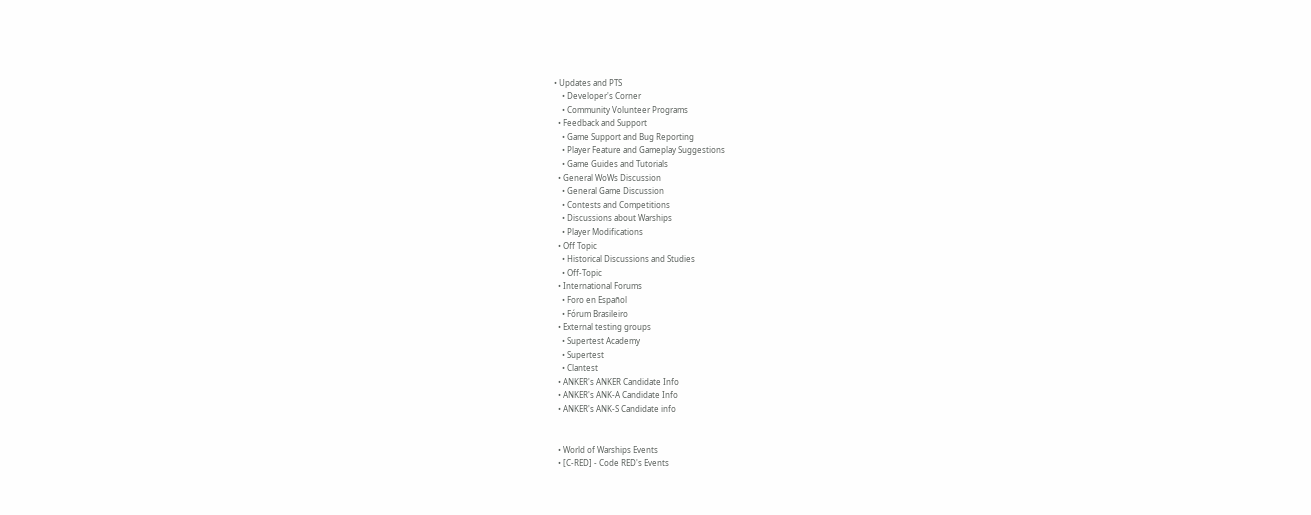• Updates and PTS
    • Developer's Corner
    • Community Volunteer Programs
  • Feedback and Support
    • Game Support and Bug Reporting
    • Player Feature and Gameplay Suggestions
    • Game Guides and Tutorials
  • General WoWs Discussion
    • General Game Discussion
    • Contests and Competitions
    • Discussions about Warships
    • Player Modifications
  • Off Topic
    • Historical Discussions and Studies
    • Off-Topic
  • International Forums
    • Foro en Español
    • Fórum Brasileiro
  • External testing groups
    • Supertest Academy
    • Supertest
    • Clantest
  • ANKER's ANKER Candidate Info
  • ANKER's ANK-A Candidate Info
  • ANKER's ANK-S Candidate info


  • World of Warships Events
  • [C-RED] - Code RED's Events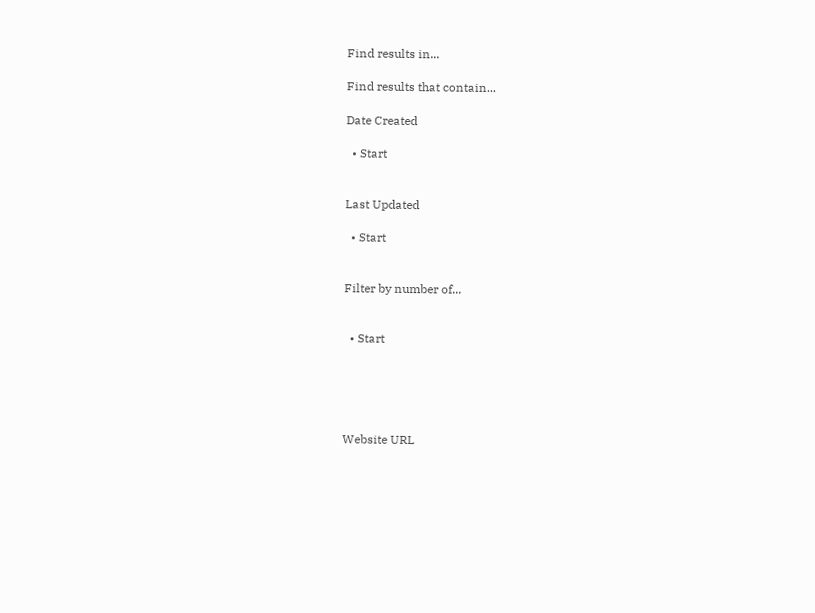Find results in...

Find results that contain...

Date Created

  • Start


Last Updated

  • Start


Filter by number of...


  • Start





Website URL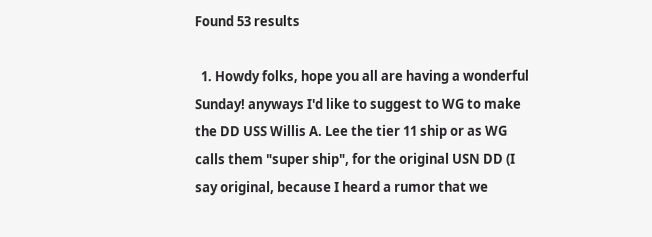Found 53 results

  1. Howdy folks, hope you all are having a wonderful Sunday! anyways I'd like to suggest to WG to make the DD USS Willis A. Lee the tier 11 ship or as WG calls them "super ship", for the original USN DD (I say original, because I heard a rumor that we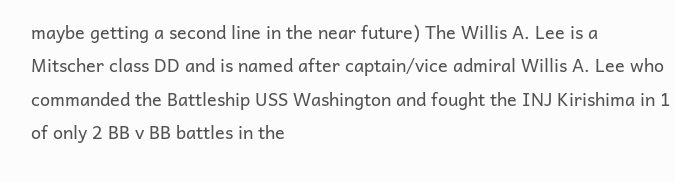maybe getting a second line in the near future) The Willis A. Lee is a Mitscher class DD and is named after captain/vice admiral Willis A. Lee who commanded the Battleship USS Washington and fought the INJ Kirishima in 1 of only 2 BB v BB battles in the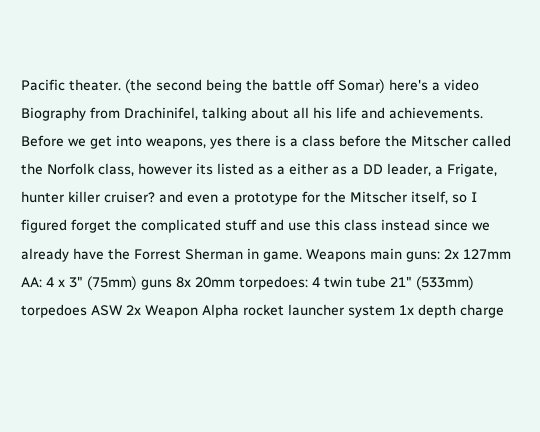Pacific theater. (the second being the battle off Somar) here's a video Biography from Drachinifel, talking about all his life and achievements. Before we get into weapons, yes there is a class before the Mitscher called the Norfolk class, however its listed as a either as a DD leader, a Frigate, hunter killer cruiser? and even a prototype for the Mitscher itself, so I figured forget the complicated stuff and use this class instead since we already have the Forrest Sherman in game. Weapons main guns: 2x 127mm AA: 4 x 3" (75mm) guns 8x 20mm torpedoes: 4 twin tube 21" (533mm) torpedoes ASW 2x Weapon Alpha rocket launcher system 1x depth charge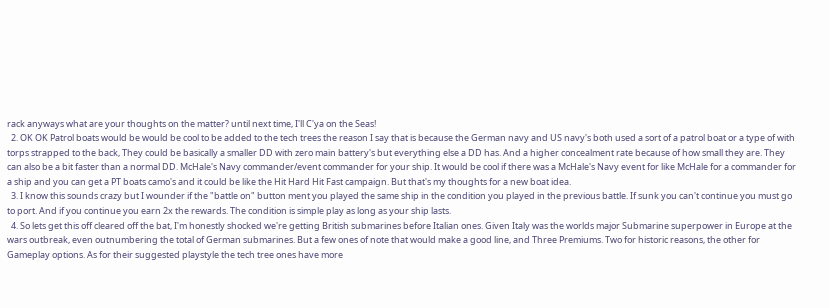rack anyways what are your thoughts on the matter? until next time, I'll C'ya on the Seas!
  2. OK OK Patrol boats would be would be cool to be added to the tech trees the reason I say that is because the German navy and US navy's both used a sort of a patrol boat or a type of with torps strapped to the back, They could be basically a smaller DD with zero main battery's but everything else a DD has. And a higher concealment rate because of how small they are. They can also be a bit faster than a normal DD. McHale's Navy commander/event commander for your ship. It would be cool if there was a McHale's Navy event for like McHale for a commander for a ship and you can get a PT boats camo's and it could be like the Hit Hard Hit Fast campaign. But that's my thoughts for a new boat idea.
  3. I know this sounds crazy but I wounder if the "battle on" button ment you played the same ship in the condition you played in the previous battle. If sunk you can't continue you must go to port. And if you continue you earn 2x the rewards. The condition is simple play as long as your ship lasts.
  4. So lets get this off cleared off the bat, I'm honestly shocked we're getting British submarines before Italian ones. Given Italy was the worlds major Submarine superpower in Europe at the wars outbreak, even outnumbering the total of German submarines. But a few ones of note that would make a good line, and Three Premiums. Two for historic reasons, the other for Gameplay options. As for their suggested playstyle the tech tree ones have more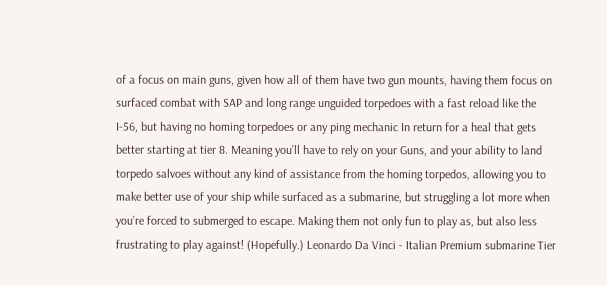of a focus on main guns, given how all of them have two gun mounts, having them focus on surfaced combat with SAP and long range unguided torpedoes with a fast reload like the I-56, but having no homing torpedoes or any ping mechanic In return for a heal that gets better starting at tier 8. Meaning you’ll have to rely on your Guns, and your ability to land torpedo salvoes without any kind of assistance from the homing torpedos, allowing you to make better use of your ship while surfaced as a submarine, but struggling a lot more when you’re forced to submerged to escape. Making them not only fun to play as, but also less frustrating to play against! (Hopefully.) Leonardo Da Vinci - Italian Premium submarine Tier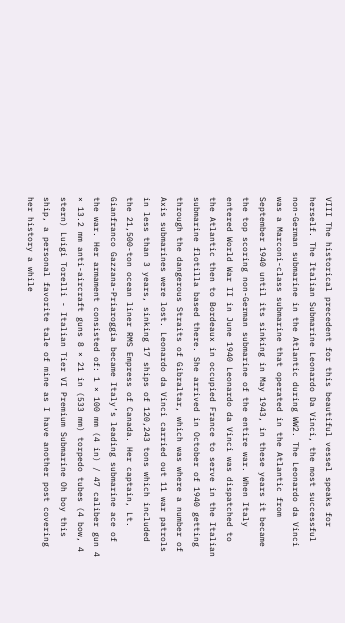VIII The historical precedent for this beautiful vessel speaks for herself. The Italian Submarine Leonardo Da Vinci, the most successful non-German submarine in the Atlantic during WW2. The Leonardo da Vinci was a Marconi-class submarine that operated in the Atlantic from September 1940 until its sinking in May 1943, in these years it became the top scoring non-German submarine of the entire war. When Italy entered World War II in June 1940 Leonardo da Vinci was dispatched to the Atlantic then to Bordeaux in occupied France to serve in the Italian submarine flotilla based there. She arrived in October of 1940 getting through the dangerous Straits of Gibraltar, which was where a number of Axis submarines were lost. Leonardo da Vinci carried out 11 war patrols in less than 3 years, sinking 17 ships of 120,243 tons which included the 21,500-ton ocean liner RMS Empress of Canada. Her captain, Lt. Gianfranco Gazzana-Priaroggia became Italy’s leading submarine ace of the war. Her armament consisted of: 1 × 100 mm (4 in) / 47 caliber gun 4 × 13.2 mm anti-aircraft guns 8 × 21 in (533 mm) torpedo tubes (4 bow, 4 stern) Luigi Torelli - Italian Tier VI Premium Submarine Oh boy this ship, a personal favorite tale of mine as I have another post covering her history a while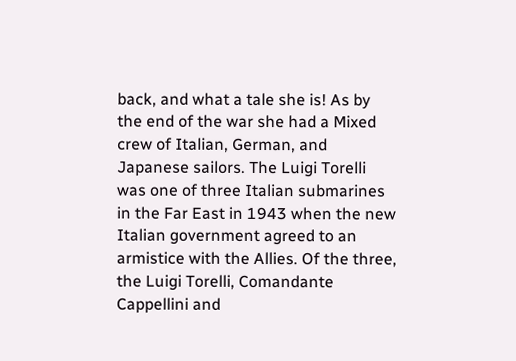back, and what a tale she is! As by the end of the war she had a Mixed crew of Italian, German, and Japanese sailors. The Luigi Torelli was one of three Italian submarines in the Far East in 1943 when the new Italian government agreed to an armistice with the Allies. Of the three, the Luigi Torelli, Comandante Cappellini and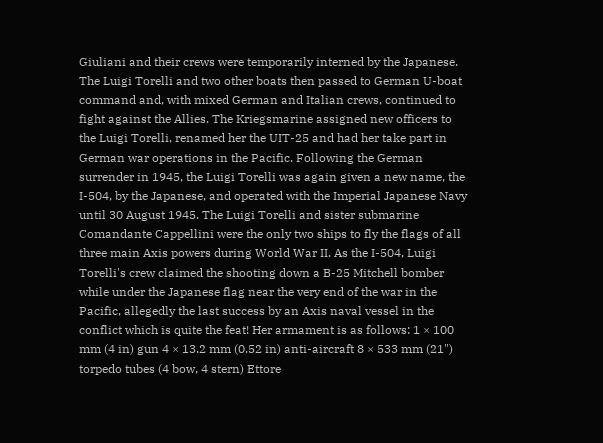Giuliani and their crews were temporarily interned by the Japanese. The Luigi Torelli and two other boats then passed to German U-boat command and, with mixed German and Italian crews, continued to fight against the Allies. The Kriegsmarine assigned new officers to the Luigi Torelli, renamed her the UIT-25 and had her take part in German war operations in the Pacific. Following the German surrender in 1945, the Luigi Torelli was again given a new name, the I-504, by the Japanese, and operated with the Imperial Japanese Navy until 30 August 1945. The Luigi Torelli and sister submarine Comandante Cappellini were the only two ships to fly the flags of all three main Axis powers during World War II. As the I-504, Luigi Torelli's crew claimed the shooting down a B-25 Mitchell bomber while under the Japanese flag near the very end of the war in the Pacific, allegedly the last success by an Axis naval vessel in the conflict which is quite the feat! Her armament is as follows: 1 × 100 mm (4 in) gun 4 × 13.2 mm (0.52 in) anti-aircraft 8 × 533 mm (21") torpedo tubes (4 bow, 4 stern) Ettore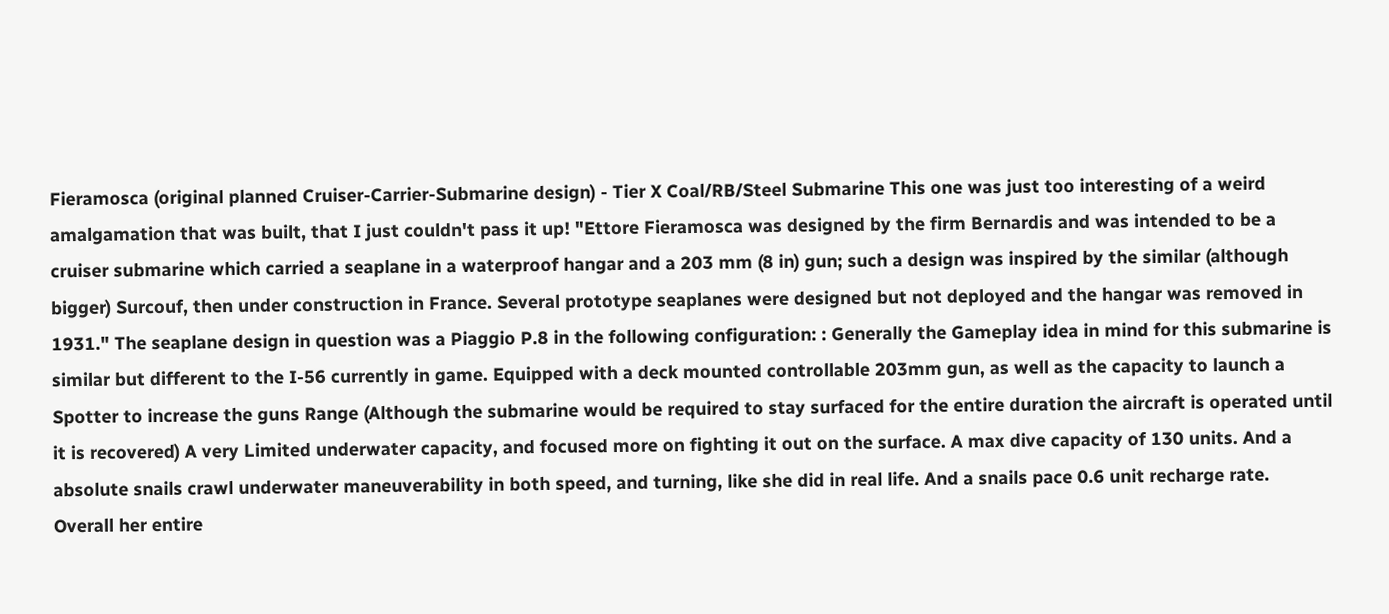Fieramosca (original planned Cruiser-Carrier-Submarine design) - Tier X Coal/RB/Steel Submarine This one was just too interesting of a weird amalgamation that was built, that I just couldn't pass it up! "Ettore Fieramosca was designed by the firm Bernardis and was intended to be a cruiser submarine which carried a seaplane in a waterproof hangar and a 203 mm (8 in) gun; such a design was inspired by the similar (although bigger) Surcouf, then under construction in France. Several prototype seaplanes were designed but not deployed and the hangar was removed in 1931." The seaplane design in question was a Piaggio P.8 in the following configuration: : Generally the Gameplay idea in mind for this submarine is similar but different to the I-56 currently in game. Equipped with a deck mounted controllable 203mm gun, as well as the capacity to launch a Spotter to increase the guns Range (Although the submarine would be required to stay surfaced for the entire duration the aircraft is operated until it is recovered) A very Limited underwater capacity, and focused more on fighting it out on the surface. A max dive capacity of 130 units. And a absolute snails crawl underwater maneuverability in both speed, and turning, like she did in real life. And a snails pace 0.6 unit recharge rate. Overall her entire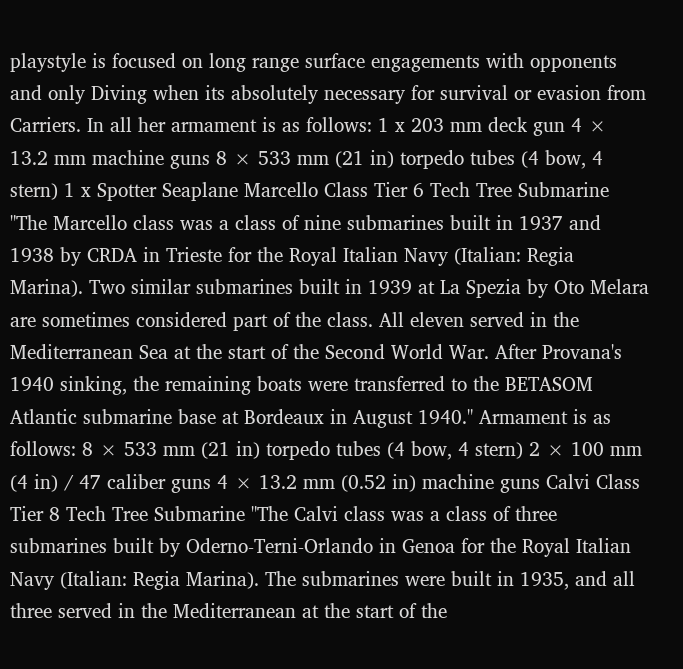playstyle is focused on long range surface engagements with opponents and only Diving when its absolutely necessary for survival or evasion from Carriers. In all her armament is as follows: 1 x 203 mm deck gun 4 × 13.2 mm machine guns 8 × 533 mm (21 in) torpedo tubes (4 bow, 4 stern) 1 x Spotter Seaplane Marcello Class Tier 6 Tech Tree Submarine "The Marcello class was a class of nine submarines built in 1937 and 1938 by CRDA in Trieste for the Royal Italian Navy (Italian: Regia Marina). Two similar submarines built in 1939 at La Spezia by Oto Melara are sometimes considered part of the class. All eleven served in the Mediterranean Sea at the start of the Second World War. After Provana's 1940 sinking, the remaining boats were transferred to the BETASOM Atlantic submarine base at Bordeaux in August 1940." Armament is as follows: 8 × 533 mm (21 in) torpedo tubes (4 bow, 4 stern) 2 × 100 mm (4 in) / 47 caliber guns 4 × 13.2 mm (0.52 in) machine guns Calvi Class Tier 8 Tech Tree Submarine "The Calvi class was a class of three submarines built by Oderno-Terni-Orlando in Genoa for the Royal Italian Navy (Italian: Regia Marina). The submarines were built in 1935, and all three served in the Mediterranean at the start of the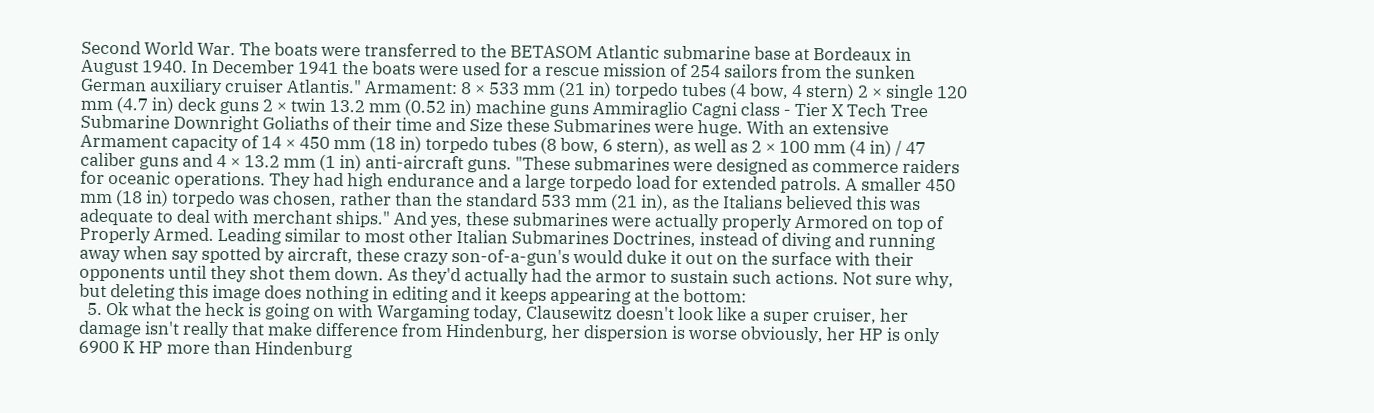Second World War. The boats were transferred to the BETASOM Atlantic submarine base at Bordeaux in August 1940. In December 1941 the boats were used for a rescue mission of 254 sailors from the sunken German auxiliary cruiser Atlantis." Armament: 8 × 533 mm (21 in) torpedo tubes (4 bow, 4 stern) 2 × single 120 mm (4.7 in) deck guns 2 × twin 13.2 mm (0.52 in) machine guns Ammiraglio Cagni class - Tier X Tech Tree Submarine Downright Goliaths of their time and Size these Submarines were huge. With an extensive Armament capacity of 14 × 450 mm (18 in) torpedo tubes (8 bow, 6 stern), as well as 2 × 100 mm (4 in) / 47 caliber guns and 4 × 13.2 mm (1 in) anti-aircraft guns. "These submarines were designed as commerce raiders for oceanic operations. They had high endurance and a large torpedo load for extended patrols. A smaller 450 mm (18 in) torpedo was chosen, rather than the standard 533 mm (21 in), as the Italians believed this was adequate to deal with merchant ships." And yes, these submarines were actually properly Armored on top of Properly Armed. Leading similar to most other Italian Submarines Doctrines, instead of diving and running away when say spotted by aircraft, these crazy son-of-a-gun's would duke it out on the surface with their opponents until they shot them down. As they'd actually had the armor to sustain such actions. Not sure why, but deleting this image does nothing in editing and it keeps appearing at the bottom:
  5. Ok what the heck is going on with Wargaming today, Clausewitz doesn't look like a super cruiser, her damage isn't really that make difference from Hindenburg, her dispersion is worse obviously, her HP is only 6900 K HP more than Hindenburg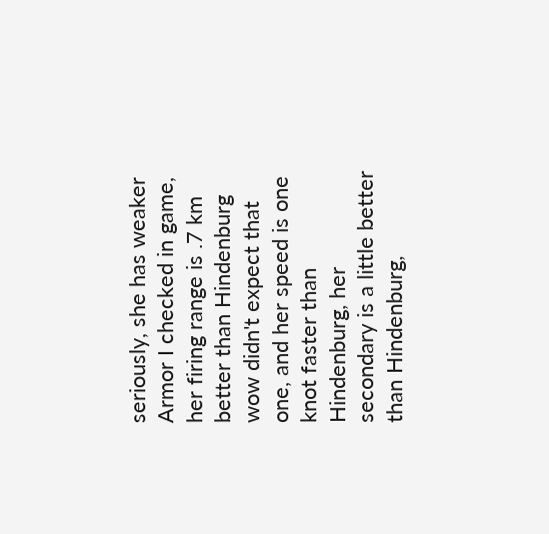seriously, she has weaker Armor I checked in game, her firing range is .7 km better than Hindenburg wow didn't expect that one, and her speed is one knot faster than Hindenburg, her secondary is a little better than Hindenburg,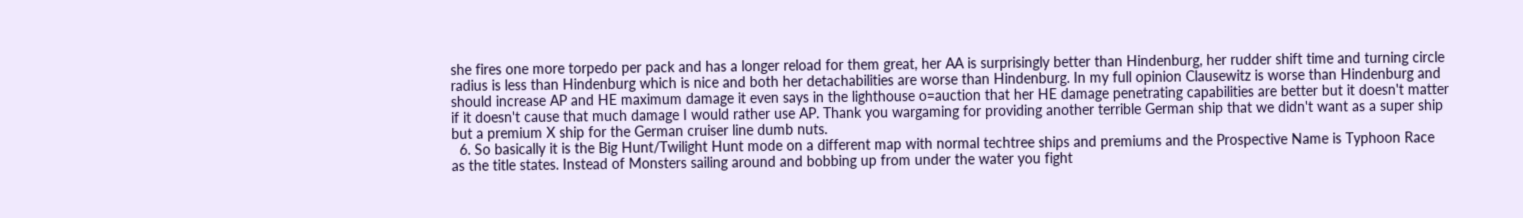she fires one more torpedo per pack and has a longer reload for them great, her AA is surprisingly better than Hindenburg, her rudder shift time and turning circle radius is less than Hindenburg which is nice and both her detachabilities are worse than Hindenburg. In my full opinion Clausewitz is worse than Hindenburg and should increase AP and HE maximum damage it even says in the lighthouse o=auction that her HE damage penetrating capabilities are better but it doesn't matter if it doesn't cause that much damage I would rather use AP. Thank you wargaming for providing another terrible German ship that we didn't want as a super ship but a premium X ship for the German cruiser line dumb nuts.
  6. So basically it is the Big Hunt/Twilight Hunt mode on a different map with normal techtree ships and premiums and the Prospective Name is Typhoon Race as the title states. Instead of Monsters sailing around and bobbing up from under the water you fight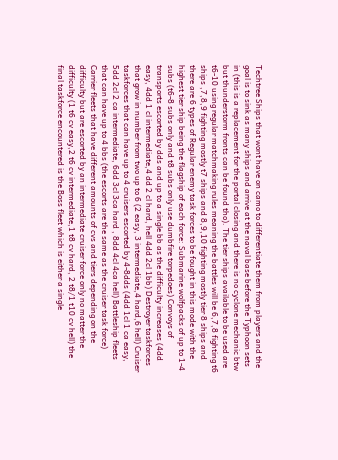Techtree Ships that wont have on camo to differentiate them from players and the goal is to sink as many ships and arrive at the naval base before the Typhoon sets in (this is a replacement for the portal closing and there is no cyclone mechanic btw but thunderstorm fronts can be found tho). The tier ships available to be used are t6-10 using regular matchmaking rules meaning the battles will be 6,7,8 fighting t6 ships ,7,8,9 fighting mostly t7 ships and 8,9,10 fighting mostly tier 8 ships and there are 6 types of Regular enemy task forces to be fought in this mode with the highest tier ship being the flagship of each force: Submarine wolfpacks of up to 1-4 subs (t6-8 subs only and t8 subs only use dumbfire torpedoes) Convoys of transports escorted by dds and up to a single bb as the difficulty increases (4dd easy, 4dd 1 cl intermediate,4 dd 2 cl hard, hell 4dd 2cl 1bb) Destroyer taskforces that grow in number from two up to 6 (2 easy, 3 intermediate,4 hard,6 hell) Cruiser taskforces that can have up to 4 cruisers escorted by 4-8dds (4dd 1cl 1 ca easy, 5dd 2cl 2 ca intermediate, 6dd 3cl 3ca hard , 8dd 4cl 4ca hell) Battleship fleets that can have up to 4 bbs (the escorts are the same as the cruiser task force) Carrier fleets that have different amounts of cvs and tiers depending on the difficulty but are escorted by an intermediate cruiser force only no matter the difficulty (1 t6 cv easy,2 t6 cv intermediate,1 t8 cv hard, 2 t8/1 t10 cv hell) the final taskforce encountered is the Boss fleet which is either a single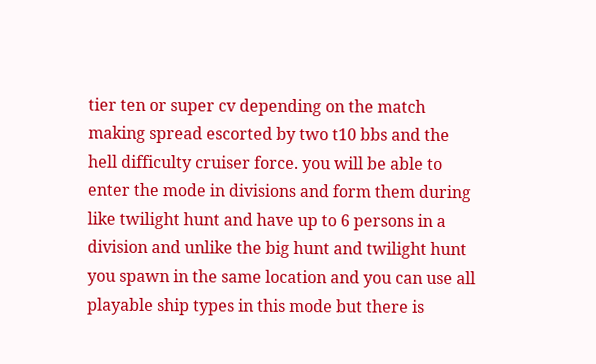tier ten or super cv depending on the match making spread escorted by two t10 bbs and the hell difficulty cruiser force. you will be able to enter the mode in divisions and form them during like twilight hunt and have up to 6 persons in a division and unlike the big hunt and twilight hunt you spawn in the same location and you can use all playable ship types in this mode but there is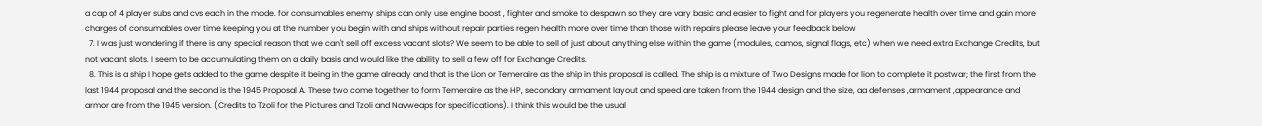a cap of 4 player subs and cvs each in the mode. for consumables enemy ships can only use engine boost , fighter and smoke to despawn so they are vary basic and easier to fight and for players you regenerate health over time and gain more charges of consumables over time keeping you at the number you begin with and ships without repair parties regen health more over time than those with repairs please leave your feedback below
  7. I was just wondering if there is any special reason that we can't sell off excess vacant slots? We seem to be able to sell of just about anything else within the game (modules, camos, signal flags, etc) when we need extra Exchange Credits, but not vacant slots. I seem to be accumulating them on a daily basis and would like the ability to sell a few off for Exchange Credits.
  8. This is a ship I hope gets added to the game despite it being in the game already and that is the Lion or Temeraire as the ship in this proposal is called. The ship is a mixture of Two Designs made for lion to complete it postwar; the first from the last 1944 proposal and the second is the 1945 Proposal A. These two come together to form Temeraire as the HP, secondary armament layout and speed are taken from the 1944 design and the size, aa defenses ,armament ,appearance and armor are from the 1945 version. (Credits to Tzoli for the Pictures and Tzoli and Navweaps for specifications). I think this would be the usual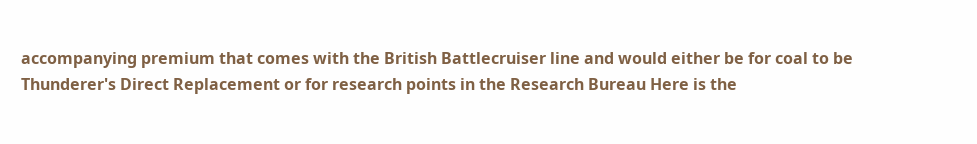accompanying premium that comes with the British Battlecruiser line and would either be for coal to be Thunderer's Direct Replacement or for research points in the Research Bureau Here is the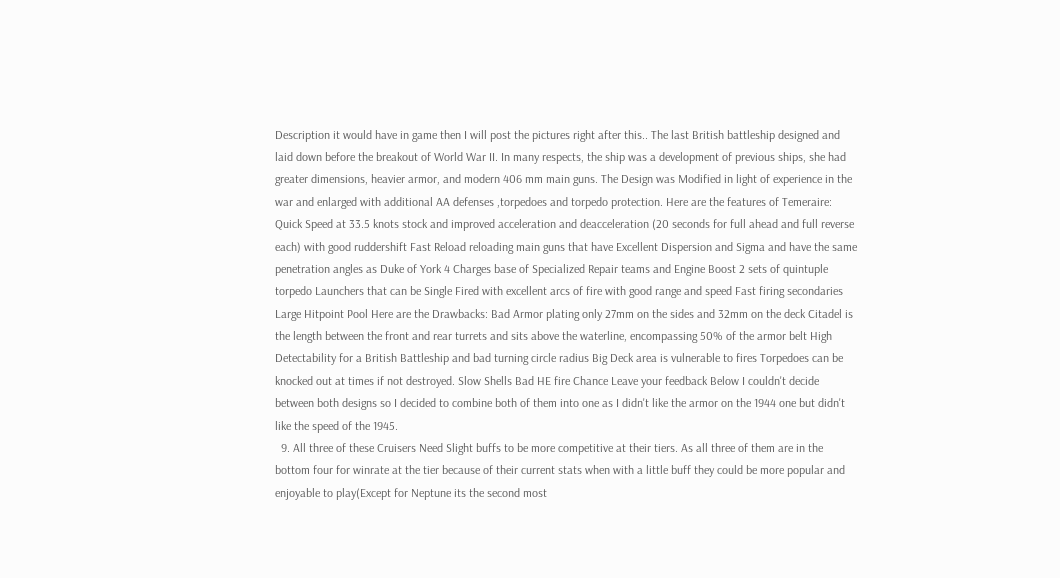Description it would have in game then I will post the pictures right after this.. The last British battleship designed and laid down before the breakout of World War II. In many respects, the ship was a development of previous ships, she had greater dimensions, heavier armor, and modern 406 mm main guns. The Design was Modified in light of experience in the war and enlarged with additional AA defenses ,torpedoes and torpedo protection. Here are the features of Temeraire: Quick Speed at 33.5 knots stock and improved acceleration and deacceleration (20 seconds for full ahead and full reverse each) with good ruddershift Fast Reload reloading main guns that have Excellent Dispersion and Sigma and have the same penetration angles as Duke of York 4 Charges base of Specialized Repair teams and Engine Boost 2 sets of quintuple torpedo Launchers that can be Single Fired with excellent arcs of fire with good range and speed Fast firing secondaries Large Hitpoint Pool Here are the Drawbacks: Bad Armor plating only 27mm on the sides and 32mm on the deck Citadel is the length between the front and rear turrets and sits above the waterline, encompassing 50% of the armor belt High Detectability for a British Battleship and bad turning circle radius Big Deck area is vulnerable to fires Torpedoes can be knocked out at times if not destroyed. Slow Shells Bad HE fire Chance Leave your feedback Below I couldn't decide between both designs so I decided to combine both of them into one as I didn't like the armor on the 1944 one but didn't like the speed of the 1945.
  9. All three of these Cruisers Need Slight buffs to be more competitive at their tiers. As all three of them are in the bottom four for winrate at the tier because of their current stats when with a little buff they could be more popular and enjoyable to play(Except for Neptune its the second most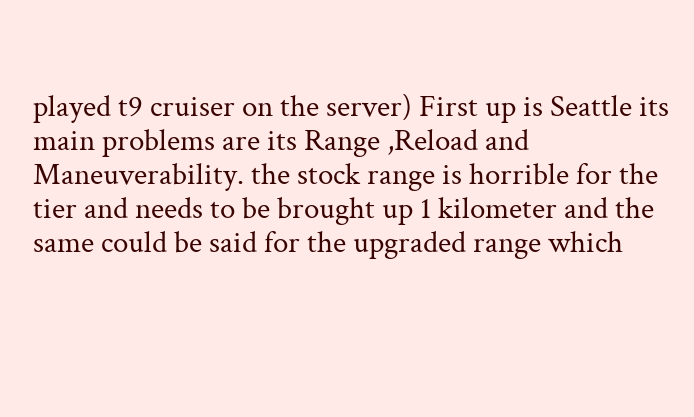played t9 cruiser on the server) First up is Seattle its main problems are its Range ,Reload and Maneuverability. the stock range is horrible for the tier and needs to be brought up 1 kilometer and the same could be said for the upgraded range which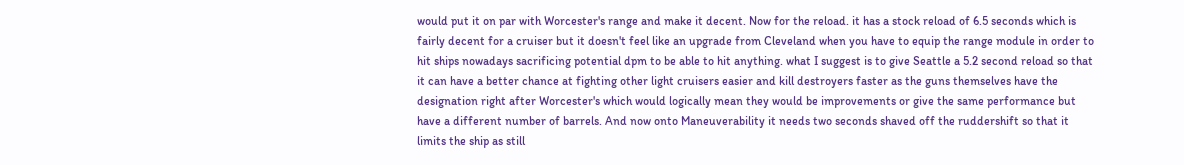would put it on par with Worcester's range and make it decent. Now for the reload. it has a stock reload of 6.5 seconds which is fairly decent for a cruiser but it doesn't feel like an upgrade from Cleveland when you have to equip the range module in order to hit ships nowadays sacrificing potential dpm to be able to hit anything. what I suggest is to give Seattle a 5.2 second reload so that it can have a better chance at fighting other light cruisers easier and kill destroyers faster as the guns themselves have the designation right after Worcester's which would logically mean they would be improvements or give the same performance but have a different number of barrels. And now onto Maneuverability it needs two seconds shaved off the ruddershift so that it limits the ship as still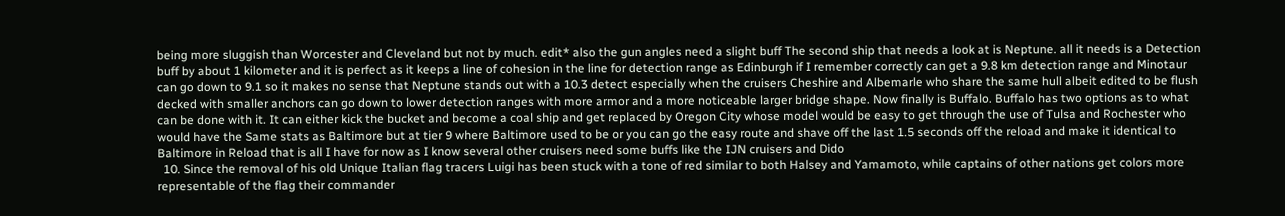being more sluggish than Worcester and Cleveland but not by much. edit* also the gun angles need a slight buff The second ship that needs a look at is Neptune. all it needs is a Detection buff by about 1 kilometer and it is perfect as it keeps a line of cohesion in the line for detection range as Edinburgh if I remember correctly can get a 9.8 km detection range and Minotaur can go down to 9.1 so it makes no sense that Neptune stands out with a 10.3 detect especially when the cruisers Cheshire and Albemarle who share the same hull albeit edited to be flush decked with smaller anchors can go down to lower detection ranges with more armor and a more noticeable larger bridge shape. Now finally is Buffalo. Buffalo has two options as to what can be done with it. It can either kick the bucket and become a coal ship and get replaced by Oregon City whose model would be easy to get through the use of Tulsa and Rochester who would have the Same stats as Baltimore but at tier 9 where Baltimore used to be or you can go the easy route and shave off the last 1.5 seconds off the reload and make it identical to Baltimore in Reload that is all I have for now as I know several other cruisers need some buffs like the IJN cruisers and Dido
  10. Since the removal of his old Unique Italian flag tracers Luigi has been stuck with a tone of red similar to both Halsey and Yamamoto, while captains of other nations get colors more representable of the flag their commander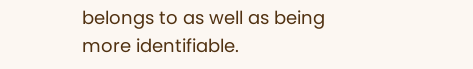belongs to as well as being more identifiable.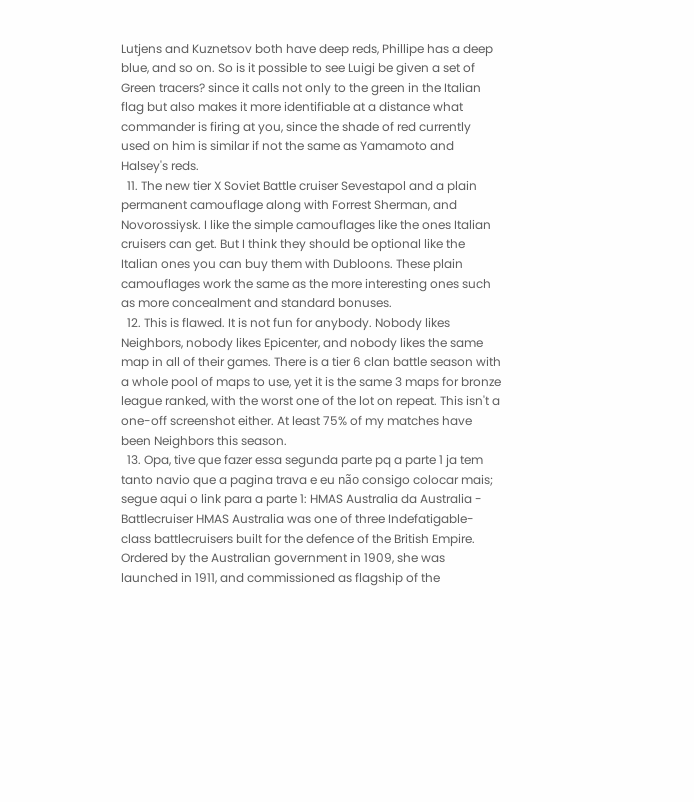Lutjens and Kuznetsov both have deep reds, Phillipe has a deep blue, and so on. So is it possible to see Luigi be given a set of Green tracers? since it calls not only to the green in the Italian flag but also makes it more identifiable at a distance what commander is firing at you, since the shade of red currently used on him is similar if not the same as Yamamoto and Halsey's reds.
  11. The new tier X Soviet Battle cruiser Sevestapol and a plain permanent camouflage along with Forrest Sherman, and Novorossiysk. I like the simple camouflages like the ones Italian cruisers can get. But I think they should be optional like the Italian ones you can buy them with Dubloons. These plain camouflages work the same as the more interesting ones such as more concealment and standard bonuses.
  12. This is flawed. It is not fun for anybody. Nobody likes Neighbors, nobody likes Epicenter, and nobody likes the same map in all of their games. There is a tier 6 clan battle season with a whole pool of maps to use, yet it is the same 3 maps for bronze league ranked, with the worst one of the lot on repeat. This isn't a one-off screenshot either. At least 75% of my matches have been Neighbors this season.
  13. Opa, tive que fazer essa segunda parte pq a parte 1 ja tem tanto navio que a pagina trava e eu não consigo colocar mais; segue aqui o link para a parte 1: HMAS Australia da Australia - Battlecruiser HMAS Australia was one of three Indefatigable-class battlecruisers built for the defence of the British Empire. Ordered by the Australian government in 1909, she was launched in 1911, and commissioned as flagship of the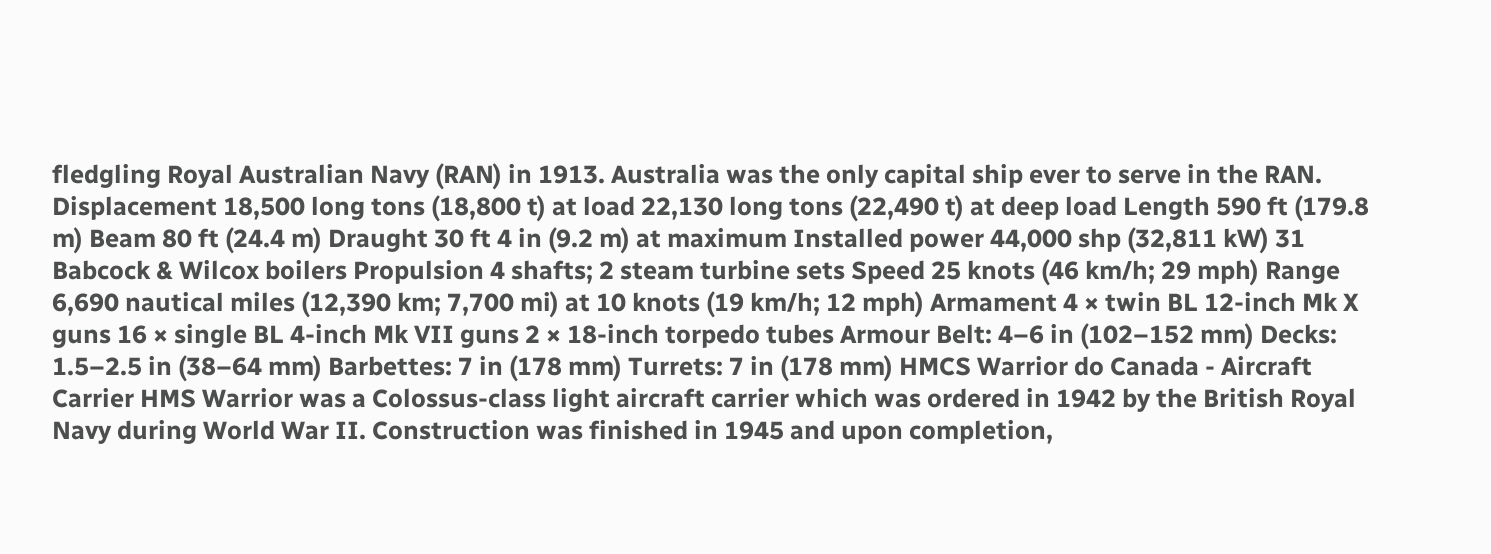fledgling Royal Australian Navy (RAN) in 1913. Australia was the only capital ship ever to serve in the RAN. Displacement 18,500 long tons (18,800 t) at load 22,130 long tons (22,490 t) at deep load Length 590 ft (179.8 m) Beam 80 ft (24.4 m) Draught 30 ft 4 in (9.2 m) at maximum Installed power 44,000 shp (32,811 kW) 31 Babcock & Wilcox boilers Propulsion 4 shafts; 2 steam turbine sets Speed 25 knots (46 km/h; 29 mph) Range 6,690 nautical miles (12,390 km; 7,700 mi) at 10 knots (19 km/h; 12 mph) Armament 4 × twin BL 12-inch Mk X guns 16 × single BL 4-inch Mk VII guns 2 × 18-inch torpedo tubes Armour Belt: 4–6 in (102–152 mm) Decks: 1.5–2.5 in (38–64 mm) Barbettes: 7 in (178 mm) Turrets: 7 in (178 mm) HMCS Warrior do Canada - Aircraft Carrier HMS Warrior was a Colossus-class light aircraft carrier which was ordered in 1942 by the British Royal Navy during World War II. Construction was finished in 1945 and upon completion,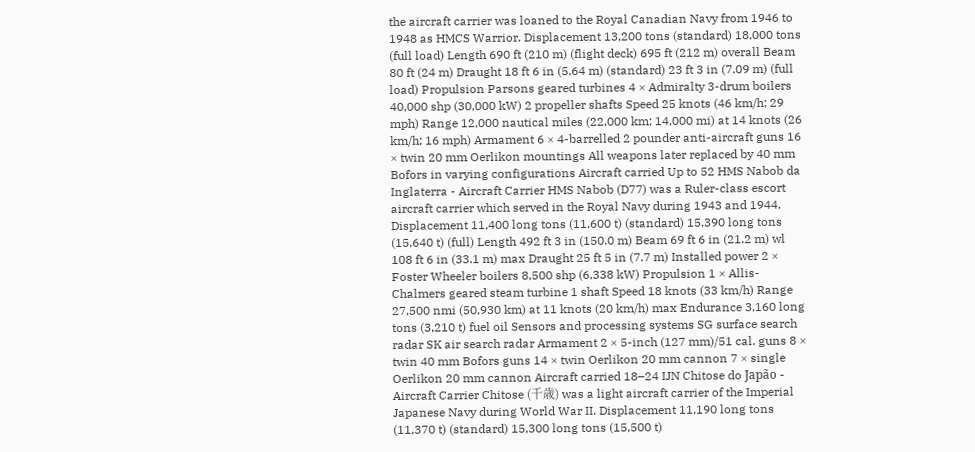the aircraft carrier was loaned to the Royal Canadian Navy from 1946 to 1948 as HMCS Warrior. Displacement 13,200 tons (standard) 18,000 tons (full load) Length 690 ft (210 m) (flight deck) 695 ft (212 m) overall Beam 80 ft (24 m) Draught 18 ft 6 in (5.64 m) (standard) 23 ft 3 in (7.09 m) (full load) Propulsion Parsons geared turbines 4 × Admiralty 3-drum boilers 40,000 shp (30,000 kW) 2 propeller shafts Speed 25 knots (46 km/h; 29 mph) Range 12,000 nautical miles (22,000 km; 14,000 mi) at 14 knots (26 km/h; 16 mph) Armament 6 × 4-barrelled 2 pounder anti-aircraft guns 16 × twin 20 mm Oerlikon mountings All weapons later replaced by 40 mm Bofors in varying configurations Aircraft carried Up to 52 HMS Nabob da Inglaterra - Aircraft Carrier HMS Nabob (D77) was a Ruler-class escort aircraft carrier which served in the Royal Navy during 1943 and 1944. Displacement 11,400 long tons (11,600 t) (standard) 15,390 long tons (15,640 t) (full) Length 492 ft 3 in (150.0 m) Beam 69 ft 6 in (21.2 m) wl 108 ft 6 in (33.1 m) max Draught 25 ft 5 in (7.7 m) Installed power 2 × Foster Wheeler boilers 8,500 shp (6,338 kW) Propulsion 1 × Allis-Chalmers geared steam turbine 1 shaft Speed 18 knots (33 km/h) Range 27,500 nmi (50,930 km) at 11 knots (20 km/h) max Endurance 3,160 long tons (3,210 t) fuel oil Sensors and processing systems SG surface search radar SK air search radar Armament 2 × 5-inch (127 mm)/51 cal. guns 8 × twin 40 mm Bofors guns 14 × twin Oerlikon 20 mm cannon 7 × single Oerlikon 20 mm cannon Aircraft carried 18–24 IJN Chitose do Japão - Aircraft Carrier Chitose (千歳) was a light aircraft carrier of the Imperial Japanese Navy during World War II. Displacement 11,190 long tons (11,370 t) (standard) 15,300 long tons (15,500 t)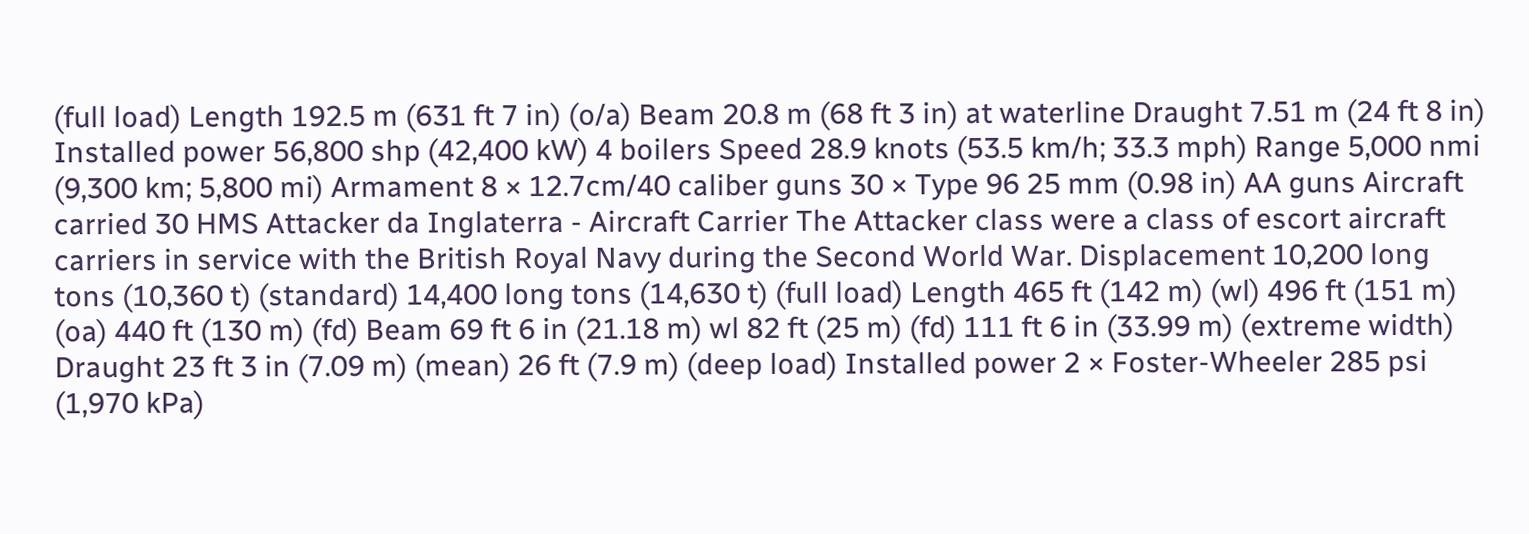(full load) Length 192.5 m (631 ft 7 in) (o/a) Beam 20.8 m (68 ft 3 in) at waterline Draught 7.51 m (24 ft 8 in) Installed power 56,800 shp (42,400 kW) 4 boilers Speed 28.9 knots (53.5 km/h; 33.3 mph) Range 5,000 nmi (9,300 km; 5,800 mi) Armament 8 × 12.7cm/40 caliber guns 30 × Type 96 25 mm (0.98 in) AA guns Aircraft carried 30 HMS Attacker da Inglaterra - Aircraft Carrier The Attacker class were a class of escort aircraft carriers in service with the British Royal Navy during the Second World War. Displacement 10,200 long tons (10,360 t) (standard) 14,400 long tons (14,630 t) (full load) Length 465 ft (142 m) (wl) 496 ft (151 m) (oa) 440 ft (130 m) (fd) Beam 69 ft 6 in (21.18 m) wl 82 ft (25 m) (fd) 111 ft 6 in (33.99 m) (extreme width) Draught 23 ft 3 in (7.09 m) (mean) 26 ft (7.9 m) (deep load) Installed power 2 × Foster-Wheeler 285 psi (1,970 kPa)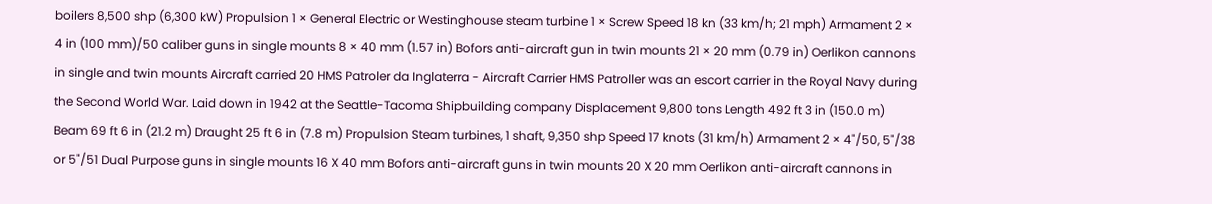boilers 8,500 shp (6,300 kW) Propulsion 1 × General Electric or Westinghouse steam turbine 1 × Screw Speed 18 kn (33 km/h; 21 mph) Armament 2 × 4 in (100 mm)/50 caliber guns in single mounts 8 × 40 mm (1.57 in) Bofors anti-aircraft gun in twin mounts 21 × 20 mm (0.79 in) Oerlikon cannons in single and twin mounts Aircraft carried 20 HMS Patroler da Inglaterra - Aircraft Carrier HMS Patroller was an escort carrier in the Royal Navy during the Second World War. Laid down in 1942 at the Seattle-Tacoma Shipbuilding company Displacement 9,800 tons Length 492 ft 3 in (150.0 m) Beam 69 ft 6 in (21.2 m) Draught 25 ft 6 in (7.8 m) Propulsion Steam turbines, 1 shaft, 9,350 shp Speed 17 knots (31 km/h) Armament 2 × 4"/50, 5"/38 or 5"/51 Dual Purpose guns in single mounts 16 X 40 mm Bofors anti-aircraft guns in twin mounts 20 X 20 mm Oerlikon anti-aircraft cannons in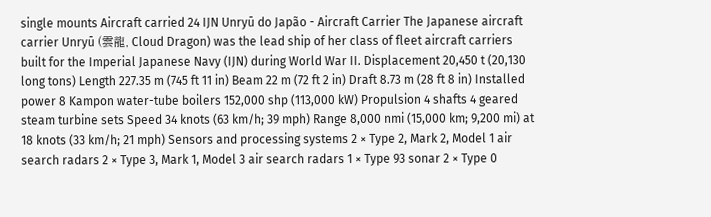single mounts Aircraft carried 24 IJN Unryū do Japão - Aircraft Carrier The Japanese aircraft carrier Unryū (雲龍, Cloud Dragon) was the lead ship of her class of fleet aircraft carriers built for the Imperial Japanese Navy (IJN) during World War II. Displacement 20,450 t (20,130 long tons) Length 227.35 m (745 ft 11 in) Beam 22 m (72 ft 2 in) Draft 8.73 m (28 ft 8 in) Installed power 8 Kampon water-tube boilers 152,000 shp (113,000 kW) Propulsion 4 shafts 4 geared steam turbine sets Speed 34 knots (63 km/h; 39 mph) Range 8,000 nmi (15,000 km; 9,200 mi) at 18 knots (33 km/h; 21 mph) Sensors and processing systems 2 × Type 2, Mark 2, Model 1 air search radars 2 × Type 3, Mark 1, Model 3 air search radars 1 × Type 93 sonar 2 × Type 0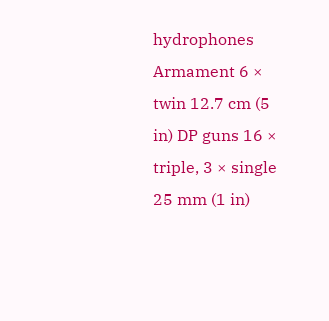hydrophones Armament 6 × twin 12.7 cm (5 in) DP guns 16 × triple, 3 × single 25 mm (1 in)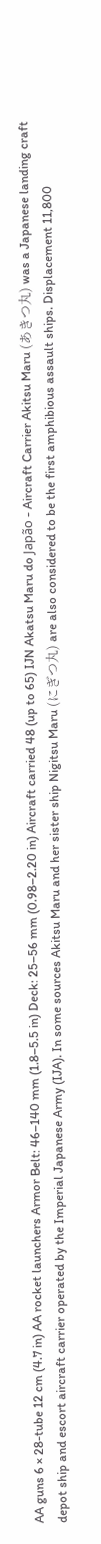AA guns 6 × 28-tube 12 cm (4.7 in) AA rocket launchers Armor Belt: 46–140 mm (1.8–5.5 in) Deck: 25–56 mm (0.98–2.20 in) Aircraft carried 48 (up to 65) IJN Akatsu Maru do Japão - Aircraft Carrier Akitsu Maru (あきつ丸) was a Japanese landing craft depot ship and escort aircraft carrier operated by the Imperial Japanese Army (IJA). In some sources Akitsu Maru and her sister ship Nigitsu Maru (にぎつ丸) are also considered to be the first amphibious assault ships. Displacement 11,800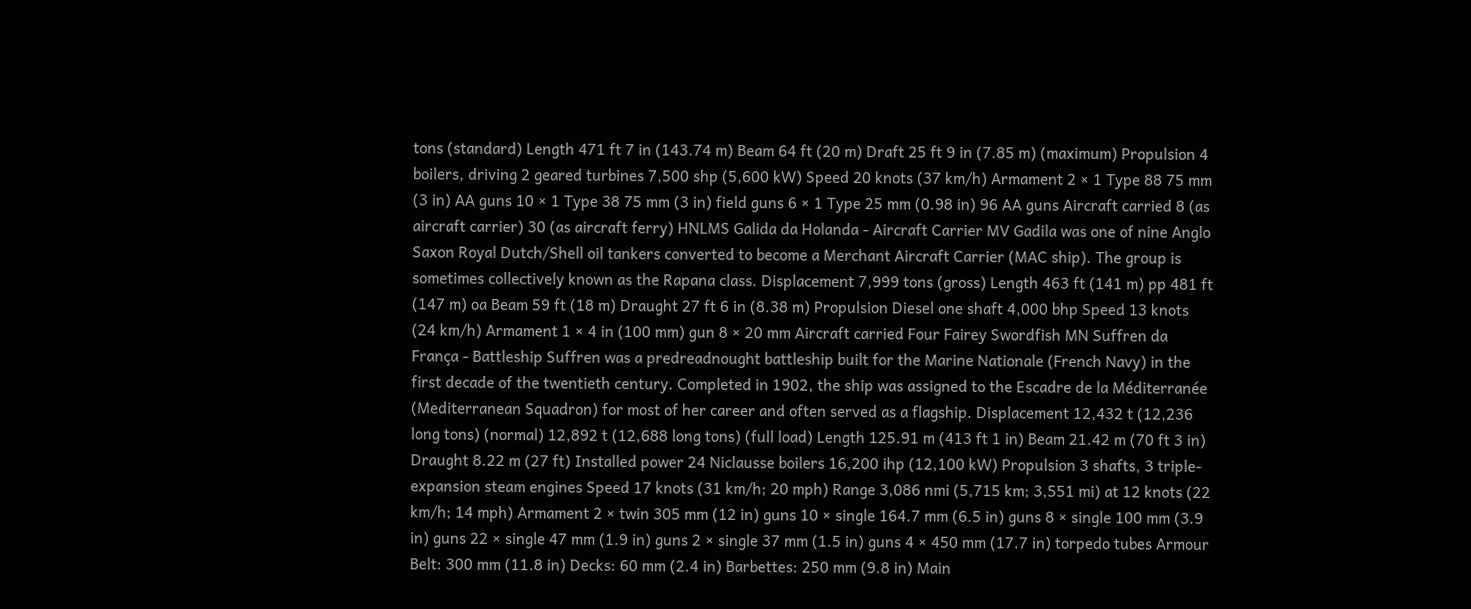tons (standard) Length 471 ft 7 in (143.74 m) Beam 64 ft (20 m) Draft 25 ft 9 in (7.85 m) (maximum) Propulsion 4 boilers, driving 2 geared turbines 7,500 shp (5,600 kW) Speed 20 knots (37 km/h) Armament 2 × 1 Type 88 75 mm (3 in) AA guns 10 × 1 Type 38 75 mm (3 in) field guns 6 × 1 Type 25 mm (0.98 in) 96 AA guns Aircraft carried 8 (as aircraft carrier) 30 (as aircraft ferry) HNLMS Galida da Holanda - Aircraft Carrier MV Gadila was one of nine Anglo Saxon Royal Dutch/Shell oil tankers converted to become a Merchant Aircraft Carrier (MAC ship). The group is sometimes collectively known as the Rapana class. Displacement 7,999 tons (gross) Length 463 ft (141 m) pp 481 ft (147 m) oa Beam 59 ft (18 m) Draught 27 ft 6 in (8.38 m) Propulsion Diesel one shaft 4,000 bhp Speed 13 knots (24 km/h) Armament 1 × 4 in (100 mm) gun 8 × 20 mm Aircraft carried Four Fairey Swordfish MN Suffren da França - Battleship Suffren was a predreadnought battleship built for the Marine Nationale (French Navy) in the first decade of the twentieth century. Completed in 1902, the ship was assigned to the Escadre de la Méditerranée (Mediterranean Squadron) for most of her career and often served as a flagship. Displacement 12,432 t (12,236 long tons) (normal) 12,892 t (12,688 long tons) (full load) Length 125.91 m (413 ft 1 in) Beam 21.42 m (70 ft 3 in) Draught 8.22 m (27 ft) Installed power 24 Niclausse boilers 16,200 ihp (12,100 kW) Propulsion 3 shafts, 3 triple-expansion steam engines Speed 17 knots (31 km/h; 20 mph) Range 3,086 nmi (5,715 km; 3,551 mi) at 12 knots (22 km/h; 14 mph) Armament 2 × twin 305 mm (12 in) guns 10 × single 164.7 mm (6.5 in) guns 8 × single 100 mm (3.9 in) guns 22 × single 47 mm (1.9 in) guns 2 × single 37 mm (1.5 in) guns 4 × 450 mm (17.7 in) torpedo tubes Armour Belt: 300 mm (11.8 in) Decks: 60 mm (2.4 in) Barbettes: 250 mm (9.8 in) Main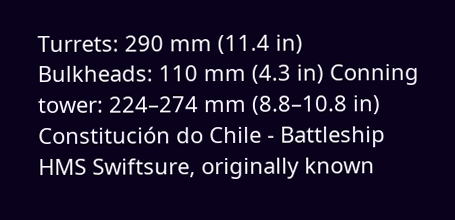Turrets: 290 mm (11.4 in) Bulkheads: 110 mm (4.3 in) Conning tower: 224–274 mm (8.8–10.8 in) Constitución do Chile - Battleship HMS Swiftsure, originally known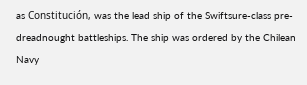as Constitución, was the lead ship of the Swiftsure-class pre-dreadnought battleships. The ship was ordered by the Chilean Navy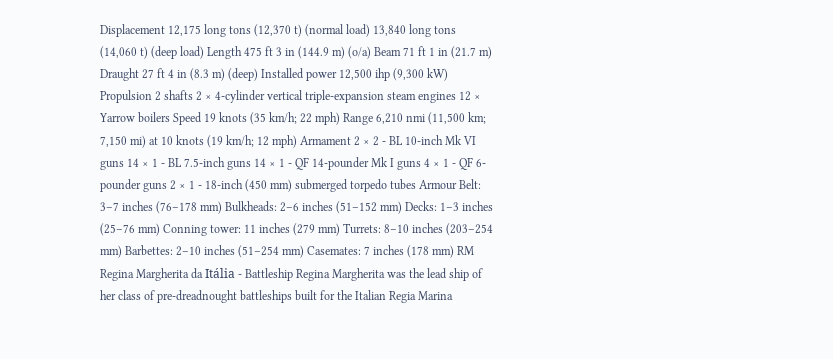Displacement 12,175 long tons (12,370 t) (normal load) 13,840 long tons (14,060 t) (deep load) Length 475 ft 3 in (144.9 m) (o/a) Beam 71 ft 1 in (21.7 m) Draught 27 ft 4 in (8.3 m) (deep) Installed power 12,500 ihp (9,300 kW) Propulsion 2 shafts 2 × 4-cylinder vertical triple-expansion steam engines 12 × Yarrow boilers Speed 19 knots (35 km/h; 22 mph) Range 6,210 nmi (11,500 km; 7,150 mi) at 10 knots (19 km/h; 12 mph) Armament 2 × 2 - BL 10-inch Mk VI guns 14 × 1 - BL 7.5-inch guns 14 × 1 - QF 14-pounder Mk I guns 4 × 1 - QF 6-pounder guns 2 × 1 - 18-inch (450 mm) submerged torpedo tubes Armour Belt: 3–7 inches (76–178 mm) Bulkheads: 2–6 inches (51–152 mm) Decks: 1–3 inches (25–76 mm) Conning tower: 11 inches (279 mm) Turrets: 8–10 inches (203–254 mm) Barbettes: 2–10 inches (51–254 mm) Casemates: 7 inches (178 mm) RM Regina Margherita da Itália - Battleship Regina Margherita was the lead ship of her class of pre-dreadnought battleships built for the Italian Regia Marina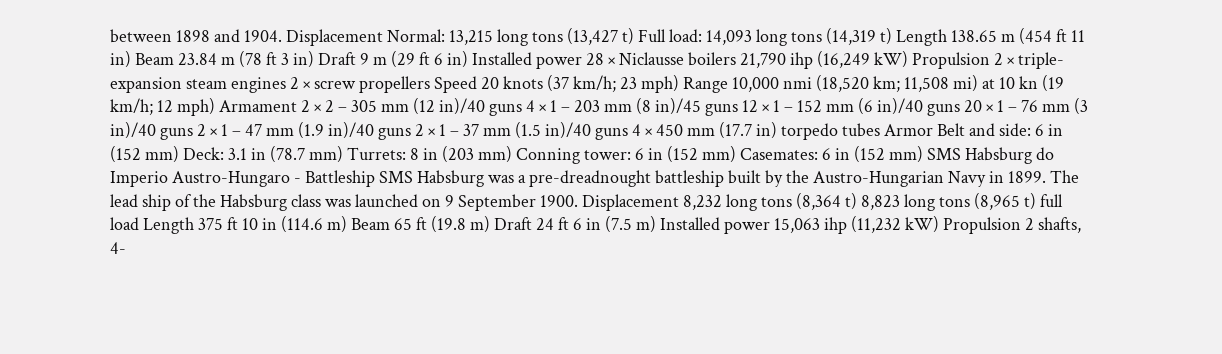between 1898 and 1904. Displacement Normal: 13,215 long tons (13,427 t) Full load: 14,093 long tons (14,319 t) Length 138.65 m (454 ft 11 in) Beam 23.84 m (78 ft 3 in) Draft 9 m (29 ft 6 in) Installed power 28 × Niclausse boilers 21,790 ihp (16,249 kW) Propulsion 2 × triple-expansion steam engines 2 × screw propellers Speed 20 knots (37 km/h; 23 mph) Range 10,000 nmi (18,520 km; 11,508 mi) at 10 kn (19 km/h; 12 mph) Armament 2 × 2 – 305 mm (12 in)/40 guns 4 × 1 – 203 mm (8 in)/45 guns 12 × 1 – 152 mm (6 in)/40 guns 20 × 1 – 76 mm (3 in)/40 guns 2 × 1 – 47 mm (1.9 in)/40 guns 2 × 1 – 37 mm (1.5 in)/40 guns 4 × 450 mm (17.7 in) torpedo tubes Armor Belt and side: 6 in (152 mm) Deck: 3.1 in (78.7 mm) Turrets: 8 in (203 mm) Conning tower: 6 in (152 mm) Casemates: 6 in (152 mm) SMS Habsburg do Imperio Austro-Hungaro - Battleship SMS Habsburg was a pre-dreadnought battleship built by the Austro-Hungarian Navy in 1899. The lead ship of the Habsburg class was launched on 9 September 1900. Displacement 8,232 long tons (8,364 t) 8,823 long tons (8,965 t) full load Length 375 ft 10 in (114.6 m) Beam 65 ft (19.8 m) Draft 24 ft 6 in (7.5 m) Installed power 15,063 ihp (11,232 kW) Propulsion 2 shafts, 4-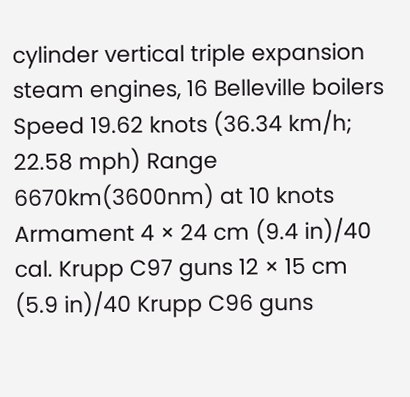cylinder vertical triple expansion steam engines, 16 Belleville boilers Speed 19.62 knots (36.34 km/h; 22.58 mph) Range 6670km(3600nm) at 10 knots Armament 4 × 24 cm (9.4 in)/40 cal. Krupp C97 guns 12 × 15 cm (5.9 in)/40 Krupp C96 guns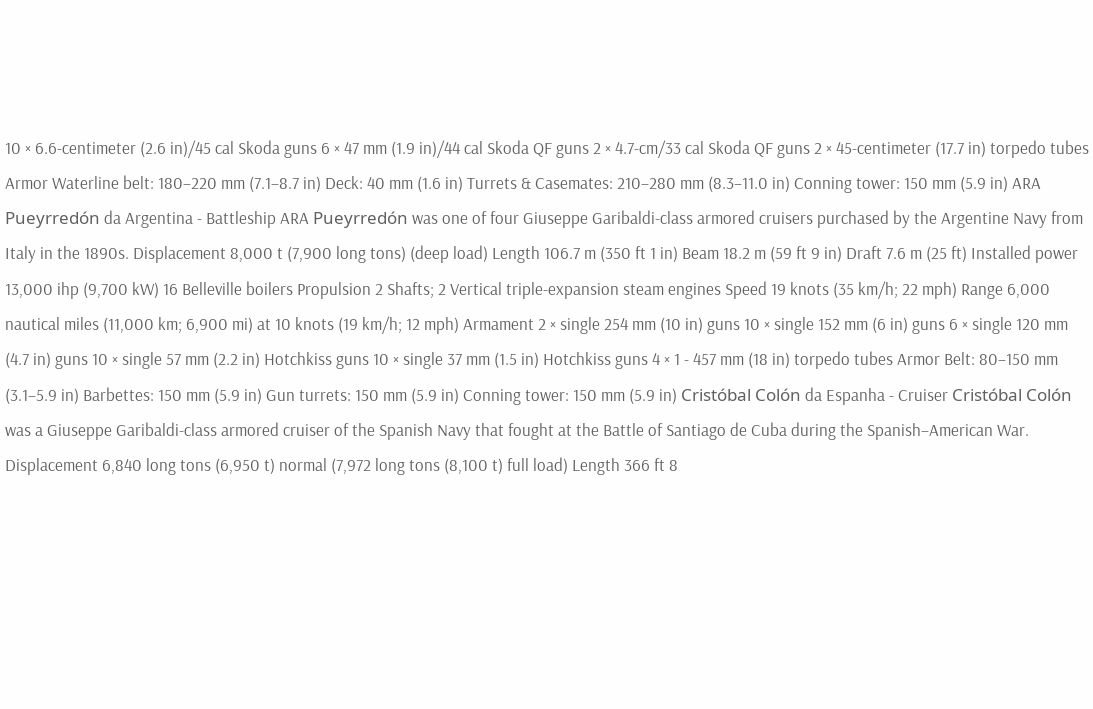10 × 6.6-centimeter (2.6 in)/45 cal Skoda guns 6 × 47 mm (1.9 in)/44 cal Skoda QF guns 2 × 4.7-cm/33 cal Skoda QF guns 2 × 45-centimeter (17.7 in) torpedo tubes Armor Waterline belt: 180–220 mm (7.1–8.7 in) Deck: 40 mm (1.6 in) Turrets & Casemates: 210–280 mm (8.3–11.0 in) Conning tower: 150 mm (5.9 in) ARA Pueyrredón da Argentina - Battleship ARA Pueyrredón was one of four Giuseppe Garibaldi-class armored cruisers purchased by the Argentine Navy from Italy in the 1890s. Displacement 8,000 t (7,900 long tons) (deep load) Length 106.7 m (350 ft 1 in) Beam 18.2 m (59 ft 9 in) Draft 7.6 m (25 ft) Installed power 13,000 ihp (9,700 kW) 16 Belleville boilers Propulsion 2 Shafts; 2 Vertical triple-expansion steam engines Speed 19 knots (35 km/h; 22 mph) Range 6,000 nautical miles (11,000 km; 6,900 mi) at 10 knots (19 km/h; 12 mph) Armament 2 × single 254 mm (10 in) guns 10 × single 152 mm (6 in) guns 6 × single 120 mm (4.7 in) guns 10 × single 57 mm (2.2 in) Hotchkiss guns 10 × single 37 mm (1.5 in) Hotchkiss guns 4 × 1 - 457 mm (18 in) torpedo tubes Armor Belt: 80–150 mm (3.1–5.9 in) Barbettes: 150 mm (5.9 in) Gun turrets: 150 mm (5.9 in) Conning tower: 150 mm (5.9 in) Cristóbal Colón da Espanha - Cruiser Cristóbal Colón was a Giuseppe Garibaldi-class armored cruiser of the Spanish Navy that fought at the Battle of Santiago de Cuba during the Spanish–American War. Displacement 6,840 long tons (6,950 t) normal (7,972 long tons (8,100 t) full load) Length 366 ft 8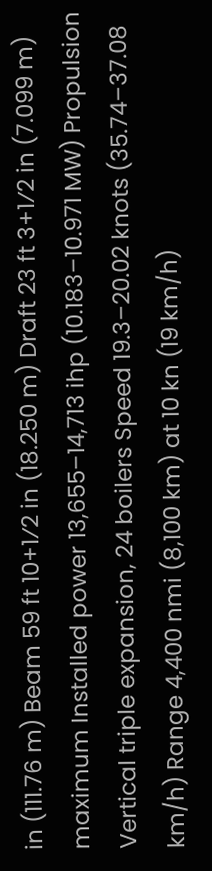in (111.76 m) Beam 59 ft 10+1⁄2 in (18.250 m) Draft 23 ft 3+1⁄2 in (7.099 m) maximum Installed power 13,655–14,713 ihp (10.183–10.971 MW) Propulsion Vertical triple expansion, 24 boilers Speed 19.3–20.02 knots (35.74–37.08 km/h) Range 4,400 nmi (8,100 km) at 10 kn (19 km/h)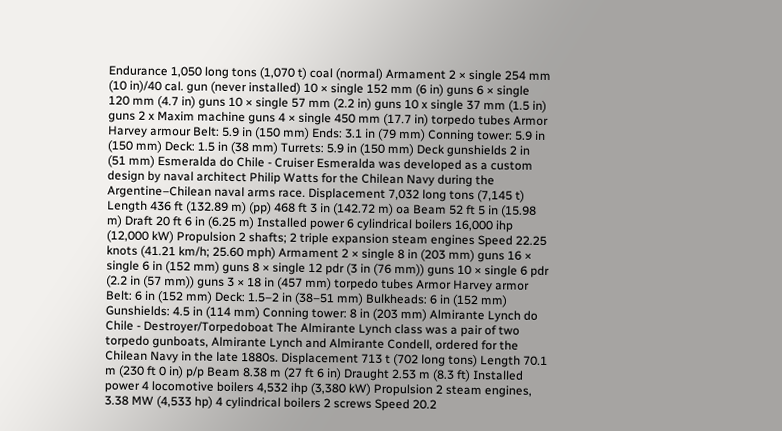Endurance 1,050 long tons (1,070 t) coal (normal) Armament 2 × single 254 mm (10 in)/40 cal. gun (never installed) 10 × single 152 mm (6 in) guns 6 × single 120 mm (4.7 in) guns 10 × single 57 mm (2.2 in) guns 10 x single 37 mm (1.5 in) guns 2 x Maxim machine guns 4 × single 450 mm (17.7 in) torpedo tubes Armor Harvey armour Belt: 5.9 in (150 mm) Ends: 3.1 in (79 mm) Conning tower: 5.9 in (150 mm) Deck: 1.5 in (38 mm) Turrets: 5.9 in (150 mm) Deck gunshields 2 in (51 mm) Esmeralda do Chile - Cruiser Esmeralda was developed as a custom design by naval architect Philip Watts for the Chilean Navy during the Argentine–Chilean naval arms race. Displacement 7,032 long tons (7,145 t) Length 436 ft (132.89 m) (pp) 468 ft 3 in (142.72 m) oa Beam 52 ft 5 in (15.98 m) Draft 20 ft 6 in (6.25 m) Installed power 6 cylindrical boilers 16,000 ihp (12,000 kW) Propulsion 2 shafts; 2 triple expansion steam engines Speed 22.25 knots (41.21 km/h; 25.60 mph) Armament 2 × single 8 in (203 mm) guns 16 × single 6 in (152 mm) guns 8 × single 12 pdr (3 in (76 mm)) guns 10 × single 6 pdr (2.2 in (57 mm)) guns 3 × 18 in (457 mm) torpedo tubes Armor Harvey armor Belt: 6 in (152 mm) Deck: 1.5–2 in (38–51 mm) Bulkheads: 6 in (152 mm) Gunshields: 4.5 in (114 mm) Conning tower: 8 in (203 mm) Almirante Lynch do Chile - Destroyer/Torpedoboat The Almirante Lynch class was a pair of two torpedo gunboats, Almirante Lynch and Almirante Condell, ordered for the Chilean Navy in the late 1880s. Displacement 713 t (702 long tons) Length 70.1 m (230 ft 0 in) p/p Beam 8.38 m (27 ft 6 in) Draught 2.53 m (8.3 ft) Installed power 4 locomotive boilers 4,532 ihp (3,380 kW) Propulsion 2 steam engines, 3.38 MW (4,533 hp) 4 cylindrical boilers 2 screws Speed 20.2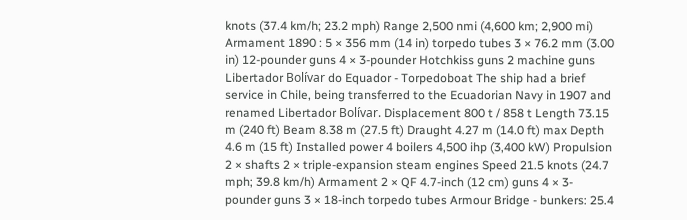knots (37.4 km/h; 23.2 mph) Range 2,500 nmi (4,600 km; 2,900 mi) Armament 1890 : 5 × 356 mm (14 in) torpedo tubes 3 × 76.2 mm (3.00 in) 12-pounder guns 4 × 3-pounder Hotchkiss guns 2 machine guns Libertador Bolívar do Equador - Torpedoboat The ship had a brief service in Chile, being transferred to the Ecuadorian Navy in 1907 and renamed Libertador Bolívar. Displacement 800 t / 858 t Length 73.15 m (240 ft) Beam 8.38 m (27.5 ft) Draught 4.27 m (14.0 ft) max Depth 4.6 m (15 ft) Installed power 4 boilers 4,500 ihp (3,400 kW) Propulsion 2 × shafts 2 × triple-expansion steam engines Speed 21.5 knots (24.7 mph; 39.8 km/h) Armament 2 × QF 4.7-inch (12 cm) guns 4 × 3-pounder guns 3 × 18-inch torpedo tubes Armour Bridge - bunkers: 25.4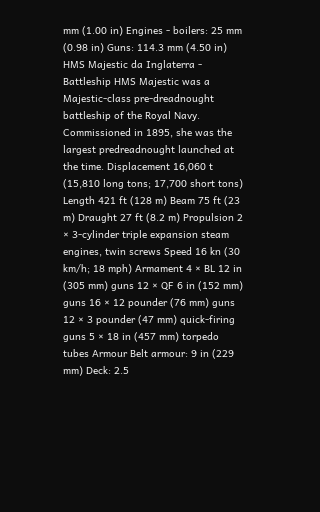mm (1.00 in) Engines - boilers: 25 mm (0.98 in) Guns: 114.3 mm (4.50 in) HMS Majestic da Inglaterra - Battleship HMS Majestic was a Majestic-class pre-dreadnought battleship of the Royal Navy. Commissioned in 1895, she was the largest predreadnought launched at the time. Displacement 16,060 t (15,810 long tons; 17,700 short tons) Length 421 ft (128 m) Beam 75 ft (23 m) Draught 27 ft (8.2 m) Propulsion 2 × 3-cylinder triple expansion steam engines, twin screws Speed 16 kn (30 km/h; 18 mph) Armament 4 × BL 12 in (305 mm) guns 12 × QF 6 in (152 mm) guns 16 × 12 pounder (76 mm) guns 12 × 3 pounder (47 mm) quick-firing guns 5 × 18 in (457 mm) torpedo tubes Armour Belt armour: 9 in (229 mm) Deck: 2.5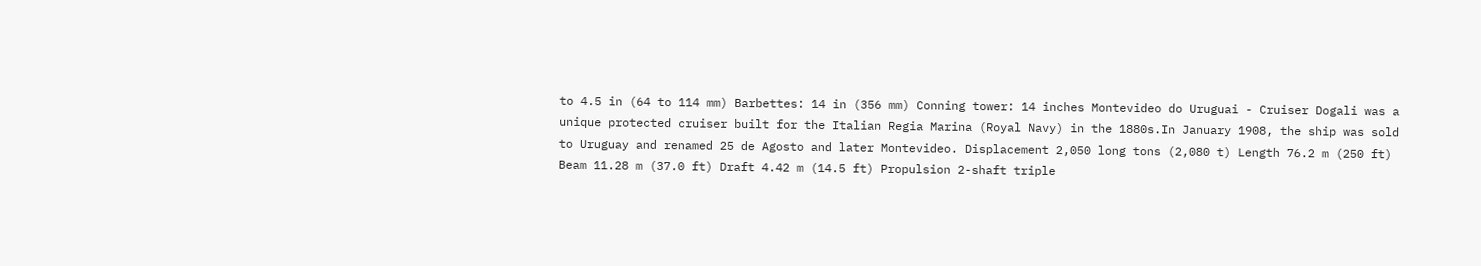to 4.5 in (64 to 114 mm) Barbettes: 14 in (356 mm) Conning tower: 14 inches Montevideo do Uruguai - Cruiser Dogali was a unique protected cruiser built for the Italian Regia Marina (Royal Navy) in the 1880s.In January 1908, the ship was sold to Uruguay and renamed 25 de Agosto and later Montevideo. Displacement 2,050 long tons (2,080 t) Length 76.2 m (250 ft) Beam 11.28 m (37.0 ft) Draft 4.42 m (14.5 ft) Propulsion 2-shaft triple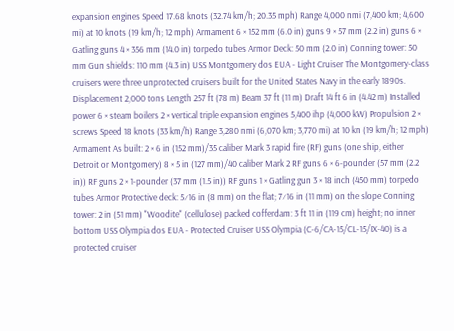expansion engines Speed 17.68 knots (32.74 km/h; 20.35 mph) Range 4,000 nmi (7,400 km; 4,600 mi) at 10 knots (19 km/h; 12 mph) Armament 6 × 152 mm (6.0 in) guns 9 × 57 mm (2.2 in) guns 6 × Gatling guns 4 × 356 mm (14.0 in) torpedo tubes Armor Deck: 50 mm (2.0 in) Conning tower: 50 mm Gun shields: 110 mm (4.3 in) USS Montgomery dos EUA - Light Cruiser The Montgomery-class cruisers were three unprotected cruisers built for the United States Navy in the early 1890s. Displacement 2,000 tons Length 257 ft (78 m) Beam 37 ft (11 m) Draft 14 ft 6 in (4.42 m) Installed power 6 × steam boilers 2 × vertical triple expansion engines 5,400 ihp (4,000 kW) Propulsion 2 × screws Speed 18 knots (33 km/h) Range 3,280 nmi (6,070 km; 3,770 mi) at 10 kn (19 km/h; 12 mph) Armament As built: 2 × 6 in (152 mm)/35 caliber Mark 3 rapid fire (RF) guns (one ship, either Detroit or Montgomery) 8 × 5 in (127 mm)/40 caliber Mark 2 RF guns 6 × 6-pounder (57 mm (2.2 in)) RF guns 2 × 1-pounder (37 mm (1.5 in)) RF guns 1 × Gatling gun 3 × 18 inch (450 mm) torpedo tubes Armor Protective deck: 5⁄16 in (8 mm) on the flat; 7⁄16 in (11 mm) on the slope Conning tower: 2 in (51 mm) "Woodite" (cellulose) packed cofferdam: 3 ft 11 in (119 cm) height; no inner bottom USS Olympia dos EUA - Protected Cruiser USS Olympia (C-6/CA-15/CL-15/IX-40) is a protected cruiser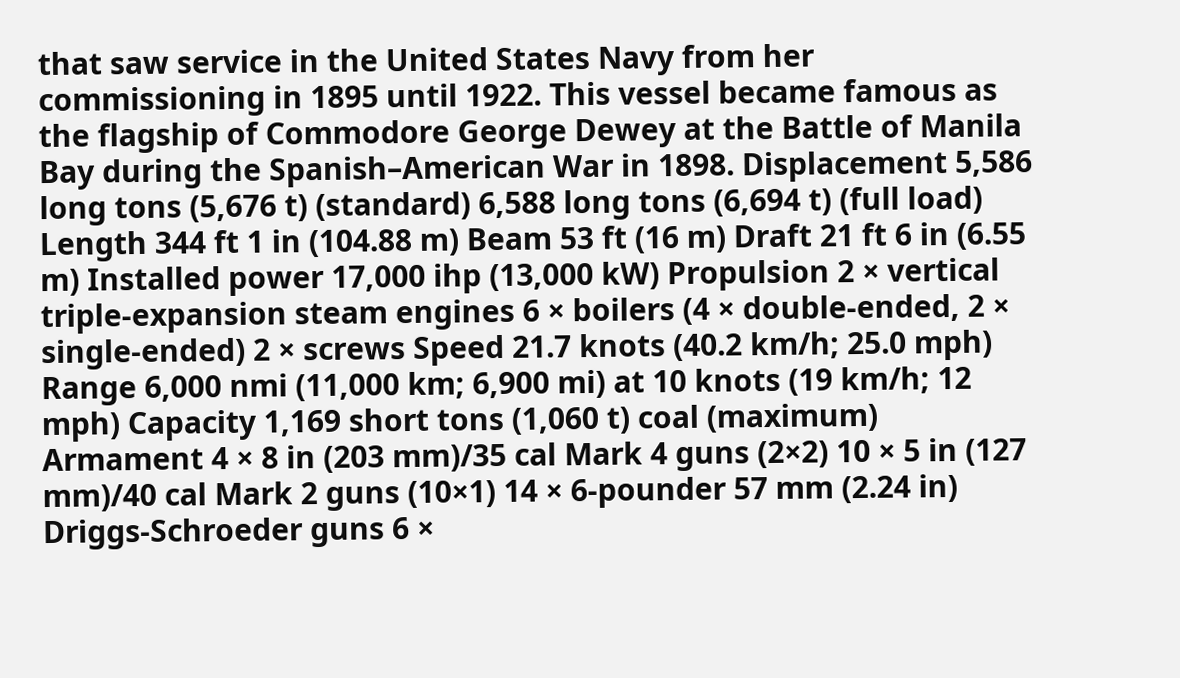that saw service in the United States Navy from her commissioning in 1895 until 1922. This vessel became famous as the flagship of Commodore George Dewey at the Battle of Manila Bay during the Spanish–American War in 1898. Displacement 5,586 long tons (5,676 t) (standard) 6,588 long tons (6,694 t) (full load) Length 344 ft 1 in (104.88 m) Beam 53 ft (16 m) Draft 21 ft 6 in (6.55 m) Installed power 17,000 ihp (13,000 kW) Propulsion 2 × vertical triple-expansion steam engines 6 × boilers (4 × double-ended, 2 × single-ended) 2 × screws Speed 21.7 knots (40.2 km/h; 25.0 mph) Range 6,000 nmi (11,000 km; 6,900 mi) at 10 knots (19 km/h; 12 mph) Capacity 1,169 short tons (1,060 t) coal (maximum) Armament 4 × 8 in (203 mm)/35 cal Mark 4 guns (2×2) 10 × 5 in (127 mm)/40 cal Mark 2 guns (10×1) 14 × 6-pounder 57 mm (2.24 in) Driggs-Schroeder guns 6 ×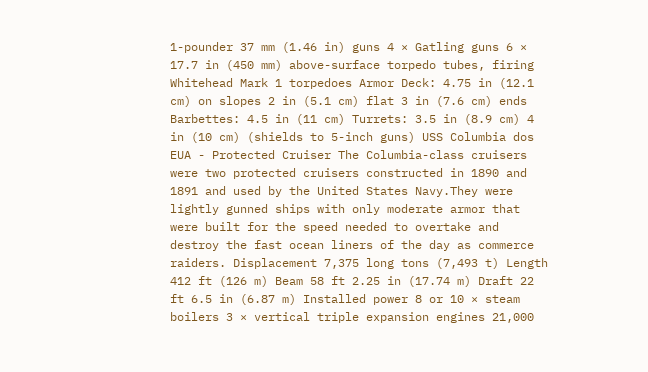1-pounder 37 mm (1.46 in) guns 4 × Gatling guns 6 × 17.7 in (450 mm) above-surface torpedo tubes, firing Whitehead Mark 1 torpedoes Armor Deck: 4.75 in (12.1 cm) on slopes 2 in (5.1 cm) flat 3 in (7.6 cm) ends Barbettes: 4.5 in (11 cm) Turrets: 3.5 in (8.9 cm) 4 in (10 cm) (shields to 5-inch guns) USS Columbia dos EUA - Protected Cruiser The Columbia-class cruisers were two protected cruisers constructed in 1890 and 1891 and used by the United States Navy.They were lightly gunned ships with only moderate armor that were built for the speed needed to overtake and destroy the fast ocean liners of the day as commerce raiders. Displacement 7,375 long tons (7,493 t) Length 412 ft (126 m) Beam 58 ft 2.25 in (17.74 m) Draft 22 ft 6.5 in (6.87 m) Installed power 8 or 10 × steam boilers 3 × vertical triple expansion engines 21,000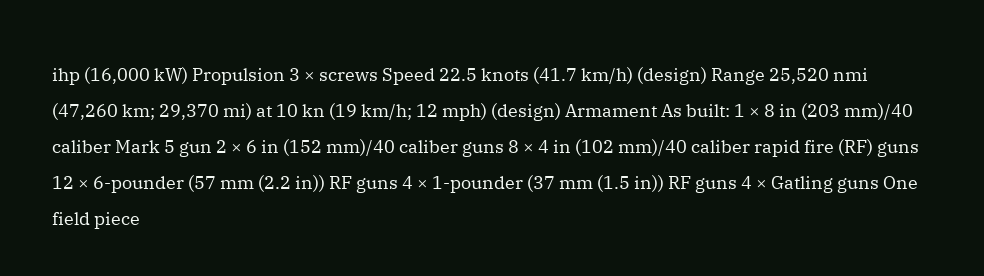ihp (16,000 kW) Propulsion 3 × screws Speed 22.5 knots (41.7 km/h) (design) Range 25,520 nmi (47,260 km; 29,370 mi) at 10 kn (19 km/h; 12 mph) (design) Armament As built: 1 × 8 in (203 mm)/40 caliber Mark 5 gun 2 × 6 in (152 mm)/40 caliber guns 8 × 4 in (102 mm)/40 caliber rapid fire (RF) guns 12 × 6-pounder (57 mm (2.2 in)) RF guns 4 × 1-pounder (37 mm (1.5 in)) RF guns 4 × Gatling guns One field piece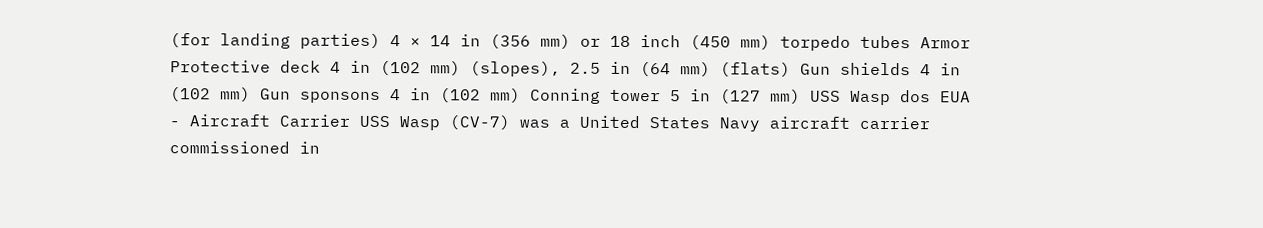(for landing parties) 4 × 14 in (356 mm) or 18 inch (450 mm) torpedo tubes Armor Protective deck 4 in (102 mm) (slopes), 2.5 in (64 mm) (flats) Gun shields 4 in (102 mm) Gun sponsons 4 in (102 mm) Conning tower 5 in (127 mm) USS Wasp dos EUA - Aircraft Carrier USS Wasp (CV-7) was a United States Navy aircraft carrier commissioned in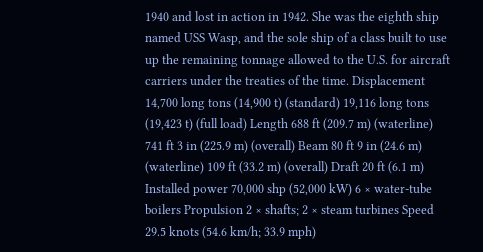1940 and lost in action in 1942. She was the eighth ship named USS Wasp, and the sole ship of a class built to use up the remaining tonnage allowed to the U.S. for aircraft carriers under the treaties of the time. Displacement 14,700 long tons (14,900 t) (standard) 19,116 long tons (19,423 t) (full load) Length 688 ft (209.7 m) (waterline) 741 ft 3 in (225.9 m) (overall) Beam 80 ft 9 in (24.6 m) (waterline) 109 ft (33.2 m) (overall) Draft 20 ft (6.1 m) Installed power 70,000 shp (52,000 kW) 6 × water-tube boilers Propulsion 2 × shafts; 2 × steam turbines Speed 29.5 knots (54.6 km/h; 33.9 mph)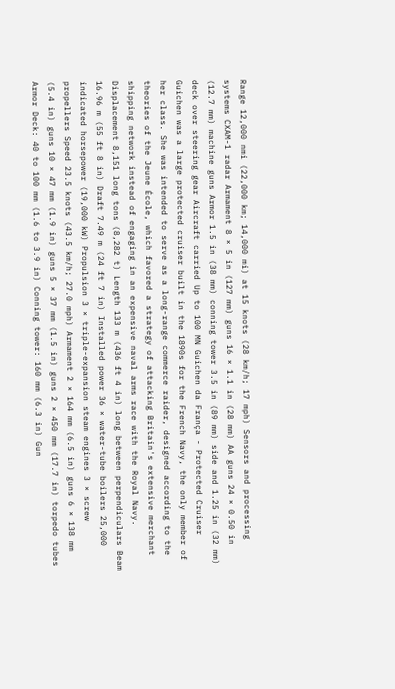Range 12,000 nmi (22,000 km; 14,000 mi) at 15 knots (28 km/h; 17 mph) Sensors and processing systems CXAM-1 radar Armament 8 × 5 in (127 mm) guns 16 × 1.1 in (28 mm) AA guns 24 × 0.50 in (12.7 mm) machine guns Armor 1.5 in (38 mm) conning tower 3.5 in (89 mm) side and 1.25 in (32 mm) deck over steering gear Aircraft carried Up to 100 MN Guichen da França - Protected Cruiser Guichen was a large protected cruiser built in the 1890s for the French Navy, the only member of her class. She was intended to serve as a long-range commerce raider, designed according to the theories of the Jeune École, which favored a strategy of attacking Britain's extensive merchant shipping network instead of engaging in an expensive naval arms race with the Royal Navy. Displacement 8,151 long tons (8,282 t) Length 133 m (436 ft 4 in) long between perpendiculars Beam 16.96 m (55 ft 8 in) Draft 7.49 m (24 ft 7 in) Installed power 36 × water-tube boilers 25,000 indicated horsepower (19,000 kW) Propulsion 3 × triple-expansion steam engines 3 × screw propellers Speed 23.5 knots (43.5 km/h; 27.0 mph) Armament 2 × 164 mm (6.5 in) guns 6 × 138 mm (5.4 in) guns 10 × 47 mm (1.9 in) guns 5 × 37 mm (1.5 in) guns 2 × 450 mm (17.7 in) torpedo tubes Armor Deck: 40 to 100 mm (1.6 to 3.9 in) Conning tower: 160 mm (6.3 in) Gun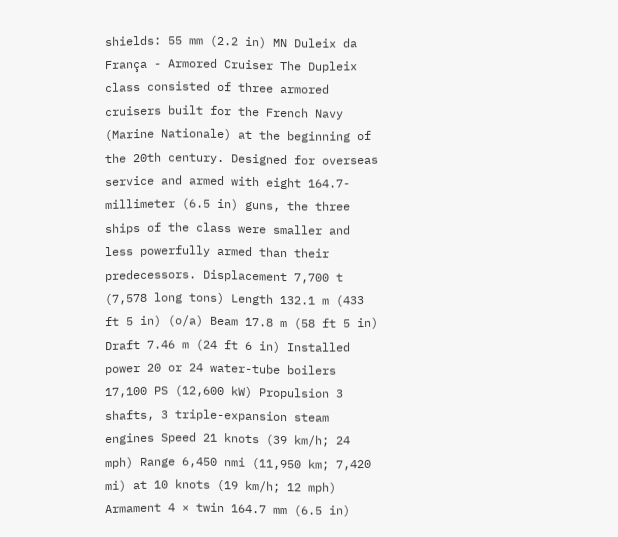shields: 55 mm (2.2 in) MN Duleix da França - Armored Cruiser The Dupleix class consisted of three armored cruisers built for the French Navy (Marine Nationale) at the beginning of the 20th century. Designed for overseas service and armed with eight 164.7-millimeter (6.5 in) guns, the three ships of the class were smaller and less powerfully armed than their predecessors. Displacement 7,700 t (7,578 long tons) Length 132.1 m (433 ft 5 in) (o/a) Beam 17.8 m (58 ft 5 in) Draft 7.46 m (24 ft 6 in) Installed power 20 or 24 water-tube boilers 17,100 PS (12,600 kW) Propulsion 3 shafts, 3 triple-expansion steam engines Speed 21 knots (39 km/h; 24 mph) Range 6,450 nmi (11,950 km; 7,420 mi) at 10 knots (19 km/h; 12 mph) Armament 4 × twin 164.7 mm (6.5 in)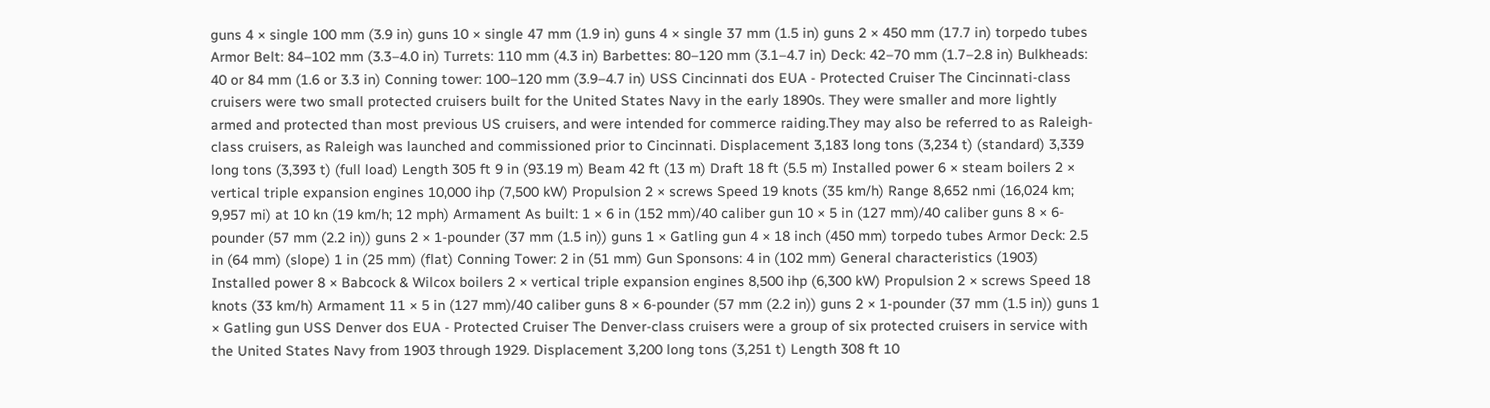guns 4 × single 100 mm (3.9 in) guns 10 × single 47 mm (1.9 in) guns 4 × single 37 mm (1.5 in) guns 2 × 450 mm (17.7 in) torpedo tubes Armor Belt: 84–102 mm (3.3–4.0 in) Turrets: 110 mm (4.3 in) Barbettes: 80–120 mm (3.1–4.7 in) Deck: 42–70 mm (1.7–2.8 in) Bulkheads: 40 or 84 mm (1.6 or 3.3 in) Conning tower: 100–120 mm (3.9–4.7 in) USS Cincinnati dos EUA - Protected Cruiser The Cincinnati-class cruisers were two small protected cruisers built for the United States Navy in the early 1890s. They were smaller and more lightly armed and protected than most previous US cruisers, and were intended for commerce raiding.They may also be referred to as Raleigh-class cruisers, as Raleigh was launched and commissioned prior to Cincinnati. Displacement 3,183 long tons (3,234 t) (standard) 3,339 long tons (3,393 t) (full load) Length 305 ft 9 in (93.19 m) Beam 42 ft (13 m) Draft 18 ft (5.5 m) Installed power 6 × steam boilers 2 × vertical triple expansion engines 10,000 ihp (7,500 kW) Propulsion 2 × screws Speed 19 knots (35 km/h) Range 8,652 nmi (16,024 km; 9,957 mi) at 10 kn (19 km/h; 12 mph) Armament As built: 1 × 6 in (152 mm)/40 caliber gun 10 × 5 in (127 mm)/40 caliber guns 8 × 6-pounder (57 mm (2.2 in)) guns 2 × 1-pounder (37 mm (1.5 in)) guns 1 × Gatling gun 4 × 18 inch (450 mm) torpedo tubes Armor Deck: 2.5 in (64 mm) (slope) 1 in (25 mm) (flat) Conning Tower: 2 in (51 mm) Gun Sponsons: 4 in (102 mm) General characteristics (1903) Installed power 8 × Babcock & Wilcox boilers 2 × vertical triple expansion engines 8,500 ihp (6,300 kW) Propulsion 2 × screws Speed 18 knots (33 km/h) Armament 11 × 5 in (127 mm)/40 caliber guns 8 × 6-pounder (57 mm (2.2 in)) guns 2 × 1-pounder (37 mm (1.5 in)) guns 1 × Gatling gun USS Denver dos EUA - Protected Cruiser The Denver-class cruisers were a group of six protected cruisers in service with the United States Navy from 1903 through 1929. Displacement 3,200 long tons (3,251 t) Length 308 ft 10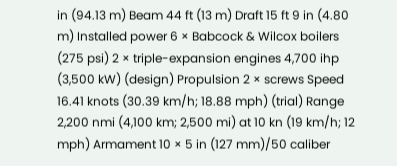in (94.13 m) Beam 44 ft (13 m) Draft 15 ft 9 in (4.80 m) Installed power 6 × Babcock & Wilcox boilers (275 psi) 2 × triple-expansion engines 4,700 ihp (3,500 kW) (design) Propulsion 2 × screws Speed 16.41 knots (30.39 km/h; 18.88 mph) (trial) Range 2,200 nmi (4,100 km; 2,500 mi) at 10 kn (19 km/h; 12 mph) Armament 10 × 5 in (127 mm)/50 caliber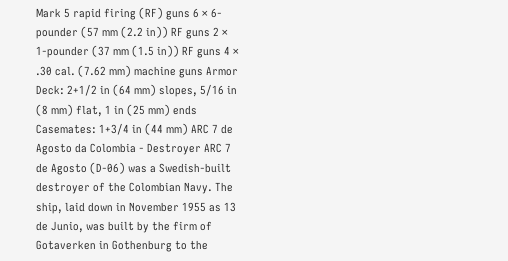Mark 5 rapid firing (RF) guns 6 × 6-pounder (57 mm (2.2 in)) RF guns 2 × 1-pounder (37 mm (1.5 in)) RF guns 4 × .30 cal. (7.62 mm) machine guns Armor Deck: 2+1⁄2 in (64 mm) slopes, 5⁄16 in (8 mm) flat, 1 in (25 mm) ends Casemates: 1+3⁄4 in (44 mm) ARC 7 de Agosto da Colombia - Destroyer ARC 7 de Agosto (D-06) was a Swedish-built destroyer of the Colombian Navy. The ship, laid down in November 1955 as 13 de Junio, was built by the firm of Gotaverken in Gothenburg to the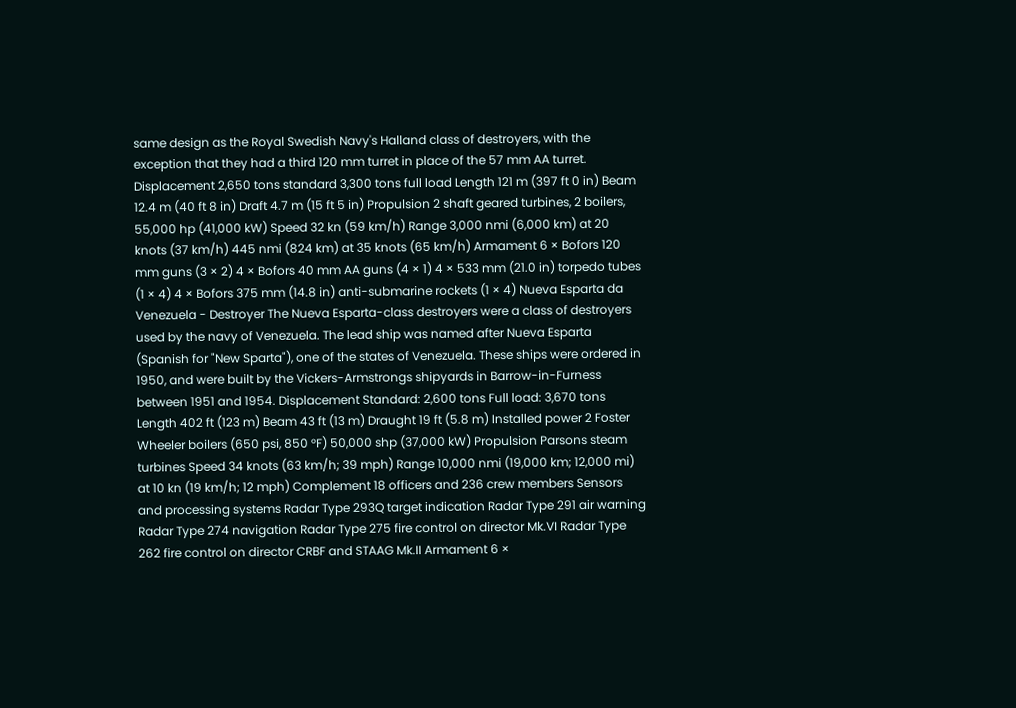same design as the Royal Swedish Navy's Halland class of destroyers, with the exception that they had a third 120 mm turret in place of the 57 mm AA turret. Displacement 2,650 tons standard 3,300 tons full load Length 121 m (397 ft 0 in) Beam 12.4 m (40 ft 8 in) Draft 4.7 m (15 ft 5 in) Propulsion 2 shaft geared turbines, 2 boilers, 55,000 hp (41,000 kW) Speed 32 kn (59 km/h) Range 3,000 nmi (6,000 km) at 20 knots (37 km/h) 445 nmi (824 km) at 35 knots (65 km/h) Armament 6 × Bofors 120 mm guns (3 × 2) 4 × Bofors 40 mm AA guns (4 × 1) 4 × 533 mm (21.0 in) torpedo tubes (1 × 4) 4 × Bofors 375 mm (14.8 in) anti-submarine rockets (1 × 4) Nueva Esparta da Venezuela - Destroyer The Nueva Esparta-class destroyers were a class of destroyers used by the navy of Venezuela. The lead ship was named after Nueva Esparta (Spanish for "New Sparta"), one of the states of Venezuela. These ships were ordered in 1950, and were built by the Vickers-Armstrongs shipyards in Barrow-in-Furness between 1951 and 1954. Displacement Standard: 2,600 tons Full load: 3,670 tons Length 402 ft (123 m) Beam 43 ft (13 m) Draught 19 ft (5.8 m) Installed power 2 Foster Wheeler boilers (650 psi, 850 °F) 50,000 shp (37,000 kW) Propulsion Parsons steam turbines Speed 34 knots (63 km/h; 39 mph) Range 10,000 nmi (19,000 km; 12,000 mi) at 10 kn (19 km/h; 12 mph) Complement 18 officers and 236 crew members Sensors and processing systems Radar Type 293Q target indication Radar Type 291 air warning Radar Type 274 navigation Radar Type 275 fire control on director Mk.VI Radar Type 262 fire control on director CRBF and STAAG Mk.II Armament 6 ×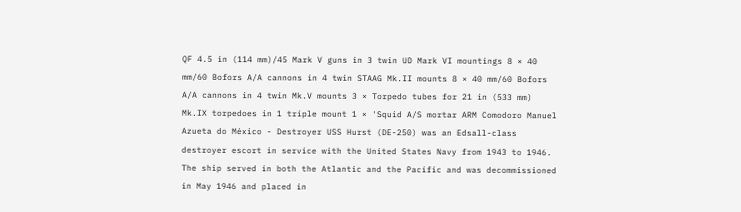QF 4.5 in (114 mm)/45 Mark V guns in 3 twin UD Mark VI mountings 8 × 40 mm/60 Bofors A/A cannons in 4 twin STAAG Mk.II mounts 8 × 40 mm/60 Bofors A/A cannons in 4 twin Mk.V mounts 3 × Torpedo tubes for 21 in (533 mm) Mk.IX torpedoes in 1 triple mount 1 × 'Squid A/S mortar ARM Comodoro Manuel Azueta do México - Destroyer USS Hurst (DE-250) was an Edsall-class destroyer escort in service with the United States Navy from 1943 to 1946. The ship served in both the Atlantic and the Pacific and was decommissioned in May 1946 and placed in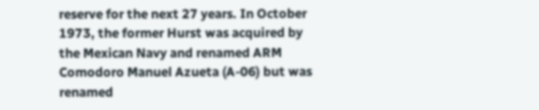reserve for the next 27 years. In October 1973, the former Hurst was acquired by the Mexican Navy and renamed ARM Comodoro Manuel Azueta (A-06) but was renamed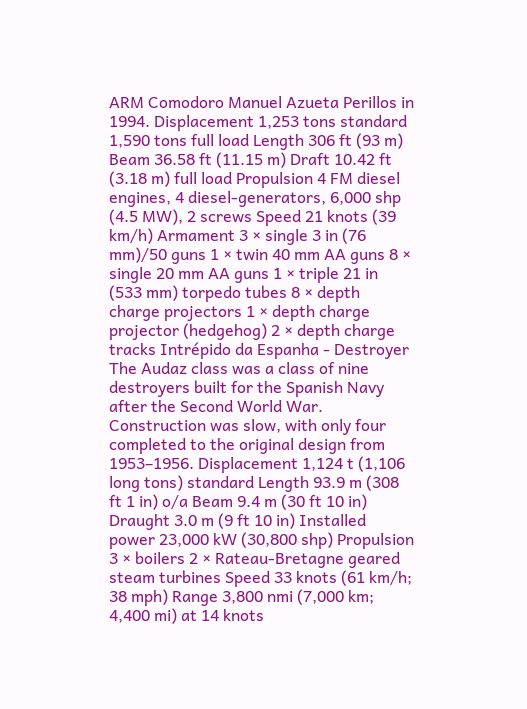ARM Comodoro Manuel Azueta Perillos in 1994. Displacement 1,253 tons standard 1,590 tons full load Length 306 ft (93 m) Beam 36.58 ft (11.15 m) Draft 10.42 ft (3.18 m) full load Propulsion 4 FM diesel engines, 4 diesel-generators, 6,000 shp (4.5 MW), 2 screws Speed 21 knots (39 km/h) Armament 3 × single 3 in (76 mm)/50 guns 1 × twin 40 mm AA guns 8 × single 20 mm AA guns 1 × triple 21 in (533 mm) torpedo tubes 8 × depth charge projectors 1 × depth charge projector (hedgehog) 2 × depth charge tracks Intrépido da Espanha - Destroyer The Audaz class was a class of nine destroyers built for the Spanish Navy after the Second World War. Construction was slow, with only four completed to the original design from 1953–1956. Displacement 1,124 t (1,106 long tons) standard Length 93.9 m (308 ft 1 in) o/a Beam 9.4 m (30 ft 10 in) Draught 3.0 m (9 ft 10 in) Installed power 23,000 kW (30,800 shp) Propulsion 3 × boilers 2 × Rateau-Bretagne geared steam turbines Speed 33 knots (61 km/h; 38 mph) Range 3,800 nmi (7,000 km; 4,400 mi) at 14 knots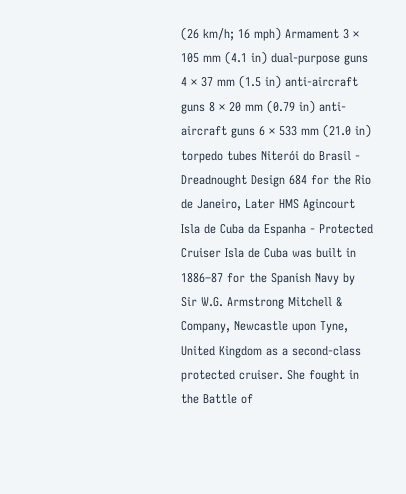(26 km/h; 16 mph) Armament 3 × 105 mm (4.1 in) dual-purpose guns 4 × 37 mm (1.5 in) anti-aircraft guns 8 × 20 mm (0.79 in) anti-aircraft guns 6 × 533 mm (21.0 in) torpedo tubes Niterói do Brasil - Dreadnought Design 684 for the Rio de Janeiro, Later HMS Agincourt Isla de Cuba da Espanha - Protected Cruiser Isla de Cuba was built in 1886–87 for the Spanish Navy by Sir W.G. Armstrong Mitchell & Company, Newcastle upon Tyne, United Kingdom as a second-class protected cruiser. She fought in the Battle of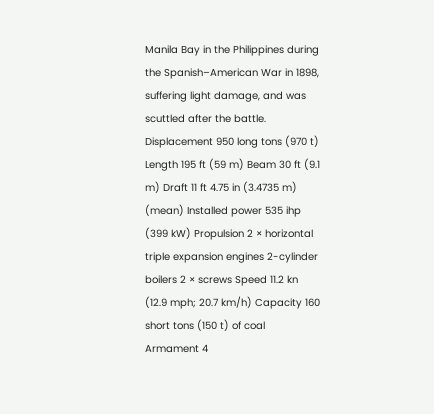Manila Bay in the Philippines during the Spanish–American War in 1898, suffering light damage, and was scuttled after the battle. Displacement 950 long tons (970 t) Length 195 ft (59 m) Beam 30 ft (9.1 m) Draft 11 ft 4.75 in (3.4735 m) (mean) Installed power 535 ihp (399 kW) Propulsion 2 × horizontal triple expansion engines 2-cylinder boilers 2 × screws Speed 11.2 kn (12.9 mph; 20.7 km/h) Capacity 160 short tons (150 t) of coal Armament 4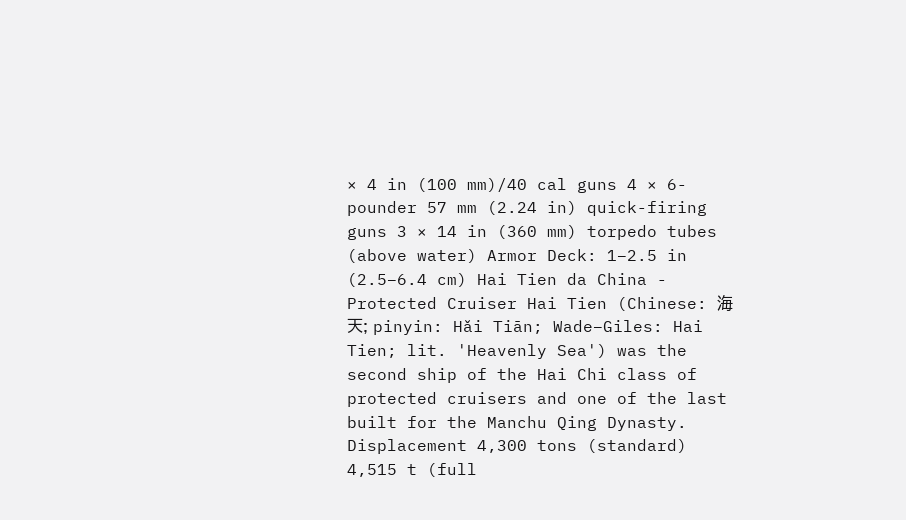× 4 in (100 mm)/40 cal guns 4 × 6-pounder 57 mm (2.24 in) quick-firing guns 3 × 14 in (360 mm) torpedo tubes (above water) Armor Deck: 1–2.5 in (2.5–6.4 cm) Hai Tien da China - Protected Cruiser Hai Tien (Chinese: 海天; pinyin: Hǎi Tiān; Wade–Giles: Hai Tien; lit. 'Heavenly Sea') was the second ship of the Hai Chi class of protected cruisers and one of the last built for the Manchu Qing Dynasty. Displacement 4,300 tons (standard) 4,515 t (full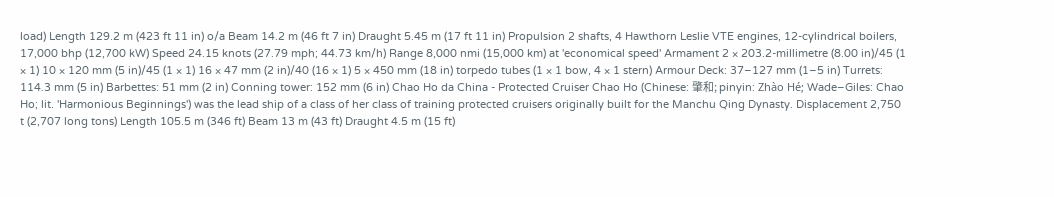load) Length 129.2 m (423 ft 11 in) o/a Beam 14.2 m (46 ft 7 in) Draught 5.45 m (17 ft 11 in) Propulsion 2 shafts, 4 Hawthorn Leslie VTE engines, 12-cylindrical boilers, 17,000 bhp (12,700 kW) Speed 24.15 knots (27.79 mph; 44.73 km/h) Range 8,000 nmi (15,000 km) at 'economical speed' Armament 2 × 203.2-millimetre (8.00 in)/45 (1 × 1) 10 × 120 mm (5 in)/45 (1 × 1) 16 × 47 mm (2 in)/40 (16 × 1) 5 × 450 mm (18 in) torpedo tubes (1 × 1 bow, 4 × 1 stern) Armour Deck: 37–127 mm (1–5 in) Turrets: 114.3 mm (5 in) Barbettes: 51 mm (2 in) Conning tower: 152 mm (6 in) Chao Ho da China - Protected Cruiser Chao Ho (Chinese: 肇和; pinyin: Zhào Hé; Wade–Giles: Chao Ho; lit. 'Harmonious Beginnings') was the lead ship of a class of her class of training protected cruisers originally built for the Manchu Qing Dynasty. Displacement 2,750 t (2,707 long tons) Length 105.5 m (346 ft) Beam 13 m (43 ft) Draught 4.5 m (15 ft)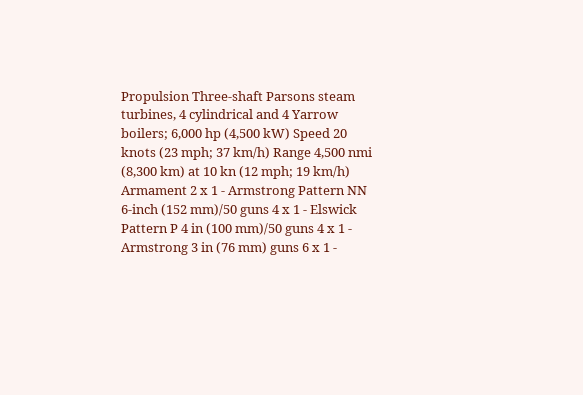Propulsion Three-shaft Parsons steam turbines, 4 cylindrical and 4 Yarrow boilers; 6,000 hp (4,500 kW) Speed 20 knots (23 mph; 37 km/h) Range 4,500 nmi (8,300 km) at 10 kn (12 mph; 19 km/h) Armament 2 x 1 - Armstrong Pattern NN 6-inch (152 mm)/50 guns 4 x 1 - Elswick Pattern P 4 in (100 mm)/50 guns 4 x 1 - Armstrong 3 in (76 mm) guns 6 x 1 -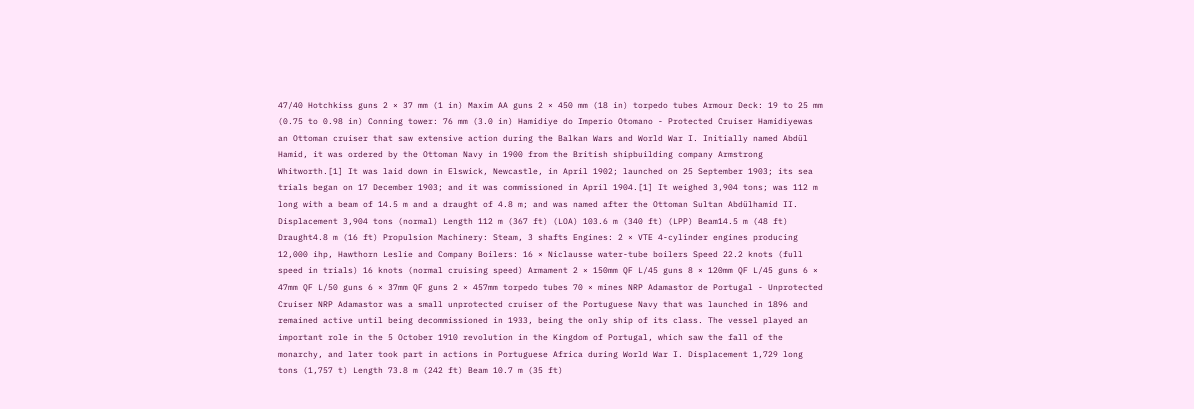47/40 Hotchkiss guns 2 × 37 mm (1 in) Maxim AA guns 2 × 450 mm (18 in) torpedo tubes Armour Deck: 19 to 25 mm (0.75 to 0.98 in) Conning tower: 76 mm (3.0 in) Hamidiye do Imperio Otomano - Protected Cruiser Hamidiyewas an Ottoman cruiser that saw extensive action during the Balkan Wars and World War I. Initially named Abdül Hamid, it was ordered by the Ottoman Navy in 1900 from the British shipbuilding company Armstrong Whitworth.[1] It was laid down in Elswick, Newcastle, in April 1902; launched on 25 September 1903; its sea trials began on 17 December 1903; and it was commissioned in April 1904.[1] It weighed 3,904 tons; was 112 m long with a beam of 14.5 m and a draught of 4.8 m; and was named after the Ottoman Sultan Abdülhamid II. Displacement 3,904 tons (normal) Length 112 m (367 ft) (LOA) 103.6 m (340 ft) (LPP) Beam14.5 m (48 ft) Draught4.8 m (16 ft) Propulsion Machinery: Steam, 3 shafts Engines: 2 × VTE 4-cylinder engines producing 12,000 ihp, Hawthorn Leslie and Company Boilers: 16 × Niclausse water-tube boilers Speed 22.2 knots (full speed in trials) 16 knots (normal cruising speed) Armament 2 × 150mm QF L/45 guns 8 × 120mm QF L/45 guns 6 × 47mm QF L/50 guns 6 × 37mm QF guns 2 × 457mm torpedo tubes 70 × mines NRP Adamastor de Portugal - Unprotected Cruiser NRP Adamastor was a small unprotected cruiser of the Portuguese Navy that was launched in 1896 and remained active until being decommissioned in 1933, being the only ship of its class. The vessel played an important role in the 5 October 1910 revolution in the Kingdom of Portugal, which saw the fall of the monarchy, and later took part in actions in Portuguese Africa during World War I. Displacement 1,729 long tons (1,757 t) Length 73.8 m (242 ft) Beam 10.7 m (35 ft)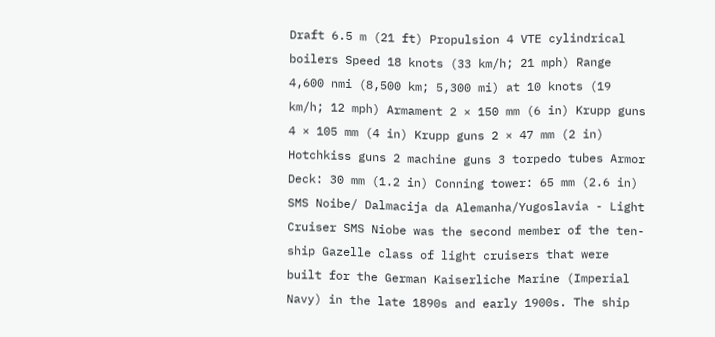Draft 6.5 m (21 ft) Propulsion 4 VTE cylindrical boilers Speed 18 knots (33 km/h; 21 mph) Range 4,600 nmi (8,500 km; 5,300 mi) at 10 knots (19 km/h; 12 mph) Armament 2 × 150 mm (6 in) Krupp guns 4 × 105 mm (4 in) Krupp guns 2 × 47 mm (2 in) Hotchkiss guns 2 machine guns 3 torpedo tubes Armor Deck: 30 mm (1.2 in) Conning tower: 65 mm (2.6 in) SMS Noibe/ Dalmacija da Alemanha/Yugoslavia - Light Cruiser SMS Niobe was the second member of the ten-ship Gazelle class of light cruisers that were built for the German Kaiserliche Marine (Imperial Navy) in the late 1890s and early 1900s. The ship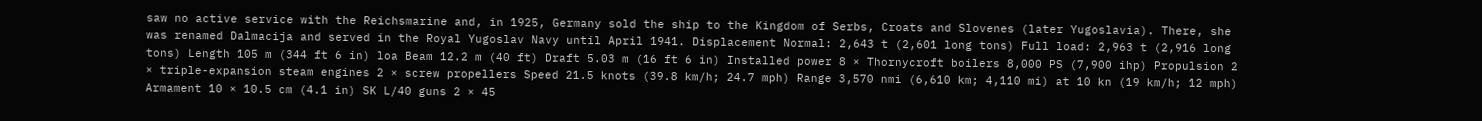saw no active service with the Reichsmarine and, in 1925, Germany sold the ship to the Kingdom of Serbs, Croats and Slovenes (later Yugoslavia). There, she was renamed Dalmacija and served in the Royal Yugoslav Navy until April 1941. Displacement Normal: 2,643 t (2,601 long tons) Full load: 2,963 t (2,916 long tons) Length 105 m (344 ft 6 in) loa Beam 12.2 m (40 ft) Draft 5.03 m (16 ft 6 in) Installed power 8 × Thornycroft boilers 8,000 PS (7,900 ihp) Propulsion 2 × triple-expansion steam engines 2 × screw propellers Speed 21.5 knots (39.8 km/h; 24.7 mph) Range 3,570 nmi (6,610 km; 4,110 mi) at 10 kn (19 km/h; 12 mph) Armament 10 × 10.5 cm (4.1 in) SK L/40 guns 2 × 45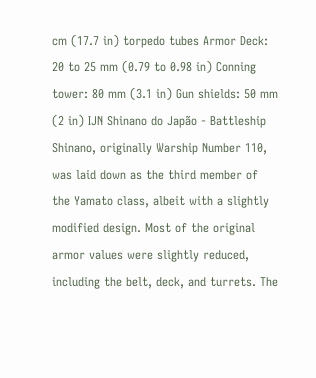cm (17.7 in) torpedo tubes Armor Deck: 20 to 25 mm (0.79 to 0.98 in) Conning tower: 80 mm (3.1 in) Gun shields: 50 mm (2 in) IJN Shinano do Japão - Battleship Shinano, originally Warship Number 110, was laid down as the third member of the Yamato class, albeit with a slightly modified design. Most of the original armor values were slightly reduced, including the belt, deck, and turrets. The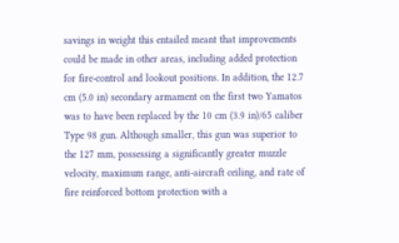savings in weight this entailed meant that improvements could be made in other areas, including added protection for fire-control and lookout positions. In addition, the 12.7 cm (5.0 in) secondary armament on the first two Yamatos was to have been replaced by the 10 cm (3.9 in)/65 caliber Type 98 gun. Although smaller, this gun was superior to the 127 mm, possessing a significantly greater muzzle velocity, maximum range, anti-aircraft ceiling, and rate of fire reinforced bottom protection with a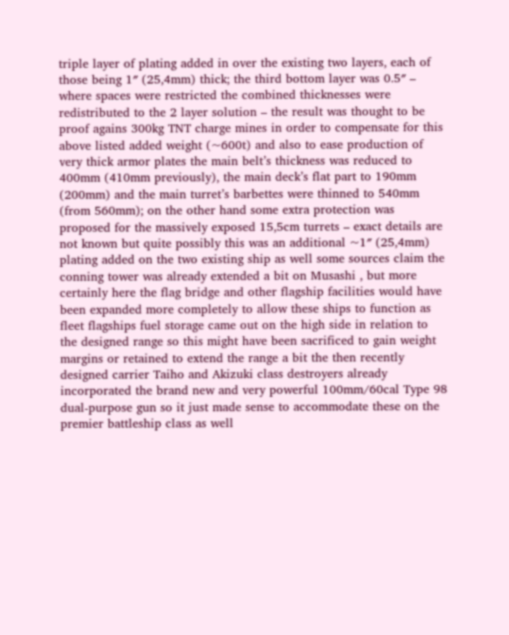triple layer of plating added in over the existing two layers, each of those being 1″ (25,4mm) thick; the third bottom layer was 0.5″ – where spaces were restricted the combined thicknesses were redistributed to the 2 layer solution – the result was thought to be proof agains 300kg TNT charge mines in order to compensate for this above listed added weight (~600t) and also to ease production of very thick armor plates the main belt’s thickness was reduced to 400mm (410mm previously), the main deck’s flat part to 190mm (200mm) and the main turret’s barbettes were thinned to 540mm (from 560mm); on the other hand some extra protection was proposed for the massively exposed 15,5cm turrets – exact details are not known but quite possibly this was an additional ~1″ (25,4mm) plating added on the two existing ship as well some sources claim the conning tower was already extended a bit on Musashi , but more certainly here the flag bridge and other flagship facilities would have been expanded more completely to allow these ships to function as fleet flagships fuel storage came out on the high side in relation to the designed range so this might have been sacrificed to gain weight margins or retained to extend the range a bit the then recently designed carrier Taiho and Akizuki class destroyers already incorporated the brand new and very powerful 100mm/60cal Type 98 dual-purpose gun so it just made sense to accommodate these on the premier battleship class as well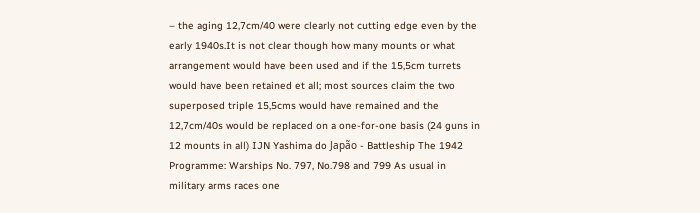– the aging 12,7cm/40 were clearly not cutting edge even by the early 1940s.It is not clear though how many mounts or what arrangement would have been used and if the 15,5cm turrets would have been retained et all; most sources claim the two superposed triple 15,5cms would have remained and the 12,7cm/40s would be replaced on a one-for-one basis (24 guns in 12 mounts in all) IJN Yashima do Japão - Battleship The 1942 Programme: Warships No. 797, No.798 and 799 As usual in military arms races one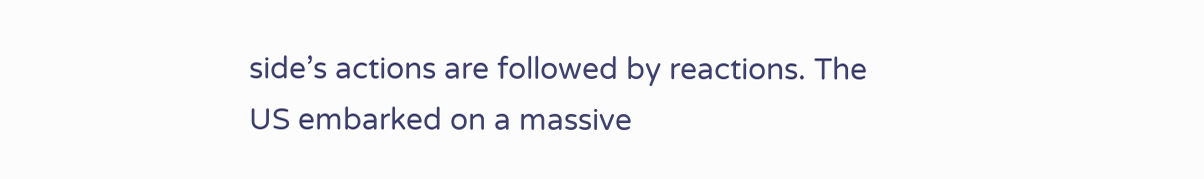side’s actions are followed by reactions. The US embarked on a massive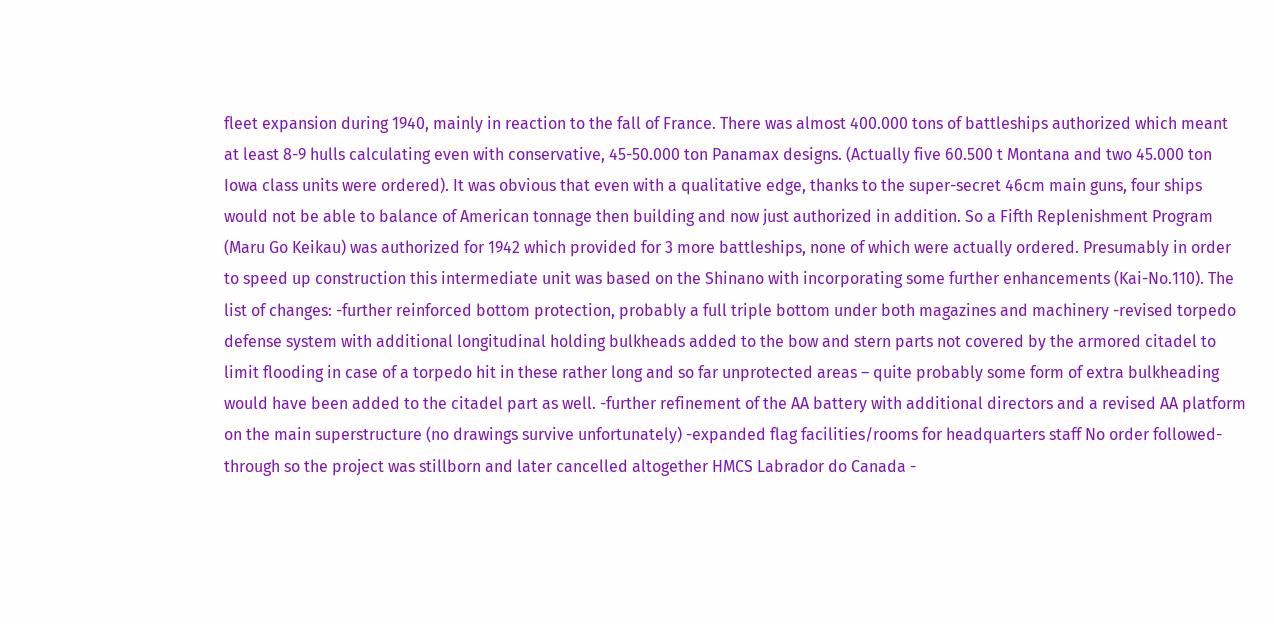fleet expansion during 1940, mainly in reaction to the fall of France. There was almost 400.000 tons of battleships authorized which meant at least 8-9 hulls calculating even with conservative, 45-50.000 ton Panamax designs. (Actually five 60.500 t Montana and two 45.000 ton Iowa class units were ordered). It was obvious that even with a qualitative edge, thanks to the super-secret 46cm main guns, four ships would not be able to balance of American tonnage then building and now just authorized in addition. So a Fifth Replenishment Program (Maru Go Keikau) was authorized for 1942 which provided for 3 more battleships, none of which were actually ordered. Presumably in order to speed up construction this intermediate unit was based on the Shinano with incorporating some further enhancements (Kai-No.110). The list of changes: -further reinforced bottom protection, probably a full triple bottom under both magazines and machinery -revised torpedo defense system with additional longitudinal holding bulkheads added to the bow and stern parts not covered by the armored citadel to limit flooding in case of a torpedo hit in these rather long and so far unprotected areas – quite probably some form of extra bulkheading would have been added to the citadel part as well. -further refinement of the AA battery with additional directors and a revised AA platform on the main superstructure (no drawings survive unfortunately) -expanded flag facilities/rooms for headquarters staff No order followed-through so the project was stillborn and later cancelled altogether HMCS Labrador do Canada -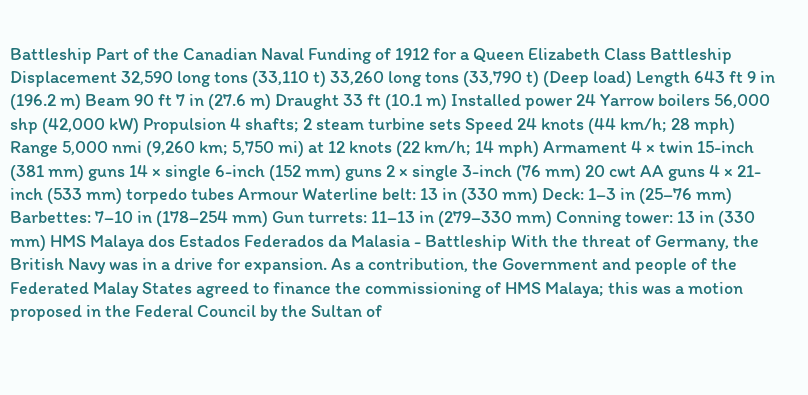Battleship Part of the Canadian Naval Funding of 1912 for a Queen Elizabeth Class Battleship Displacement 32,590 long tons (33,110 t) 33,260 long tons (33,790 t) (Deep load) Length 643 ft 9 in (196.2 m) Beam 90 ft 7 in (27.6 m) Draught 33 ft (10.1 m) Installed power 24 Yarrow boilers 56,000 shp (42,000 kW) Propulsion 4 shafts; 2 steam turbine sets Speed 24 knots (44 km/h; 28 mph) Range 5,000 nmi (9,260 km; 5,750 mi) at 12 knots (22 km/h; 14 mph) Armament 4 × twin 15-inch (381 mm) guns 14 × single 6-inch (152 mm) guns 2 × single 3-inch (76 mm) 20 cwt AA guns 4 × 21-inch (533 mm) torpedo tubes Armour Waterline belt: 13 in (330 mm) Deck: 1–3 in (25–76 mm) Barbettes: 7–10 in (178–254 mm) Gun turrets: 11–13 in (279–330 mm) Conning tower: 13 in (330 mm) HMS Malaya dos Estados Federados da Malasia - Battleship With the threat of Germany, the British Navy was in a drive for expansion. As a contribution, the Government and people of the Federated Malay States agreed to finance the commissioning of HMS Malaya; this was a motion proposed in the Federal Council by the Sultan of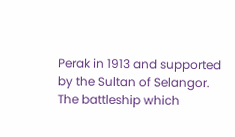Perak in 1913 and supported by the Sultan of Selangor. The battleship which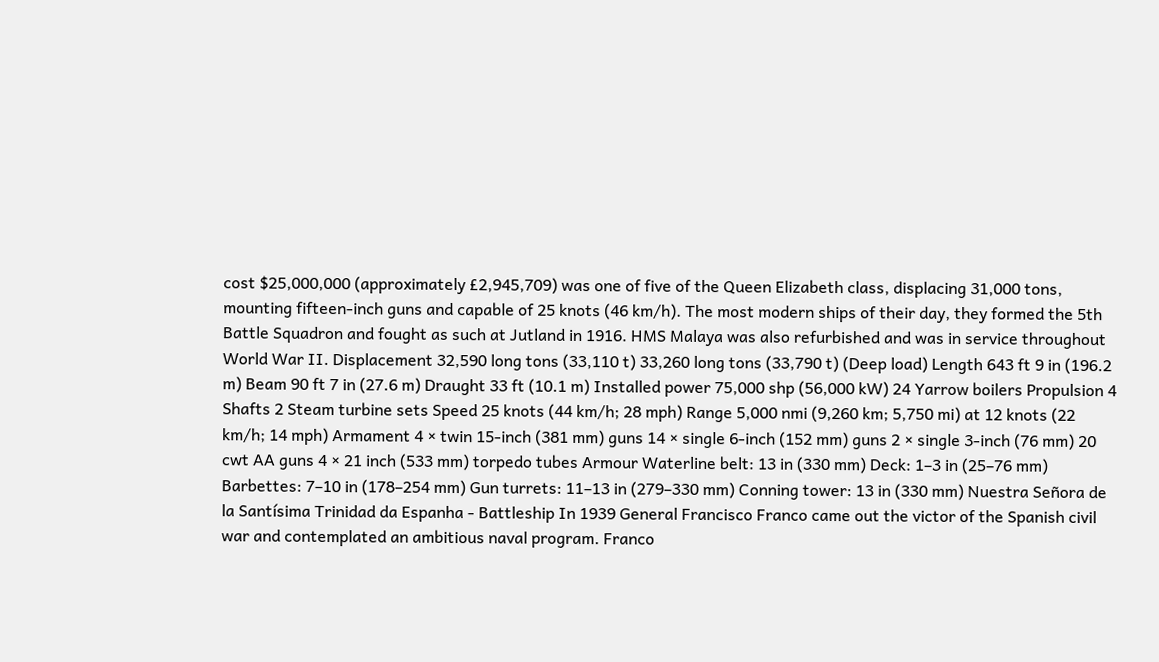cost $25,000,000 (approximately £2,945,709) was one of five of the Queen Elizabeth class, displacing 31,000 tons, mounting fifteen-inch guns and capable of 25 knots (46 km/h). The most modern ships of their day, they formed the 5th Battle Squadron and fought as such at Jutland in 1916. HMS Malaya was also refurbished and was in service throughout World War II. Displacement 32,590 long tons (33,110 t) 33,260 long tons (33,790 t) (Deep load) Length 643 ft 9 in (196.2 m) Beam 90 ft 7 in (27.6 m) Draught 33 ft (10.1 m) Installed power 75,000 shp (56,000 kW) 24 Yarrow boilers Propulsion 4 Shafts 2 Steam turbine sets Speed 25 knots (44 km/h; 28 mph) Range 5,000 nmi (9,260 km; 5,750 mi) at 12 knots (22 km/h; 14 mph) Armament 4 × twin 15-inch (381 mm) guns 14 × single 6-inch (152 mm) guns 2 × single 3-inch (76 mm) 20 cwt AA guns 4 × 21 inch (533 mm) torpedo tubes Armour Waterline belt: 13 in (330 mm) Deck: 1–3 in (25–76 mm) Barbettes: 7–10 in (178–254 mm) Gun turrets: 11–13 in (279–330 mm) Conning tower: 13 in (330 mm) Nuestra Señora de la Santísima Trinidad da Espanha - Battleship In 1939 General Francisco Franco came out the victor of the Spanish civil war and contemplated an ambitious naval program. Franco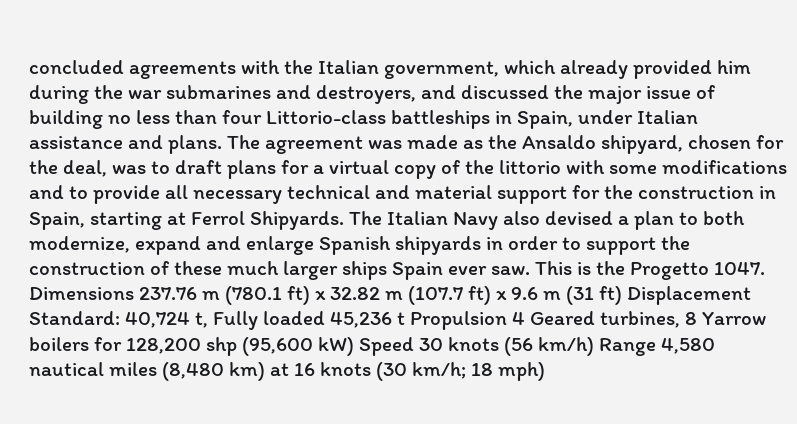concluded agreements with the Italian government, which already provided him during the war submarines and destroyers, and discussed the major issue of building no less than four Littorio-class battleships in Spain, under Italian assistance and plans. The agreement was made as the Ansaldo shipyard, chosen for the deal, was to draft plans for a virtual copy of the littorio with some modifications and to provide all necessary technical and material support for the construction in Spain, starting at Ferrol Shipyards. The Italian Navy also devised a plan to both modernize, expand and enlarge Spanish shipyards in order to support the construction of these much larger ships Spain ever saw. This is the Progetto 1047. Dimensions 237.76 m (780.1 ft) x 32.82 m (107.7 ft) x 9.6 m (31 ft) Displacement Standard: 40,724 t, Fully loaded 45,236 t Propulsion 4 Geared turbines, 8 Yarrow boilers for 128,200 shp (95,600 kW) Speed 30 knots (56 km/h) Range 4,580 nautical miles (8,480 km) at 16 knots (30 km/h; 18 mph)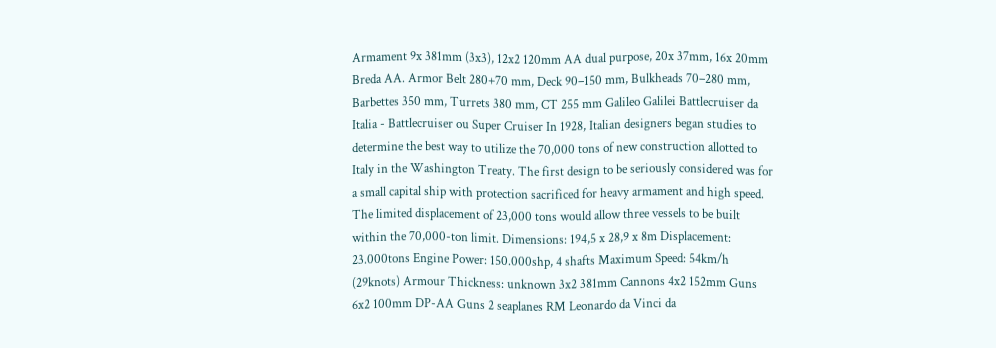Armament 9x 381mm (3x3), 12x2 120mm AA dual purpose, 20x 37mm, 16x 20mm Breda AA. Armor Belt 280+70 mm, Deck 90–150 mm, Bulkheads 70–280 mm, Barbettes 350 mm, Turrets 380 mm, CT 255 mm Galileo Galilei Battlecruiser da Italia - Battlecruiser ou Super Cruiser In 1928, Italian designers began studies to determine the best way to utilize the 70,000 tons of new construction allotted to Italy in the Washington Treaty. The first design to be seriously considered was for a small capital ship with protection sacrificed for heavy armament and high speed. The limited displacement of 23,000 tons would allow three vessels to be built within the 70,000-ton limit. Dimensions: 194,5 x 28,9 x 8m Displacement: 23.000tons Engine Power: 150.000shp, 4 shafts Maximum Speed: 54km/h (29knots) Armour Thickness: unknown 3x2 381mm Cannons 4x2 152mm Guns 6x2 100mm DP-AA Guns 2 seaplanes RM Leonardo da Vinci da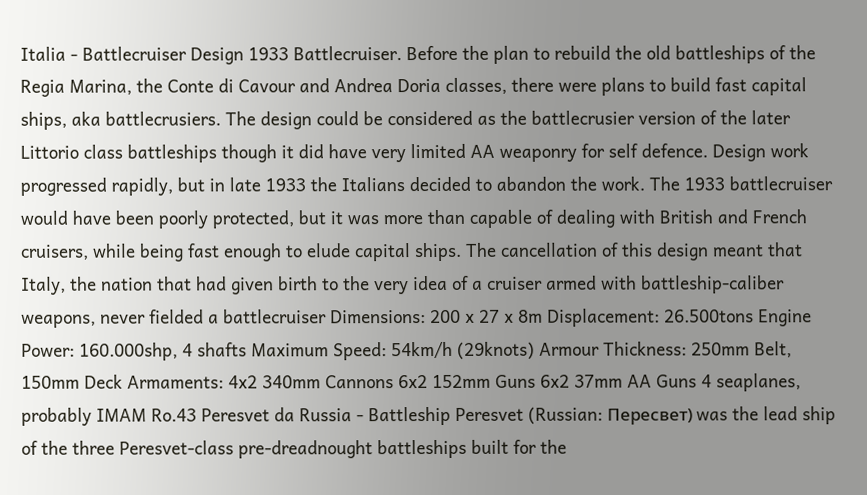Italia - Battlecruiser Design 1933 Battlecruiser. Before the plan to rebuild the old battleships of the Regia Marina, the Conte di Cavour and Andrea Doria classes, there were plans to build fast capital ships, aka battlecrusiers. The design could be considered as the battlecrusier version of the later Littorio class battleships though it did have very limited AA weaponry for self defence. Design work progressed rapidly, but in late 1933 the Italians decided to abandon the work. The 1933 battlecruiser would have been poorly protected, but it was more than capable of dealing with British and French cruisers, while being fast enough to elude capital ships. The cancellation of this design meant that Italy, the nation that had given birth to the very idea of a cruiser armed with battleship-caliber weapons, never fielded a battlecruiser Dimensions: 200 x 27 x 8m Displacement: 26.500tons Engine Power: 160.000shp, 4 shafts Maximum Speed: 54km/h (29knots) Armour Thickness: 250mm Belt, 150mm Deck Armaments: 4x2 340mm Cannons 6x2 152mm Guns 6x2 37mm AA Guns 4 seaplanes, probably IMAM Ro.43 Peresvet da Russia - Battleship Peresvet (Russian: Пересвет) was the lead ship of the three Peresvet-class pre-dreadnought battleships built for the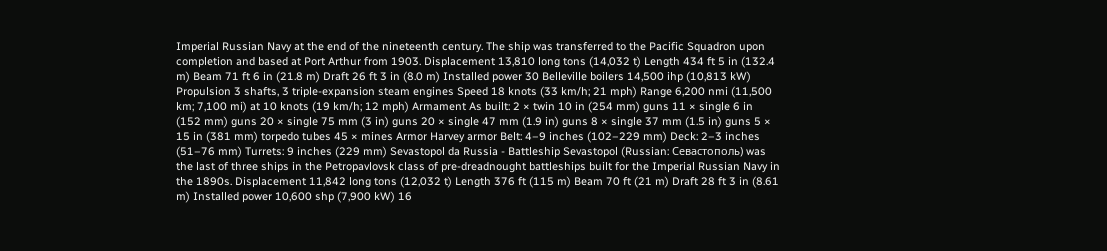Imperial Russian Navy at the end of the nineteenth century. The ship was transferred to the Pacific Squadron upon completion and based at Port Arthur from 1903. Displacement 13,810 long tons (14,032 t) Length 434 ft 5 in (132.4 m) Beam 71 ft 6 in (21.8 m) Draft 26 ft 3 in (8.0 m) Installed power 30 Belleville boilers 14,500 ihp (10,813 kW) Propulsion 3 shafts, 3 triple-expansion steam engines Speed 18 knots (33 km/h; 21 mph) Range 6,200 nmi (11,500 km; 7,100 mi) at 10 knots (19 km/h; 12 mph) Armament As built: 2 × twin 10 in (254 mm) guns 11 × single 6 in (152 mm) guns 20 × single 75 mm (3 in) guns 20 × single 47 mm (1.9 in) guns 8 × single 37 mm (1.5 in) guns 5 × 15 in (381 mm) torpedo tubes 45 × mines Armor Harvey armor Belt: 4–9 inches (102–229 mm) Deck: 2–3 inches (51–76 mm) Turrets: 9 inches (229 mm) Sevastopol da Russia - Battleship Sevastopol (Russian: Севастополь) was the last of three ships in the Petropavlovsk class of pre-dreadnought battleships built for the Imperial Russian Navy in the 1890s. Displacement 11,842 long tons (12,032 t) Length 376 ft (115 m) Beam 70 ft (21 m) Draft 28 ft 3 in (8.61 m) Installed power 10,600 shp (7,900 kW) 16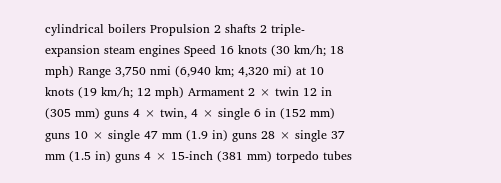cylindrical boilers Propulsion 2 shafts 2 triple-expansion steam engines Speed 16 knots (30 km/h; 18 mph) Range 3,750 nmi (6,940 km; 4,320 mi) at 10 knots (19 km/h; 12 mph) Armament 2 × twin 12 in (305 mm) guns 4 × twin, 4 × single 6 in (152 mm) guns 10 × single 47 mm (1.9 in) guns 28 × single 37 mm (1.5 in) guns 4 × 15-inch (381 mm) torpedo tubes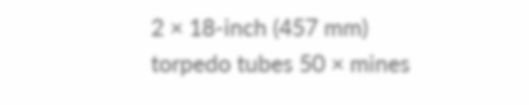2 × 18-inch (457 mm) torpedo tubes 50 × mines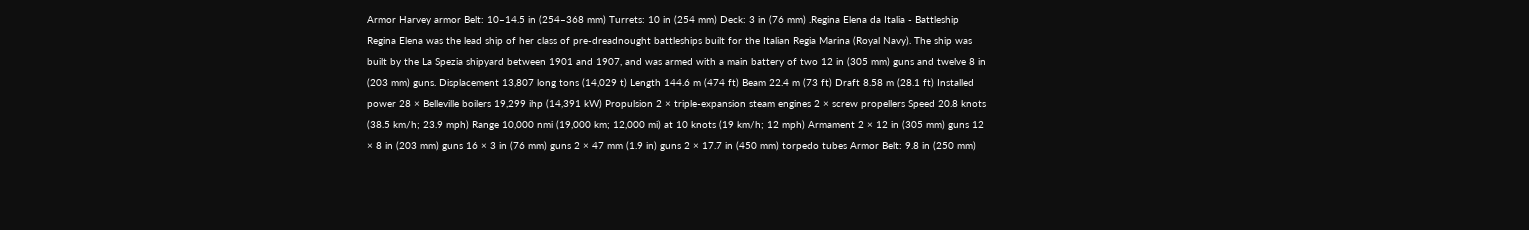Armor Harvey armor Belt: 10–14.5 in (254–368 mm) Turrets: 10 in (254 mm) Deck: 3 in (76 mm) .Regina Elena da Italia - Battleship Regina Elena was the lead ship of her class of pre-dreadnought battleships built for the Italian Regia Marina (Royal Navy). The ship was built by the La Spezia shipyard between 1901 and 1907, and was armed with a main battery of two 12 in (305 mm) guns and twelve 8 in (203 mm) guns. Displacement 13,807 long tons (14,029 t) Length 144.6 m (474 ft) Beam 22.4 m (73 ft) Draft 8.58 m (28.1 ft) Installed power 28 × Belleville boilers 19,299 ihp (14,391 kW) Propulsion 2 × triple-expansion steam engines 2 × screw propellers Speed 20.8 knots (38.5 km/h; 23.9 mph) Range 10,000 nmi (19,000 km; 12,000 mi) at 10 knots (19 km/h; 12 mph) Armament 2 × 12 in (305 mm) guns 12 × 8 in (203 mm) guns 16 × 3 in (76 mm) guns 2 × 47 mm (1.9 in) guns 2 × 17.7 in (450 mm) torpedo tubes Armor Belt: 9.8 in (250 mm)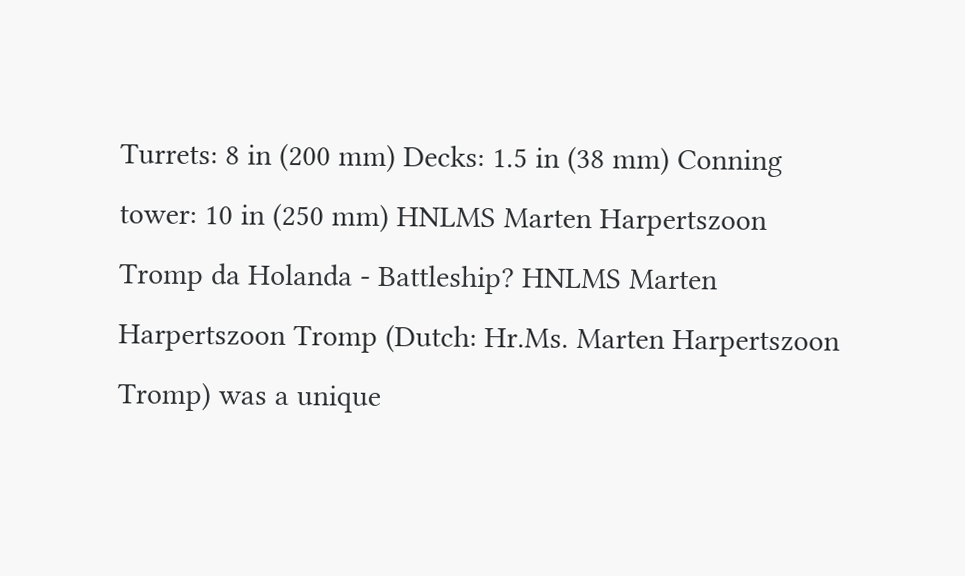Turrets: 8 in (200 mm) Decks: 1.5 in (38 mm) Conning tower: 10 in (250 mm) HNLMS Marten Harpertszoon Tromp da Holanda - Battleship? HNLMS Marten Harpertszoon Tromp (Dutch: Hr.Ms. Marten Harpertszoon Tromp) was a unique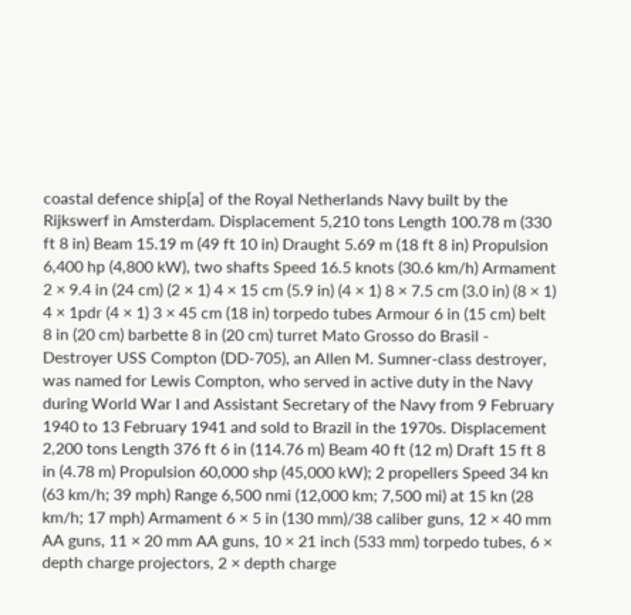coastal defence ship[a] of the Royal Netherlands Navy built by the Rijkswerf in Amsterdam. Displacement 5,210 tons Length 100.78 m (330 ft 8 in) Beam 15.19 m (49 ft 10 in) Draught 5.69 m (18 ft 8 in) Propulsion 6,400 hp (4,800 kW), two shafts Speed 16.5 knots (30.6 km/h) Armament 2 × 9.4 in (24 cm) (2 × 1) 4 × 15 cm (5.9 in) (4 × 1) 8 × 7.5 cm (3.0 in) (8 × 1) 4 × 1pdr (4 × 1) 3 × 45 cm (18 in) torpedo tubes Armour 6 in (15 cm) belt 8 in (20 cm) barbette 8 in (20 cm) turret Mato Grosso do Brasil - Destroyer USS Compton (DD-705), an Allen M. Sumner-class destroyer, was named for Lewis Compton, who served in active duty in the Navy during World War I and Assistant Secretary of the Navy from 9 February 1940 to 13 February 1941 and sold to Brazil in the 1970s. Displacement 2,200 tons Length 376 ft 6 in (114.76 m) Beam 40 ft (12 m) Draft 15 ft 8 in (4.78 m) Propulsion 60,000 shp (45,000 kW); 2 propellers Speed 34 kn (63 km/h; 39 mph) Range 6,500 nmi (12,000 km; 7,500 mi) at 15 kn (28 km/h; 17 mph) Armament 6 × 5 in (130 mm)/38 caliber guns, 12 × 40 mm AA guns, 11 × 20 mm AA guns, 10 × 21 inch (533 mm) torpedo tubes, 6 × depth charge projectors, 2 × depth charge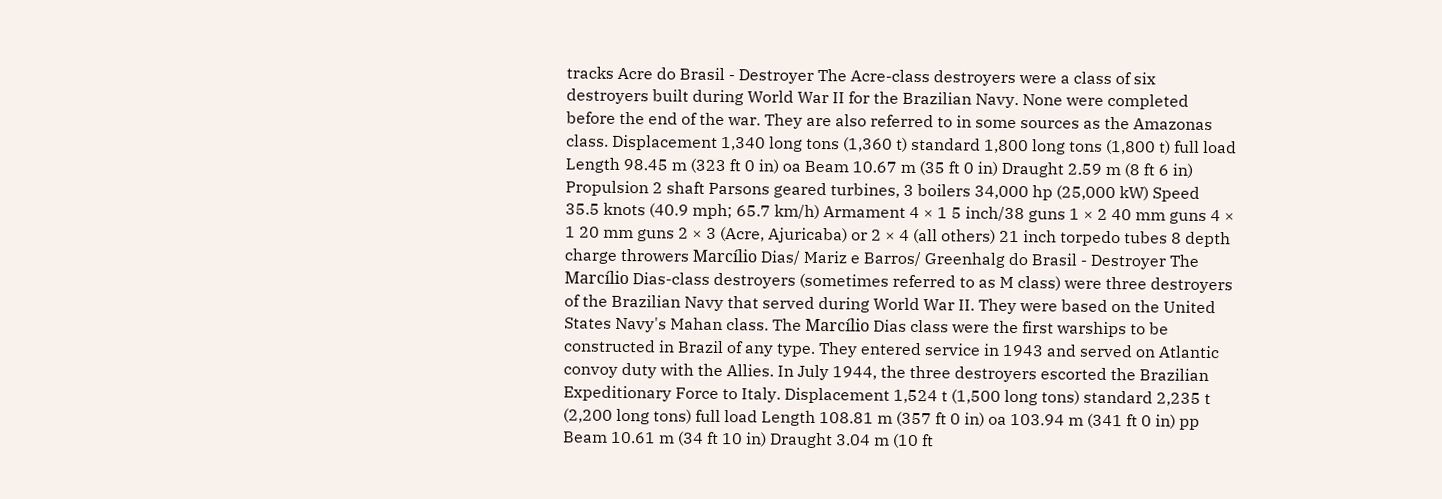tracks Acre do Brasil - Destroyer The Acre-class destroyers were a class of six destroyers built during World War II for the Brazilian Navy. None were completed before the end of the war. They are also referred to in some sources as the Amazonas class. Displacement 1,340 long tons (1,360 t) standard 1,800 long tons (1,800 t) full load Length 98.45 m (323 ft 0 in) oa Beam 10.67 m (35 ft 0 in) Draught 2.59 m (8 ft 6 in) Propulsion 2 shaft Parsons geared turbines, 3 boilers 34,000 hp (25,000 kW) Speed 35.5 knots (40.9 mph; 65.7 km/h) Armament 4 × 1 5 inch/38 guns 1 × 2 40 mm guns 4 × 1 20 mm guns 2 × 3 (Acre, Ajuricaba) or 2 × 4 (all others) 21 inch torpedo tubes 8 depth charge throwers Marcílio Dias/ Mariz e Barros/ Greenhalg do Brasil - Destroyer The Marcílio Dias-class destroyers (sometimes referred to as M class) were three destroyers of the Brazilian Navy that served during World War II. They were based on the United States Navy's Mahan class. The Marcílio Dias class were the first warships to be constructed in Brazil of any type. They entered service in 1943 and served on Atlantic convoy duty with the Allies. In July 1944, the three destroyers escorted the Brazilian Expeditionary Force to Italy. Displacement 1,524 t (1,500 long tons) standard 2,235 t (2,200 long tons) full load Length 108.81 m (357 ft 0 in) oa 103.94 m (341 ft 0 in) pp Beam 10.61 m (34 ft 10 in) Draught 3.04 m (10 ft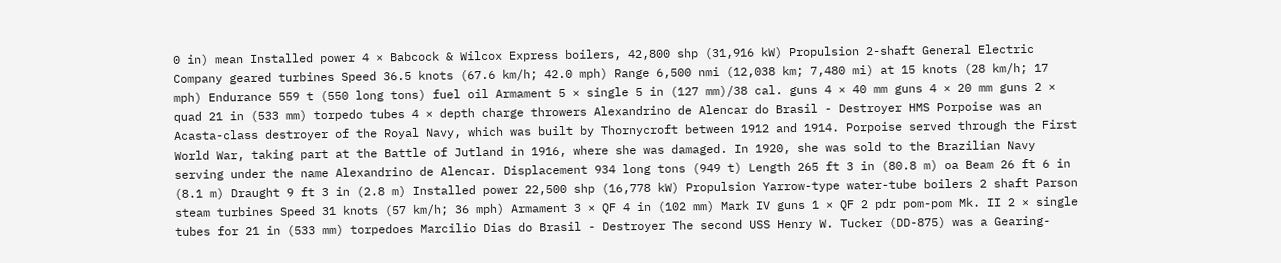0 in) mean Installed power 4 × Babcock & Wilcox Express boilers, 42,800 shp (31,916 kW) Propulsion 2-shaft General Electric Company geared turbines Speed 36.5 knots (67.6 km/h; 42.0 mph) Range 6,500 nmi (12,038 km; 7,480 mi) at 15 knots (28 km/h; 17 mph) Endurance 559 t (550 long tons) fuel oil Armament 5 × single 5 in (127 mm)/38 cal. guns 4 × 40 mm guns 4 × 20 mm guns 2 × quad 21 in (533 mm) torpedo tubes 4 × depth charge throwers Alexandrino de Alencar do Brasil - Destroyer HMS Porpoise was an Acasta-class destroyer of the Royal Navy, which was built by Thornycroft between 1912 and 1914. Porpoise served through the First World War, taking part at the Battle of Jutland in 1916, where she was damaged. In 1920, she was sold to the Brazilian Navy serving under the name Alexandrino de Alencar. Displacement 934 long tons (949 t) Length 265 ft 3 in (80.8 m) oa Beam 26 ft 6 in (8.1 m) Draught 9 ft 3 in (2.8 m) Installed power 22,500 shp (16,778 kW) Propulsion Yarrow-type water-tube boilers 2 shaft Parson steam turbines Speed 31 knots (57 km/h; 36 mph) Armament 3 × QF 4 in (102 mm) Mark IV guns 1 × QF 2 pdr pom-pom Mk. II 2 × single tubes for 21 in (533 mm) torpedoes Marcilio Dias do Brasil - Destroyer The second USS Henry W. Tucker (DD-875) was a Gearing-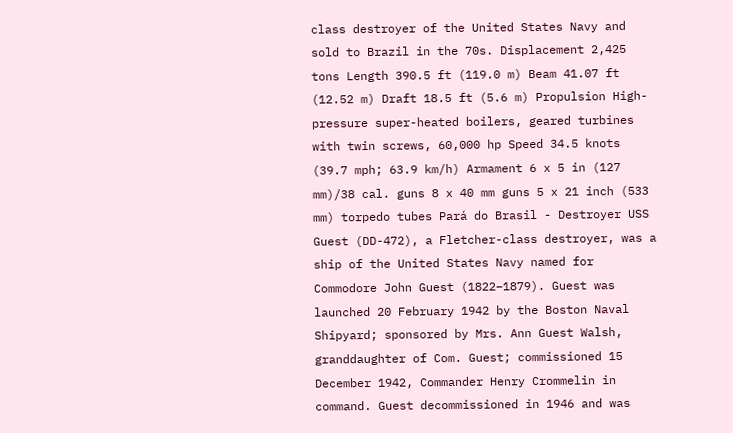class destroyer of the United States Navy and sold to Brazil in the 70s. Displacement 2,425 tons Length 390.5 ft (119.0 m) Beam 41.07 ft (12.52 m) Draft 18.5 ft (5.6 m) Propulsion High-pressure super-heated boilers, geared turbines with twin screws, 60,000 hp Speed 34.5 knots (39.7 mph; 63.9 km/h) Armament 6 x 5 in (127 mm)/38 cal. guns 8 x 40 mm guns 5 x 21 inch (533 mm) torpedo tubes Pará do Brasil - Destroyer USS Guest (DD-472), a Fletcher-class destroyer, was a ship of the United States Navy named for Commodore John Guest (1822–1879). Guest was launched 20 February 1942 by the Boston Naval Shipyard; sponsored by Mrs. Ann Guest Walsh, granddaughter of Com. Guest; commissioned 15 December 1942, Commander Henry Crommelin in command. Guest decommissioned in 1946 and was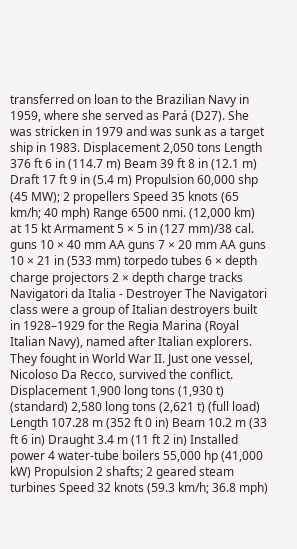transferred on loan to the Brazilian Navy in 1959, where she served as Pará (D27). She was stricken in 1979 and was sunk as a target ship in 1983. Displacement 2,050 tons Length 376 ft 6 in (114.7 m) Beam 39 ft 8 in (12.1 m) Draft 17 ft 9 in (5.4 m) Propulsion 60,000 shp (45 MW); 2 propellers Speed 35 knots (65 km/h; 40 mph) Range 6500 nmi. (12,000 km) at 15 kt Armament 5 × 5 in (127 mm)/38 cal. guns 10 × 40 mm AA guns 7 × 20 mm AA guns 10 × 21 in (533 mm) torpedo tubes 6 × depth charge projectors 2 × depth charge tracks Navigatori da Italia - Destroyer The Navigatori class were a group of Italian destroyers built in 1928–1929 for the Regia Marina (Royal Italian Navy), named after Italian explorers. They fought in World War II. Just one vessel, Nicoloso Da Recco, survived the conflict. Displacement 1,900 long tons (1,930 t) (standard) 2,580 long tons (2,621 t) (full load) Length 107.28 m (352 ft 0 in) Beam 10.2 m (33 ft 6 in) Draught 3.4 m (11 ft 2 in) Installed power 4 water-tube boilers 55,000 hp (41,000 kW) Propulsion 2 shafts; 2 geared steam turbines Speed 32 knots (59.3 km/h; 36.8 mph)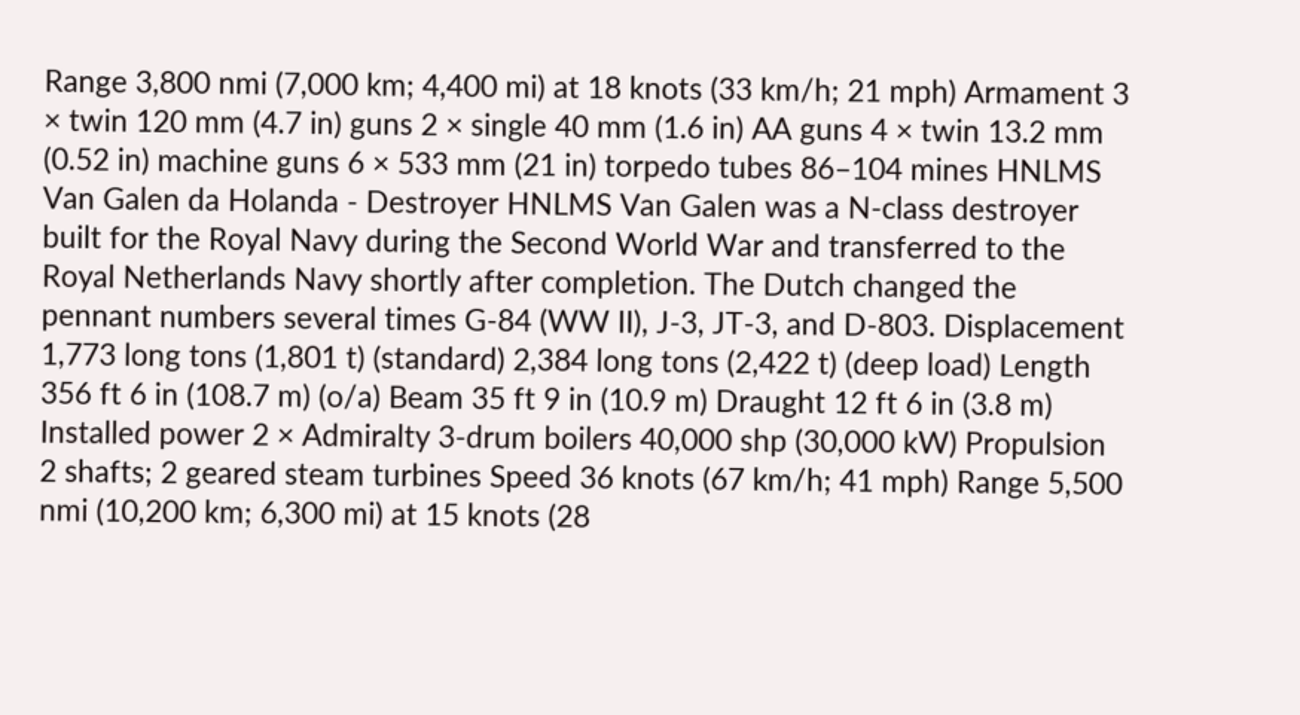Range 3,800 nmi (7,000 km; 4,400 mi) at 18 knots (33 km/h; 21 mph) Armament 3 × twin 120 mm (4.7 in) guns 2 × single 40 mm (1.6 in) AA guns 4 × twin 13.2 mm (0.52 in) machine guns 6 × 533 mm (21 in) torpedo tubes 86–104 mines HNLMS Van Galen da Holanda - Destroyer HNLMS Van Galen was a N-class destroyer built for the Royal Navy during the Second World War and transferred to the Royal Netherlands Navy shortly after completion. The Dutch changed the pennant numbers several times G-84 (WW II), J-3, JT-3, and D-803. Displacement 1,773 long tons (1,801 t) (standard) 2,384 long tons (2,422 t) (deep load) Length 356 ft 6 in (108.7 m) (o/a) Beam 35 ft 9 in (10.9 m) Draught 12 ft 6 in (3.8 m) Installed power 2 × Admiralty 3-drum boilers 40,000 shp (30,000 kW) Propulsion 2 shafts; 2 geared steam turbines Speed 36 knots (67 km/h; 41 mph) Range 5,500 nmi (10,200 km; 6,300 mi) at 15 knots (28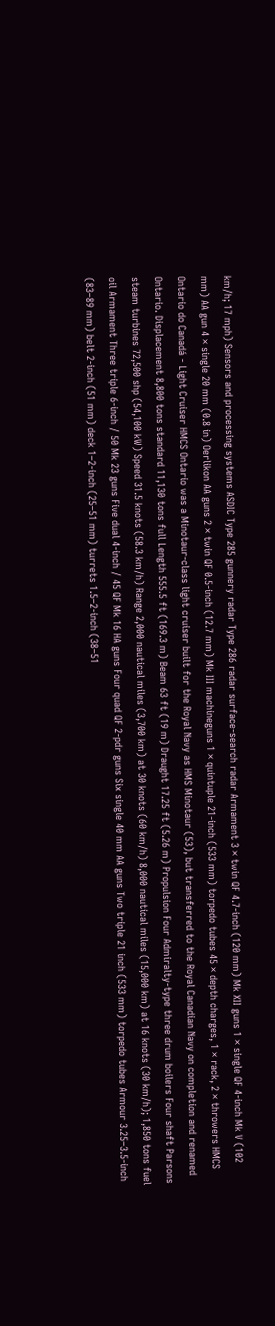km/h; 17 mph) Sensors and processing systems ASDIC Type 285 gunnery radar Type 286 radar surface-search radar Armament 3 × twin QF 4.7-inch (120 mm) Mk XII guns 1 × single QF 4-inch Mk V (102 mm) AA gun 4 × single 20 mm (0.8 in) Oerlikon AA guns 2 × twin QF 0.5-inch (12.7 mm) Mk III machineguns 1 × quintuple 21-inch (533 mm) torpedo tubes 45 × depth charges, 1 × rack, 2 × throwers HMCS Ontario do Canadá - Light Cruiser HMCS Ontario was a Minotaur-class light cruiser built for the Royal Navy as HMS Minotaur (53), but transferred to the Royal Canadian Navy on completion and renamed Ontario. Displacement 8,800 tons standard 11,130 tons full Length 555.5 ft (169.3 m) Beam 63 ft (19 m) Draught 17.25 ft (5.26 m) Propulsion Four Admiralty-type three drum boilers Four shaft Parsons steam turbines 72,500 shp (54,100 kW) Speed 31.5 knots (58.3 km/h) Range 2,000 nautical miles (3,700 km) at 30 knots (60 km/h) 8,000 nautical miles (15,000 km) at 16 knots (30 km/h); 1,850 tons fuel oil Armament Three triple 6-inch / 50 Mk 23 guns Five dual 4-inch / 45 QF Mk 16 HA guns Four quad QF 2-pdr guns Six single 40 mm AA guns Two triple 21 inch (533 mm) torpedo tubes Armour 3.25–3.5-inch (83–89 mm) belt 2-inch (51 mm) deck 1–2-inch (25–51 mm) turrets 1.5–2-inch (38–51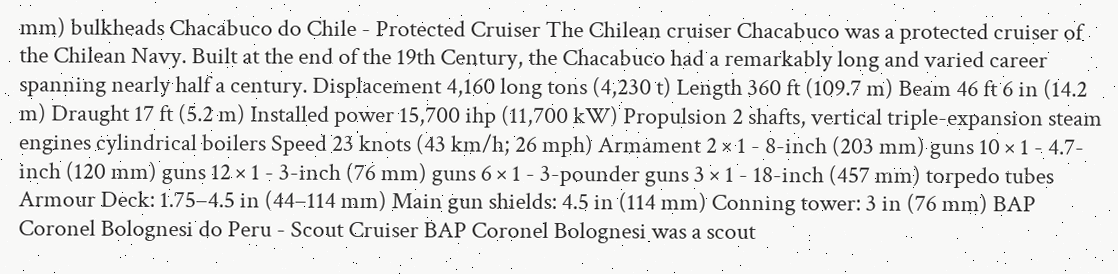mm) bulkheads Chacabuco do Chile - Protected Cruiser The Chilean cruiser Chacabuco was a protected cruiser of the Chilean Navy. Built at the end of the 19th Century, the Chacabuco had a remarkably long and varied career spanning nearly half a century. Displacement 4,160 long tons (4,230 t) Length 360 ft (109.7 m) Beam 46 ft 6 in (14.2 m) Draught 17 ft (5.2 m) Installed power 15,700 ihp (11,700 kW) Propulsion 2 shafts, vertical triple-expansion steam engines cylindrical boilers Speed 23 knots (43 km/h; 26 mph) Armament 2 × 1 - 8-inch (203 mm) guns 10 × 1 - 4.7-inch (120 mm) guns 12 × 1 - 3-inch (76 mm) guns 6 × 1 - 3-pounder guns 3 × 1 - 18-inch (457 mm) torpedo tubes Armour Deck: 1.75–4.5 in (44–114 mm) Main gun shields: 4.5 in (114 mm) Conning tower: 3 in (76 mm) BAP Coronel Bolognesi do Peru - Scout Cruiser BAP Coronel Bolognesi was a scout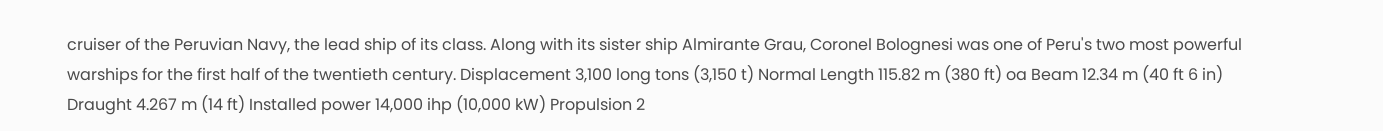cruiser of the Peruvian Navy, the lead ship of its class. Along with its sister ship Almirante Grau, Coronel Bolognesi was one of Peru's two most powerful warships for the first half of the twentieth century. Displacement 3,100 long tons (3,150 t) Normal Length 115.82 m (380 ft) oa Beam 12.34 m (40 ft 6 in) Draught 4.267 m (14 ft) Installed power 14,000 ihp (10,000 kW) Propulsion 2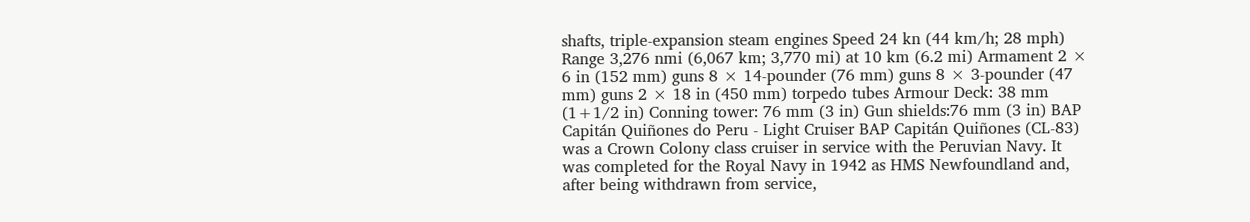shafts, triple-expansion steam engines Speed 24 kn (44 km/h; 28 mph) Range 3,276 nmi (6,067 km; 3,770 mi) at 10 km (6.2 mi) Armament 2 × 6 in (152 mm) guns 8 × 14-pounder (76 mm) guns 8 × 3-pounder (47 mm) guns 2 × 18 in (450 mm) torpedo tubes Armour Deck: 38 mm (1+1⁄2 in) Conning tower: 76 mm (3 in) Gun shields:76 mm (3 in) BAP Capitán Quiñones do Peru - Light Cruiser BAP Capitán Quiñones (CL-83) was a Crown Colony class cruiser in service with the Peruvian Navy. It was completed for the Royal Navy in 1942 as HMS Newfoundland and, after being withdrawn from service,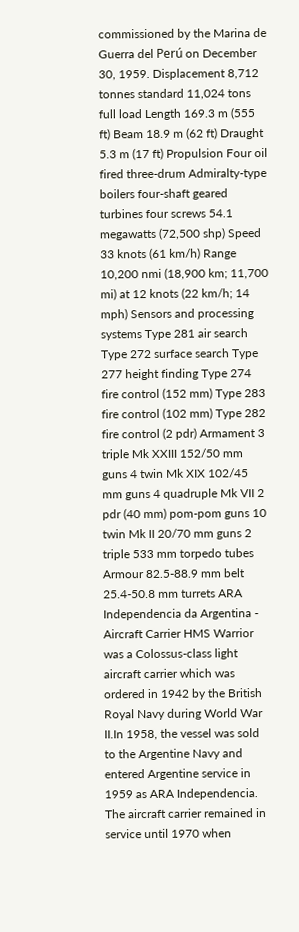commissioned by the Marina de Guerra del Perú on December 30, 1959. Displacement 8,712 tonnes standard 11,024 tons full load Length 169.3 m (555 ft) Beam 18.9 m (62 ft) Draught 5.3 m (17 ft) Propulsion Four oil fired three-drum Admiralty-type boilers four-shaft geared turbines four screws 54.1 megawatts (72,500 shp) Speed 33 knots (61 km/h) Range 10,200 nmi (18,900 km; 11,700 mi) at 12 knots (22 km/h; 14 mph) Sensors and processing systems Type 281 air search Type 272 surface search Type 277 height finding Type 274 fire control (152 mm) Type 283 fire control (102 mm) Type 282 fire control (2 pdr) Armament 3 triple Mk XXIII 152/50 mm guns 4 twin Mk XIX 102/45 mm guns 4 quadruple Mk VII 2 pdr (40 mm) pom-pom guns 10 twin Mk II 20/70 mm guns 2 triple 533 mm torpedo tubes Armour 82.5-88.9 mm belt 25.4-50.8 mm turrets ARA Independencia da Argentina - Aircraft Carrier HMS Warrior was a Colossus-class light aircraft carrier which was ordered in 1942 by the British Royal Navy during World War II.In 1958, the vessel was sold to the Argentine Navy and entered Argentine service in 1959 as ARA Independencia. The aircraft carrier remained in service until 1970 when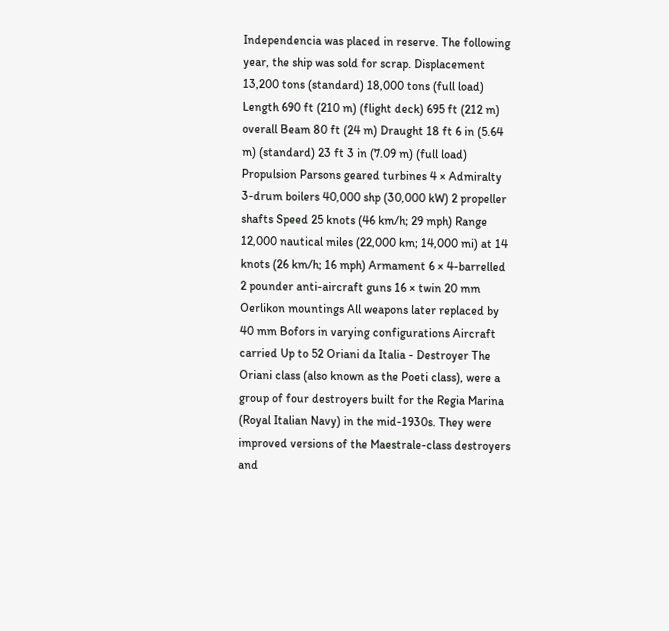Independencia was placed in reserve. The following year, the ship was sold for scrap. Displacement 13,200 tons (standard) 18,000 tons (full load) Length 690 ft (210 m) (flight deck) 695 ft (212 m) overall Beam 80 ft (24 m) Draught 18 ft 6 in (5.64 m) (standard) 23 ft 3 in (7.09 m) (full load) Propulsion Parsons geared turbines 4 × Admiralty 3-drum boilers 40,000 shp (30,000 kW) 2 propeller shafts Speed 25 knots (46 km/h; 29 mph) Range 12,000 nautical miles (22,000 km; 14,000 mi) at 14 knots (26 km/h; 16 mph) Armament 6 × 4-barrelled 2 pounder anti-aircraft guns 16 × twin 20 mm Oerlikon mountings All weapons later replaced by 40 mm Bofors in varying configurations Aircraft carried Up to 52 Oriani da Italia - Destroyer The Oriani class (also known as the Poeti class), were a group of four destroyers built for the Regia Marina (Royal Italian Navy) in the mid-1930s. They were improved versions of the Maestrale-class destroyers and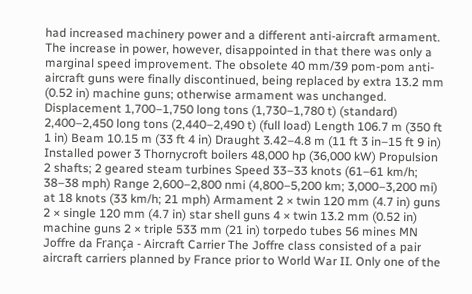had increased machinery power and a different anti-aircraft armament. The increase in power, however, disappointed in that there was only a marginal speed improvement. The obsolete 40 mm/39 pom-pom anti-aircraft guns were finally discontinued, being replaced by extra 13.2 mm (0.52 in) machine guns; otherwise armament was unchanged. Displacement 1,700–1,750 long tons (1,730–1,780 t) (standard) 2,400–2,450 long tons (2,440–2,490 t) (full load) Length 106.7 m (350 ft 1 in) Beam 10.15 m (33 ft 4 in) Draught 3.42–4.8 m (11 ft 3 in–15 ft 9 in) Installed power 3 Thornycroft boilers 48,000 hp (36,000 kW) Propulsion 2 shafts; 2 geared steam turbines Speed 33–33 knots (61–61 km/h; 38–38 mph) Range 2,600–2,800 nmi (4,800–5,200 km; 3,000–3,200 mi) at 18 knots (33 km/h; 21 mph) Armament 2 × twin 120 mm (4.7 in) guns 2 × single 120 mm (4.7 in) star shell guns 4 × twin 13.2 mm (0.52 in) machine guns 2 × triple 533 mm (21 in) torpedo tubes 56 mines MN Joffre da França - Aircraft Carrier The Joffre class consisted of a pair aircraft carriers planned by France prior to World War II. Only one of the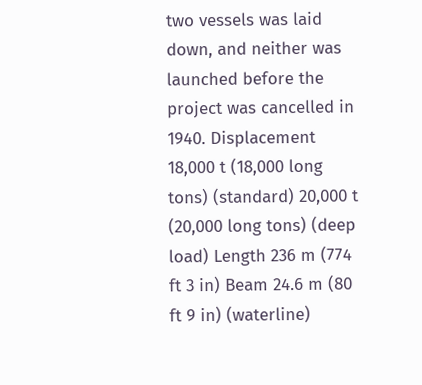two vessels was laid down, and neither was launched before the project was cancelled in 1940. Displacement 18,000 t (18,000 long tons) (standard) 20,000 t (20,000 long tons) (deep load) Length 236 m (774 ft 3 in) Beam 24.6 m (80 ft 9 in) (waterline)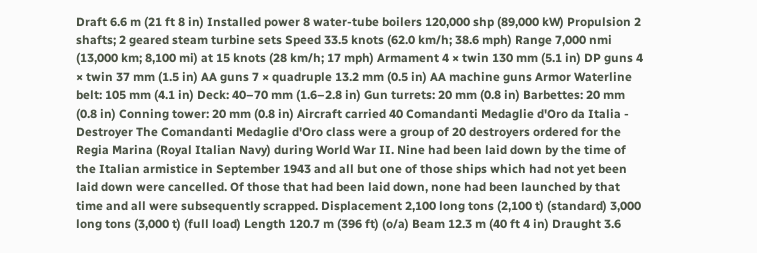Draft 6.6 m (21 ft 8 in) Installed power 8 water-tube boilers 120,000 shp (89,000 kW) Propulsion 2 shafts; 2 geared steam turbine sets Speed 33.5 knots (62.0 km/h; 38.6 mph) Range 7,000 nmi (13,000 km; 8,100 mi) at 15 knots (28 km/h; 17 mph) Armament 4 × twin 130 mm (5.1 in) DP guns 4 × twin 37 mm (1.5 in) AA guns 7 × quadruple 13.2 mm (0.5 in) AA machine guns Armor Waterline belt: 105 mm (4.1 in) Deck: 40–70 mm (1.6–2.8 in) Gun turrets: 20 mm (0.8 in) Barbettes: 20 mm (0.8 in) Conning tower: 20 mm (0.8 in) Aircraft carried 40 Comandanti Medaglie d'Oro da Italia - Destroyer The Comandanti Medaglie d'Oro class were a group of 20 destroyers ordered for the Regia Marina (Royal Italian Navy) during World War II. Nine had been laid down by the time of the Italian armistice in September 1943 and all but one of those ships which had not yet been laid down were cancelled. Of those that had been laid down, none had been launched by that time and all were subsequently scrapped. Displacement 2,100 long tons (2,100 t) (standard) 3,000 long tons (3,000 t) (full load) Length 120.7 m (396 ft) (o/a) Beam 12.3 m (40 ft 4 in) Draught 3.6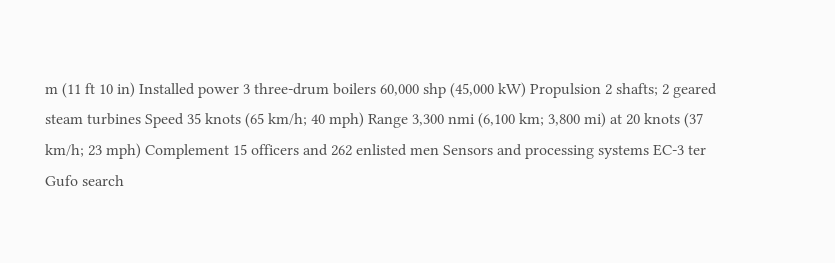m (11 ft 10 in) Installed power 3 three-drum boilers 60,000 shp (45,000 kW) Propulsion 2 shafts; 2 geared steam turbines Speed 35 knots (65 km/h; 40 mph) Range 3,300 nmi (6,100 km; 3,800 mi) at 20 knots (37 km/h; 23 mph) Complement 15 officers and 262 enlisted men Sensors and processing systems EC-3 ter Gufo search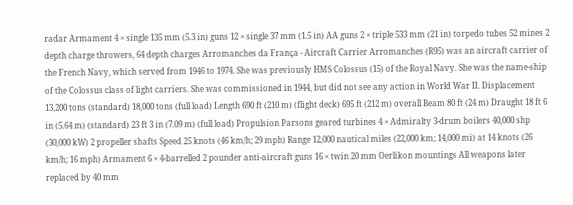radar Armament 4 × single 135 mm (5.3 in) guns 12 × single 37 mm (1.5 in) AA guns 2 × triple 533 mm (21 in) torpedo tubes 52 mines 2 depth charge throwers, 64 depth charges Arromanches da França - Aircraft Carrier Arromanches (R95) was an aircraft carrier of the French Navy, which served from 1946 to 1974. She was previously HMS Colossus (15) of the Royal Navy. She was the name-ship of the Colossus class of light carriers. She was commissioned in 1944, but did not see any action in World War II. Displacement 13,200 tons (standard) 18,000 tons (full load) Length 690 ft (210 m) (flight deck) 695 ft (212 m) overall Beam 80 ft (24 m) Draught 18 ft 6 in (5.64 m) (standard) 23 ft 3 in (7.09 m) (full load) Propulsion Parsons geared turbines 4 × Admiralty 3-drum boilers 40,000 shp (30,000 kW) 2 propeller shafts Speed 25 knots (46 km/h; 29 mph) Range 12,000 nautical miles (22,000 km; 14,000 mi) at 14 knots (26 km/h; 16 mph) Armament 6 × 4-barrelled 2 pounder anti-aircraft guns 16 × twin 20 mm Oerlikon mountings All weapons later replaced by 40 mm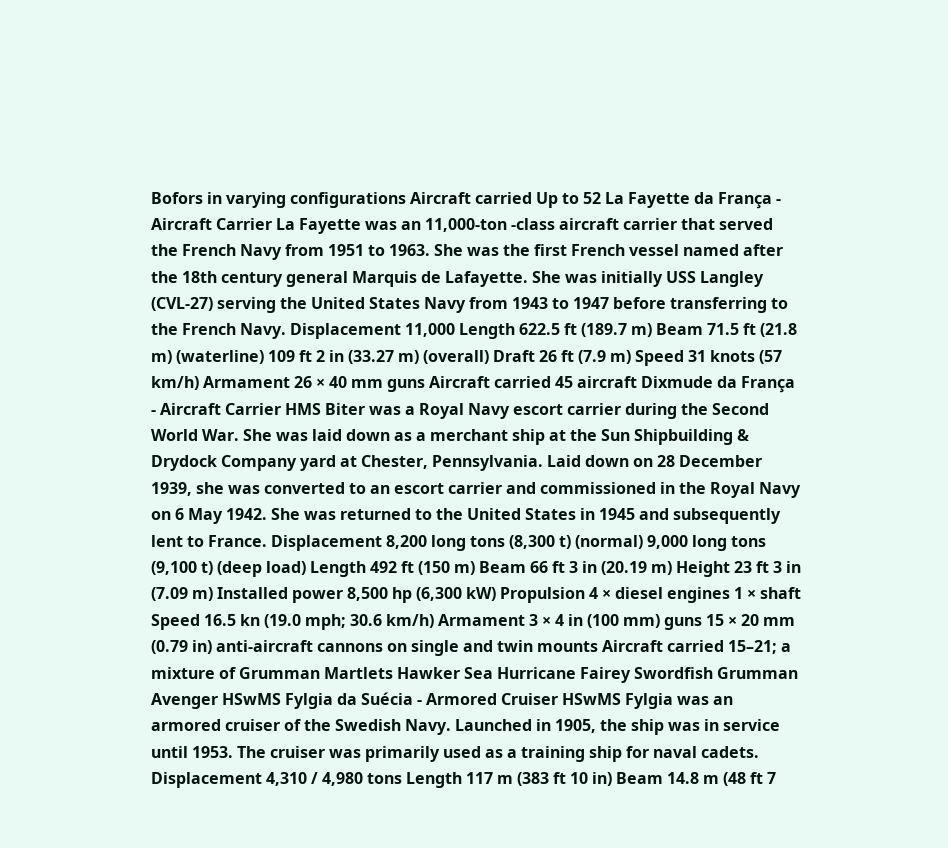Bofors in varying configurations Aircraft carried Up to 52 La Fayette da França - Aircraft Carrier La Fayette was an 11,000-ton -class aircraft carrier that served the French Navy from 1951 to 1963. She was the first French vessel named after the 18th century general Marquis de Lafayette. She was initially USS Langley (CVL-27) serving the United States Navy from 1943 to 1947 before transferring to the French Navy. Displacement 11,000 Length 622.5 ft (189.7 m) Beam 71.5 ft (21.8 m) (waterline) 109 ft 2 in (33.27 m) (overall) Draft 26 ft (7.9 m) Speed 31 knots (57 km/h) Armament 26 × 40 mm guns Aircraft carried 45 aircraft Dixmude da França - Aircraft Carrier HMS Biter was a Royal Navy escort carrier during the Second World War. She was laid down as a merchant ship at the Sun Shipbuilding & Drydock Company yard at Chester, Pennsylvania. Laid down on 28 December 1939, she was converted to an escort carrier and commissioned in the Royal Navy on 6 May 1942. She was returned to the United States in 1945 and subsequently lent to France. Displacement 8,200 long tons (8,300 t) (normal) 9,000 long tons (9,100 t) (deep load) Length 492 ft (150 m) Beam 66 ft 3 in (20.19 m) Height 23 ft 3 in (7.09 m) Installed power 8,500 hp (6,300 kW) Propulsion 4 × diesel engines 1 × shaft Speed 16.5 kn (19.0 mph; 30.6 km/h) Armament 3 × 4 in (100 mm) guns 15 × 20 mm (0.79 in) anti-aircraft cannons on single and twin mounts Aircraft carried 15–21; a mixture of Grumman Martlets Hawker Sea Hurricane Fairey Swordfish Grumman Avenger HSwMS Fylgia da Suécia - Armored Cruiser HSwMS Fylgia was an armored cruiser of the Swedish Navy. Launched in 1905, the ship was in service until 1953. The cruiser was primarily used as a training ship for naval cadets. Displacement 4,310 / 4,980 tons Length 117 m (383 ft 10 in) Beam 14.8 m (48 ft 7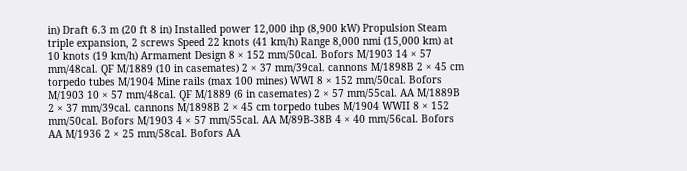in) Draft 6.3 m (20 ft 8 in) Installed power 12,000 ihp (8,900 kW) Propulsion Steam triple expansion, 2 screws Speed 22 knots (41 km/h) Range 8,000 nmi (15,000 km) at 10 knots (19 km/h) Armament Design 8 × 152 mm/50cal. Bofors M/1903 14 × 57 mm/48cal. QF M/1889 (10 in casemates) 2 × 37 mm/39cal. cannons M/1898B 2 × 45 cm torpedo tubes M/1904 Mine rails (max 100 mines) WWI 8 × 152 mm/50cal. Bofors M/1903 10 × 57 mm/48cal. QF M/1889 (6 in casemates) 2 × 57 mm/55cal. AA M/1889B 2 × 37 mm/39cal. cannons M/1898B 2 × 45 cm torpedo tubes M/1904 WWII 8 × 152 mm/50cal. Bofors M/1903 4 × 57 mm/55cal. AA M/89B-38B 4 × 40 mm/56cal. Bofors AA M/1936 2 × 25 mm/58cal. Bofors AA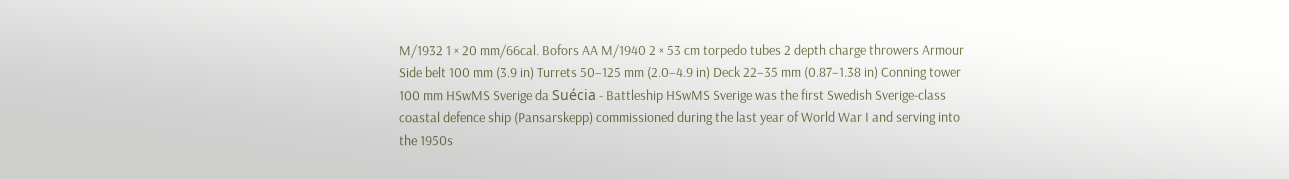M/1932 1 × 20 mm/66cal. Bofors AA M/1940 2 × 53 cm torpedo tubes 2 depth charge throwers Armour Side belt 100 mm (3.9 in) Turrets 50–125 mm (2.0–4.9 in) Deck 22–35 mm (0.87–1.38 in) Conning tower 100 mm HSwMS Sverige da Suécia - Battleship HSwMS Sverige was the first Swedish Sverige-class coastal defence ship (Pansarskepp) commissioned during the last year of World War I and serving into the 1950s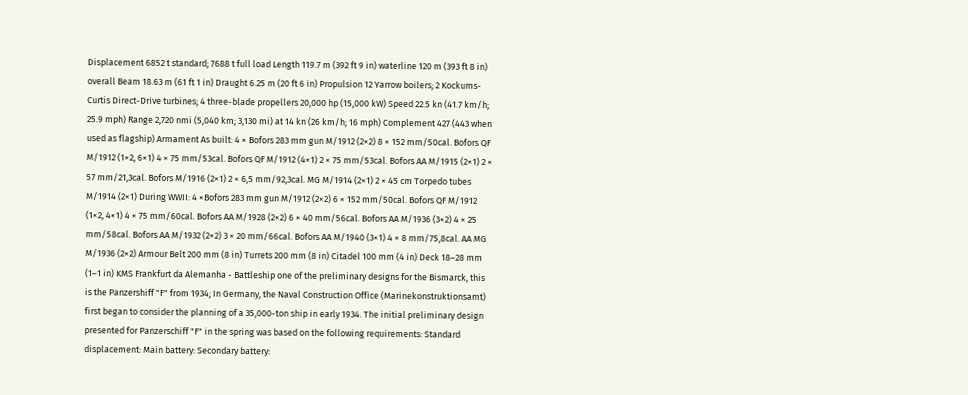Displacement 6852 t standard; 7688 t full load Length 119.7 m (392 ft 9 in) waterline 120 m (393 ft 8 in) overall Beam 18.63 m (61 ft 1 in) Draught 6.25 m (20 ft 6 in) Propulsion 12 Yarrow boilers; 2 Kockums-Curtis Direct-Drive turbines; 4 three-blade propellers 20,000 hp (15,000 kW) Speed 22.5 kn (41.7 km/h; 25.9 mph) Range 2,720 nmi (5,040 km; 3,130 mi) at 14 kn (26 km/h; 16 mph) Complement 427 (443 when used as flagship) Armament As built: 4 × Bofors 283 mm gun M/1912 (2×2) 8 × 152 mm/50cal. Bofors QF M/1912 (1×2, 6×1) 4 × 75 mm/53cal. Bofors QF M/1912 (4×1) 2 × 75 mm/53cal. Bofors AA M/1915 (2×1) 2 × 57 mm/21,3cal. Bofors M/1916 (2×1) 2 × 6,5 mm/92,3cal. MG M/1914 (2×1) 2 × 45 cm Torpedo tubes M/1914 (2×1) During WWII: 4 ×Bofors 283 mm gun M/1912 (2×2) 6 × 152 mm/50cal. Bofors QF M/1912 (1×2, 4×1) 4 × 75 mm/60cal. Bofors AA M/1928 (2×2) 6 × 40 mm/56cal. Bofors AA M/1936 (3×2) 4 × 25 mm/58cal. Bofors AA M/1932 (2×2) 3 × 20 mm/66cal. Bofors AA M/1940 (3×1) 4 × 8 mm/75,8cal. AA MG M/1936 (2×2) Armour Belt 200 mm (8 in) Turrets 200 mm (8 in) Citadel 100 mm (4 in) Deck 18–28 mm (1–1 in) KMS Frankfurt da Alemanha - Battleship one of the preliminary designs for the Bismarck, this is the Panzershiff "F" from 1934; In Germany, the Naval Construction Office (Marinekonstruktionsamt) first began to consider the planning of a 35,000-ton ship in early 1934. The initial preliminary design presented for Panzerschiff "F" in the spring was based on the following requirements: Standard displacement: Main battery: Secondary battery: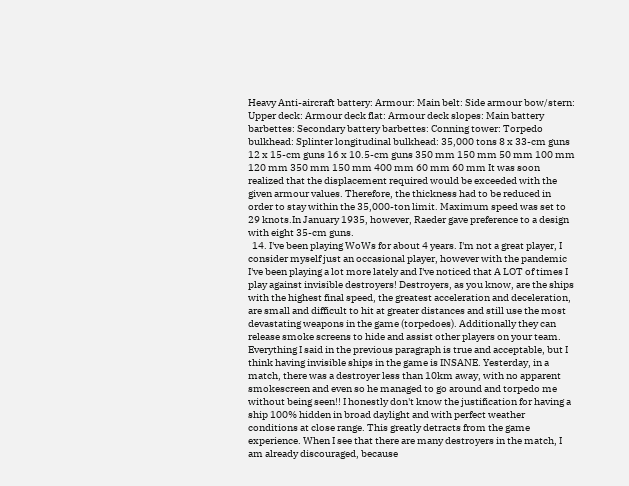Heavy Anti-aircraft battery: Armour: Main belt: Side armour bow/stern: Upper deck: Armour deck flat: Armour deck slopes: Main battery barbettes: Secondary battery barbettes: Conning tower: Torpedo bulkhead: Splinter longitudinal bulkhead: 35,000 tons 8 x 33-cm guns 12 x 15-cm guns 16 x 10.5-cm guns 350 mm 150 mm 50 mm 100 mm 120 mm 350 mm 150 mm 400 mm 60 mm 60 mm It was soon realized that the displacement required would be exceeded with the given armour values. Therefore, the thickness had to be reduced in order to stay within the 35,000-ton limit. Maximum speed was set to 29 knots.In January 1935, however, Raeder gave preference to a design with eight 35-cm guns.
  14. I've been playing WoWs for about 4 years. I'm not a great player, I consider myself just an occasional player, however with the pandemic I've been playing a lot more lately and I've noticed that A LOT of times I play against invisible destroyers! Destroyers, as you know, are the ships with the highest final speed, the greatest acceleration and deceleration, are small and difficult to hit at greater distances and still use the most devastating weapons in the game (torpedoes). Additionally they can release smoke screens to hide and assist other players on your team. Everything I said in the previous paragraph is true and acceptable, but I think having invisible ships in the game is INSANE. Yesterday, in a match, there was a destroyer less than 10km away, with no apparent smokescreen and even so he managed to go around and torpedo me without being seen!! I honestly don't know the justification for having a ship 100% hidden in broad daylight and with perfect weather conditions at close range. This greatly detracts from the game experience. When I see that there are many destroyers in the match, I am already discouraged, because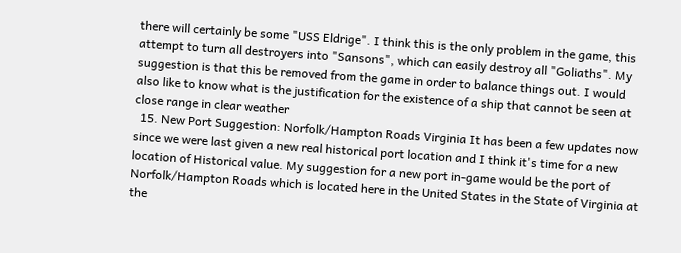there will certainly be some "USS Eldrige". I think this is the only problem in the game, this attempt to turn all destroyers into "Sansons", which can easily destroy all "Goliaths". My suggestion is that this be removed from the game in order to balance things out. I would also like to know what is the justification for the existence of a ship that cannot be seen at close range in clear weather
  15. New Port Suggestion: Norfolk/Hampton Roads Virginia It has been a few updates now since we were last given a new real historical port location and I think it's time for a new location of Historical value. My suggestion for a new port in-game would be the port of Norfolk/Hampton Roads which is located here in the United States in the State of Virginia at the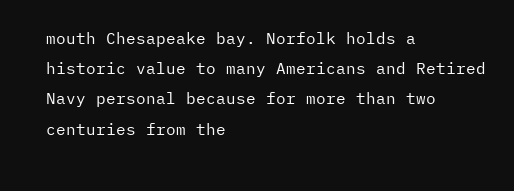mouth Chesapeake bay. Norfolk holds a historic value to many Americans and Retired Navy personal because for more than two centuries from the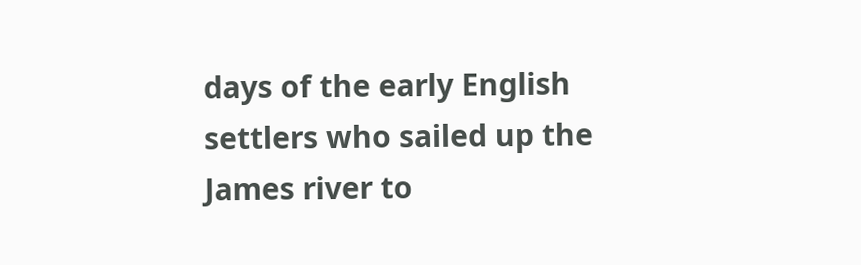days of the early English settlers who sailed up the James river to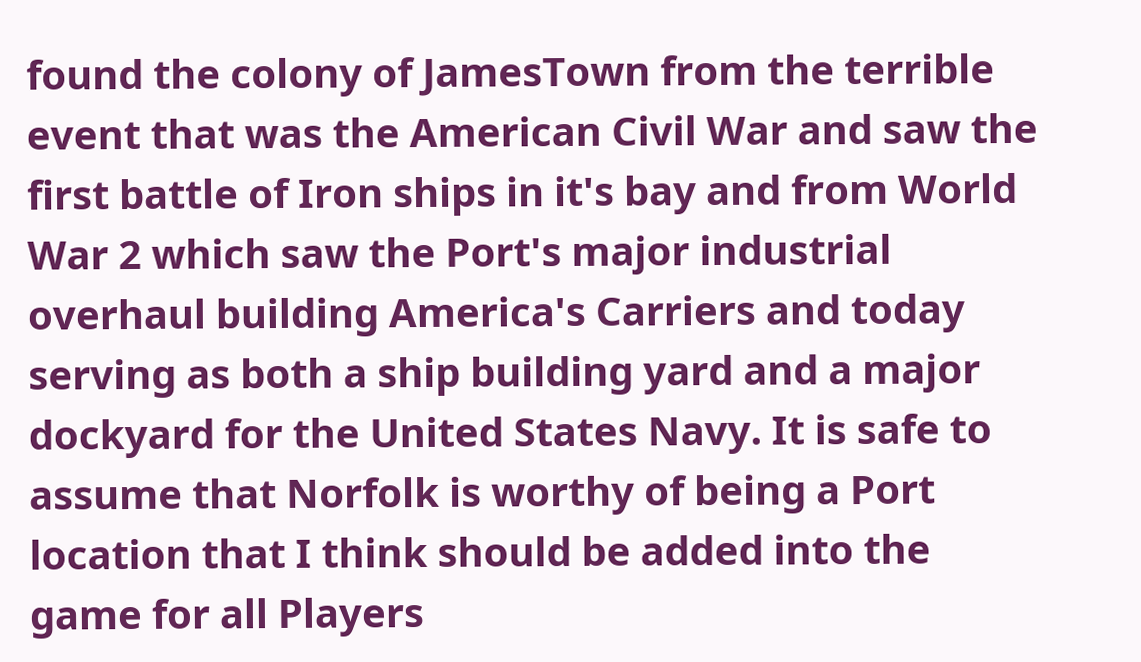found the colony of JamesTown from the terrible event that was the American Civil War and saw the first battle of Iron ships in it's bay and from World War 2 which saw the Port's major industrial overhaul building America's Carriers and today serving as both a ship building yard and a major dockyard for the United States Navy. It is safe to assume that Norfolk is worthy of being a Port location that I think should be added into the game for all Players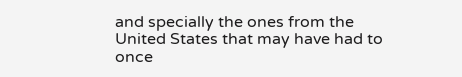and specially the ones from the United States that may have had to once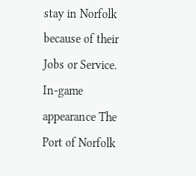stay in Norfolk because of their Jobs or Service. In-game appearance The Port of Norfolk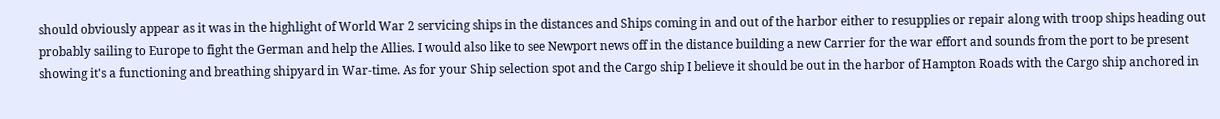should obviously appear as it was in the highlight of World War 2 servicing ships in the distances and Ships coming in and out of the harbor either to resupplies or repair along with troop ships heading out probably sailing to Europe to fight the German and help the Allies. I would also like to see Newport news off in the distance building a new Carrier for the war effort and sounds from the port to be present showing it's a functioning and breathing shipyard in War-time. As for your Ship selection spot and the Cargo ship I believe it should be out in the harbor of Hampton Roads with the Cargo ship anchored in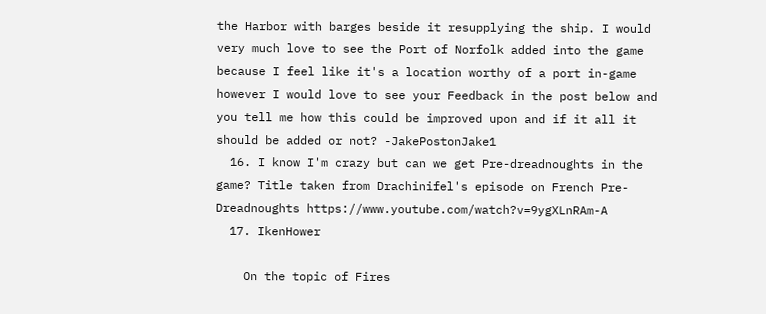the Harbor with barges beside it resupplying the ship. I would very much love to see the Port of Norfolk added into the game because I feel like it's a location worthy of a port in-game however I would love to see your Feedback in the post below and you tell me how this could be improved upon and if it all it should be added or not? -JakePostonJake1
  16. I know I'm crazy but can we get Pre-dreadnoughts in the game? Title taken from Drachinifel's episode on French Pre-Dreadnoughts https://www.youtube.com/watch?v=9ygXLnRAm-A
  17. IkenHower

    On the topic of Fires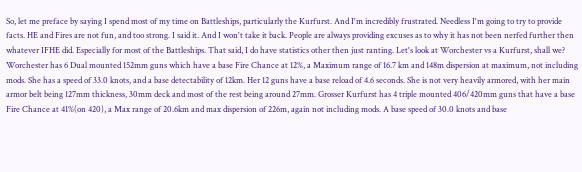So, let me preface by saying I spend most of my time on Battleships, particularly the Kurfurst. And I'm incredibly frustrated. Needless I'm going to try to provide facts. HE and Fires are not fun, and too strong. I said it. And I won't take it back. People are always providing excuses as to why it has not been nerfed further then whatever IFHE did. Especially for most of the Battleships. That said, I do have statistics other then just ranting. Let's look at Worchester vs a Kurfurst, shall we? Worchester has 6 Dual mounted 152mm guns which have a base Fire Chance at 12%, a Maximum range of 16.7 km and 148m dispersion at maximum, not including mods. She has a speed of 33.0 knots, and a base detectability of 12km. Her 12 guns have a base reload of 4.6 seconds. She is not very heavily armored, with her main armor belt being 127mm thickness, 30mm deck and most of the rest being around 27mm. Grosser Kurfurst has 4 triple mounted 406/420mm guns that have a base Fire Chance at 41%(on 420), a Max range of 20.6km and max dispersion of 226m, again not including mods. A base speed of 30.0 knots and base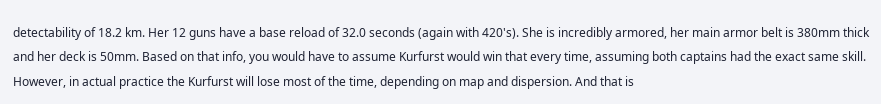detectability of 18.2 km. Her 12 guns have a base reload of 32.0 seconds (again with 420's). She is incredibly armored, her main armor belt is 380mm thick and her deck is 50mm. Based on that info, you would have to assume Kurfurst would win that every time, assuming both captains had the exact same skill. However, in actual practice the Kurfurst will lose most of the time, depending on map and dispersion. And that is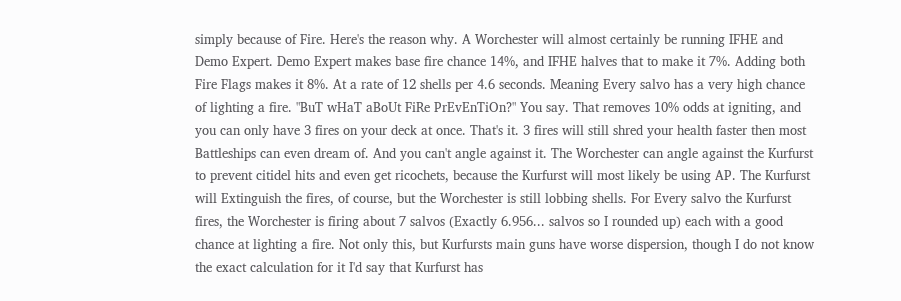simply because of Fire. Here's the reason why. A Worchester will almost certainly be running IFHE and Demo Expert. Demo Expert makes base fire chance 14%, and IFHE halves that to make it 7%. Adding both Fire Flags makes it 8%. At a rate of 12 shells per 4.6 seconds. Meaning Every salvo has a very high chance of lighting a fire. "BuT wHaT aBoUt FiRe PrEvEnTiOn?" You say. That removes 10% odds at igniting, and you can only have 3 fires on your deck at once. That's it. 3 fires will still shred your health faster then most Battleships can even dream of. And you can't angle against it. The Worchester can angle against the Kurfurst to prevent citidel hits and even get ricochets, because the Kurfurst will most likely be using AP. The Kurfurst will Extinguish the fires, of course, but the Worchester is still lobbing shells. For Every salvo the Kurfurst fires, the Worchester is firing about 7 salvos (Exactly 6.956... salvos so I rounded up) each with a good chance at lighting a fire. Not only this, but Kurfursts main guns have worse dispersion, though I do not know the exact calculation for it I'd say that Kurfurst has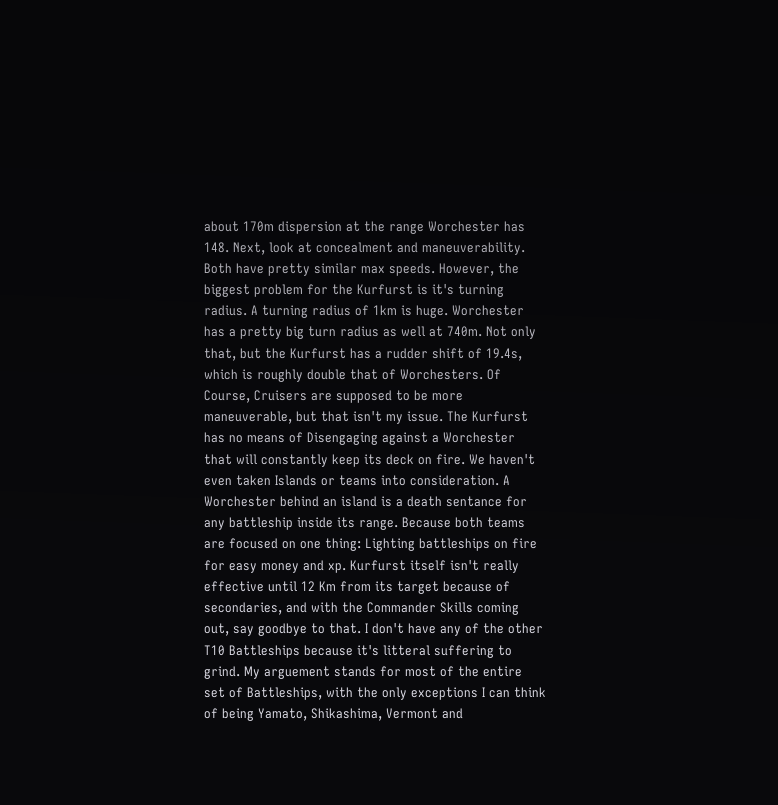about 170m dispersion at the range Worchester has 148. Next, look at concealment and maneuverability. Both have pretty similar max speeds. However, the biggest problem for the Kurfurst is it's turning radius. A turning radius of 1km is huge. Worchester has a pretty big turn radius as well at 740m. Not only that, but the Kurfurst has a rudder shift of 19.4s, which is roughly double that of Worchesters. Of Course, Cruisers are supposed to be more maneuverable, but that isn't my issue. The Kurfurst has no means of Disengaging against a Worchester that will constantly keep its deck on fire. We haven't even taken Islands or teams into consideration. A Worchester behind an island is a death sentance for any battleship inside its range. Because both teams are focused on one thing: Lighting battleships on fire for easy money and xp. Kurfurst itself isn't really effective until 12 Km from its target because of secondaries, and with the Commander Skills coming out, say goodbye to that. I don't have any of the other T10 Battleships because it's litteral suffering to grind. My arguement stands for most of the entire set of Battleships, with the only exceptions I can think of being Yamato, Shikashima, Vermont and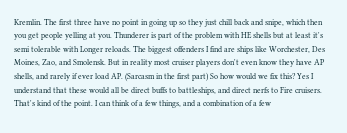Kremlin. The first three have no point in going up so they just chill back and snipe, which then you get people yelling at you. Thunderer is part of the problem with HE shells but at least it's semi tolerable with Longer reloads. The biggest offenders I find are ships like Worchester, Des Moines, Zao, and Smolensk. But in reality most cruiser players don't even know they have AP shells, and rarely if ever load AP. (Sarcasm in the first part) So how would we fix this? Yes I understand that these would all be direct buffs to battleships, and direct nerfs to Fire cruisers. That's kind of the point. I can think of a few things, and a combination of a few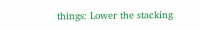things: Lower the stacking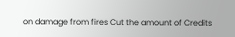on damage from fires Cut the amount of Credits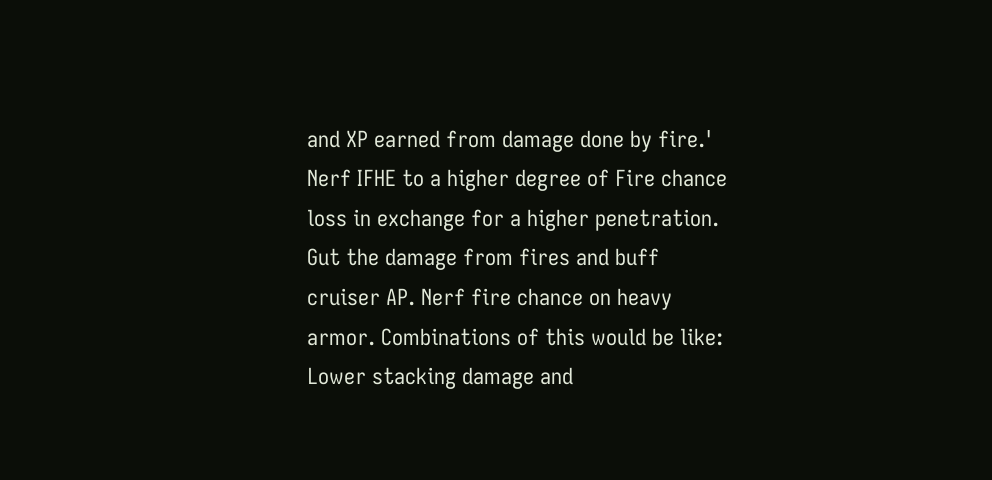and XP earned from damage done by fire.' Nerf IFHE to a higher degree of Fire chance loss in exchange for a higher penetration. Gut the damage from fires and buff cruiser AP. Nerf fire chance on heavy armor. Combinations of this would be like: Lower stacking damage and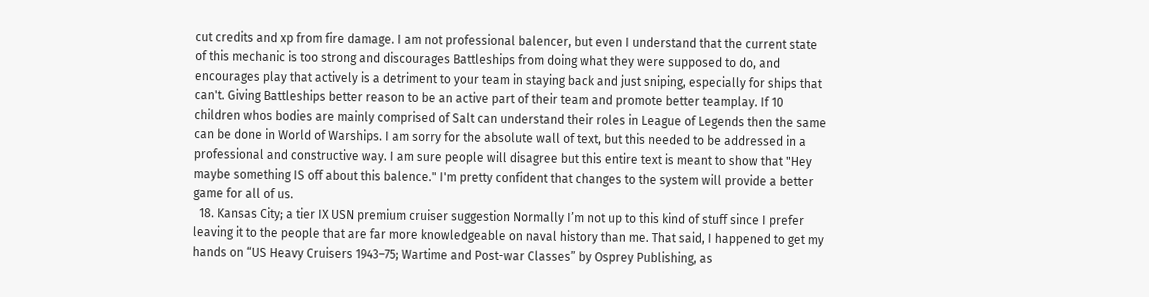cut credits and xp from fire damage. I am not professional balencer, but even I understand that the current state of this mechanic is too strong and discourages Battleships from doing what they were supposed to do, and encourages play that actively is a detriment to your team in staying back and just sniping, especially for ships that can't. Giving Battleships better reason to be an active part of their team and promote better teamplay. If 10 children whos bodies are mainly comprised of Salt can understand their roles in League of Legends then the same can be done in World of Warships. I am sorry for the absolute wall of text, but this needed to be addressed in a professional and constructive way. I am sure people will disagree but this entire text is meant to show that "Hey maybe something IS off about this balence." I'm pretty confident that changes to the system will provide a better game for all of us.
  18. Kansas City; a tier IX USN premium cruiser suggestion Normally I’m not up to this kind of stuff since I prefer leaving it to the people that are far more knowledgeable on naval history than me. That said, I happened to get my hands on “US Heavy Cruisers 1943–75; Wartime and Post-war Classes” by Osprey Publishing, as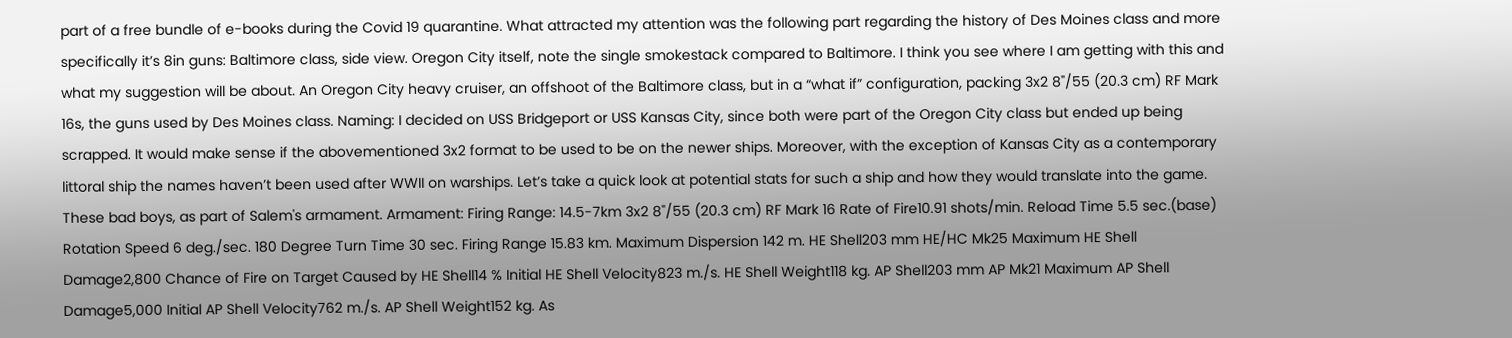part of a free bundle of e-books during the Covid 19 quarantine. What attracted my attention was the following part regarding the history of Des Moines class and more specifically it’s 8in guns: Baltimore class, side view. Oregon City itself, note the single smokestack compared to Baltimore. I think you see where I am getting with this and what my suggestion will be about. An Oregon City heavy cruiser, an offshoot of the Baltimore class, but in a “what if” configuration, packing 3x2 8"/55 (20.3 cm) RF Mark 16s, the guns used by Des Moines class. Naming: I decided on USS Bridgeport or USS Kansas City, since both were part of the Oregon City class but ended up being scrapped. It would make sense if the abovementioned 3x2 format to be used to be on the newer ships. Moreover, with the exception of Kansas City as a contemporary littoral ship the names haven’t been used after WWII on warships. Let’s take a quick look at potential stats for such a ship and how they would translate into the game. These bad boys, as part of Salem's armament. Armament: Firing Range: 14.5-7km 3x2 8"/55 (20.3 cm) RF Mark 16 Rate of Fire10.91 shots/min. Reload Time 5.5 sec.(base) Rotation Speed 6 deg./sec. 180 Degree Turn Time 30 sec. Firing Range 15.83 km. Maximum Dispersion 142 m. HE Shell203 mm HE/HC Mk25 Maximum HE Shell Damage2,800 Chance of Fire on Target Caused by HE Shell14 % Initial HE Shell Velocity823 m./s. HE Shell Weight118 kg. AP Shell203 mm AP Mk21 Maximum AP Shell Damage5,000 Initial AP Shell Velocity762 m./s. AP Shell Weight152 kg. As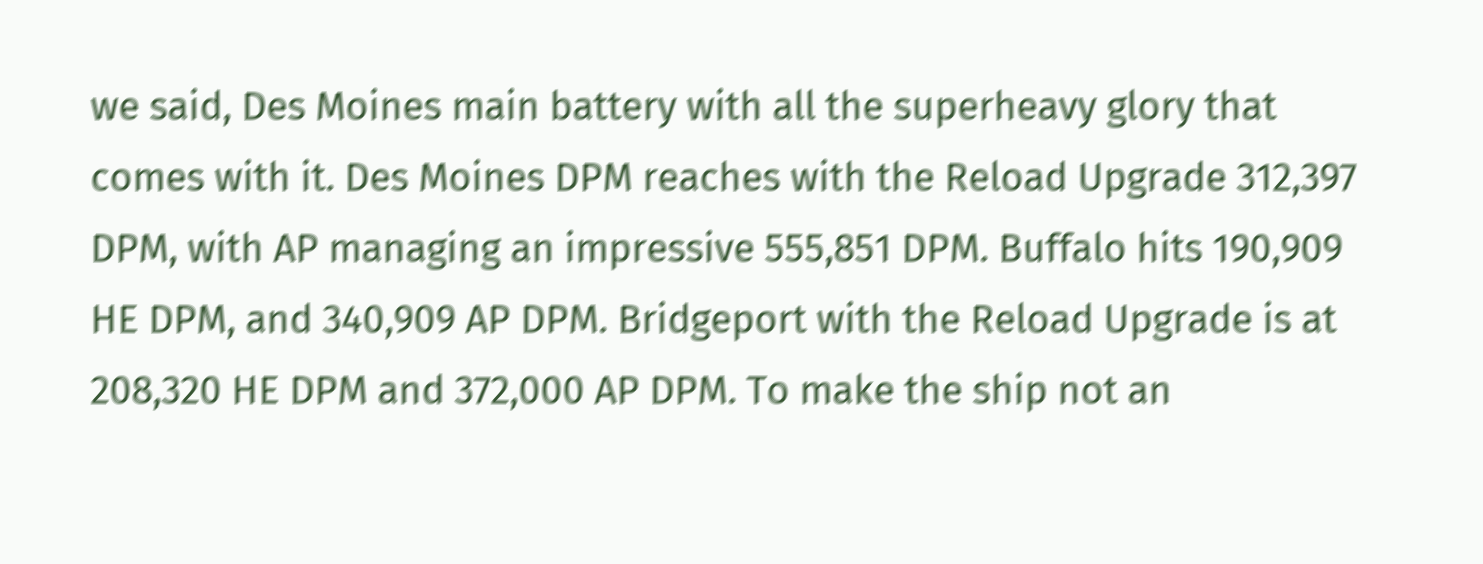we said, Des Moines main battery with all the superheavy glory that comes with it. Des Moines DPM reaches with the Reload Upgrade 312,397 DPM, with AP managing an impressive 555,851 DPM. Buffalo hits 190,909 HE DPM, and 340,909 AP DPM. Bridgeport with the Reload Upgrade is at 208,320 HE DPM and 372,000 AP DPM. To make the ship not an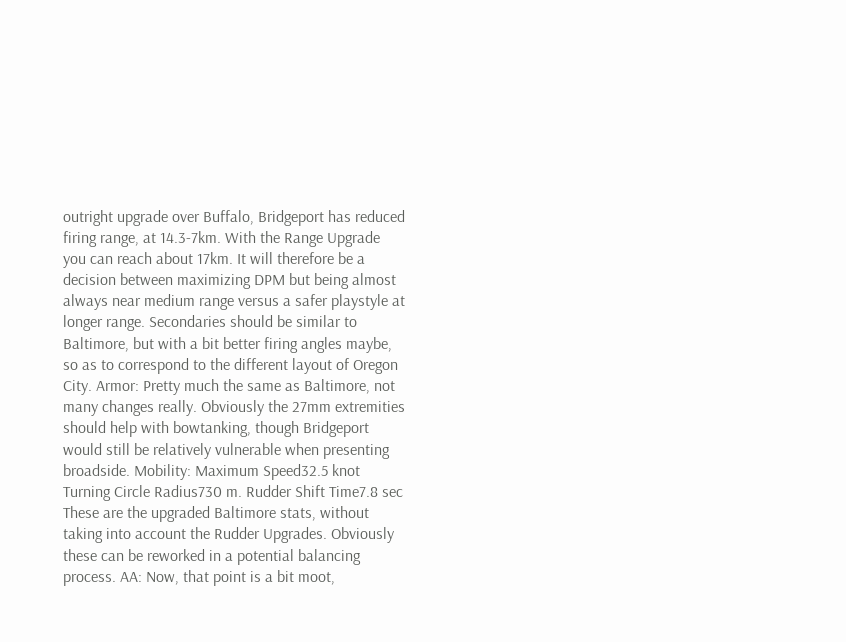outright upgrade over Buffalo, Bridgeport has reduced firing range, at 14.3-7km. With the Range Upgrade you can reach about 17km. It will therefore be a decision between maximizing DPM but being almost always near medium range versus a safer playstyle at longer range. Secondaries should be similar to Baltimore, but with a bit better firing angles maybe, so as to correspond to the different layout of Oregon City. Armor: Pretty much the same as Baltimore, not many changes really. Obviously the 27mm extremities should help with bowtanking, though Bridgeport would still be relatively vulnerable when presenting broadside. Mobility: Maximum Speed32.5 knot Turning Circle Radius730 m. Rudder Shift Time7.8 sec These are the upgraded Baltimore stats, without taking into account the Rudder Upgrades. Obviously these can be reworked in a potential balancing process. AA: Now, that point is a bit moot,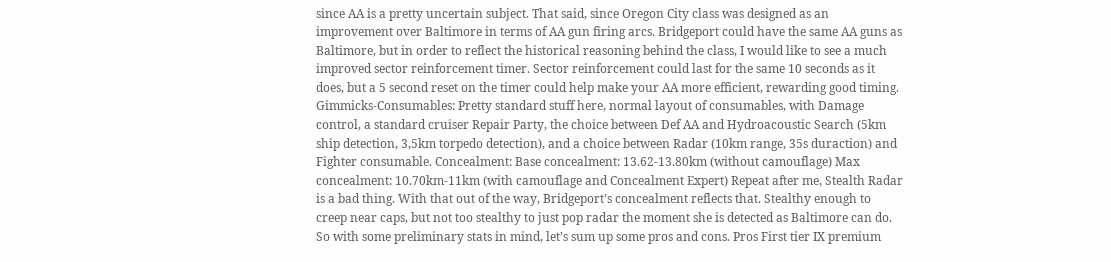since AA is a pretty uncertain subject. That said, since Oregon City class was designed as an improvement over Baltimore in terms of AA gun firing arcs. Bridgeport could have the same AA guns as Baltimore, but in order to reflect the historical reasoning behind the class, I would like to see a much improved sector reinforcement timer. Sector reinforcement could last for the same 10 seconds as it does, but a 5 second reset on the timer could help make your AA more efficient, rewarding good timing. Gimmicks-Consumables: Pretty standard stuff here, normal layout of consumables, with Damage control, a standard cruiser Repair Party, the choice between Def AA and Hydroacoustic Search (5km ship detection, 3,5km torpedo detection), and a choice between Radar (10km range, 35s duraction) and Fighter consumable. Concealment: Base concealment: 13.62-13.80km (without camouflage) Max concealment: 10.70km-11km (with camouflage and Concealment Expert) Repeat after me, Stealth Radar is a bad thing. With that out of the way, Bridgeport’s concealment reflects that. Stealthy enough to creep near caps, but not too stealthy to just pop radar the moment she is detected as Baltimore can do. So with some preliminary stats in mind, let’s sum up some pros and cons. Pros First tier IX premium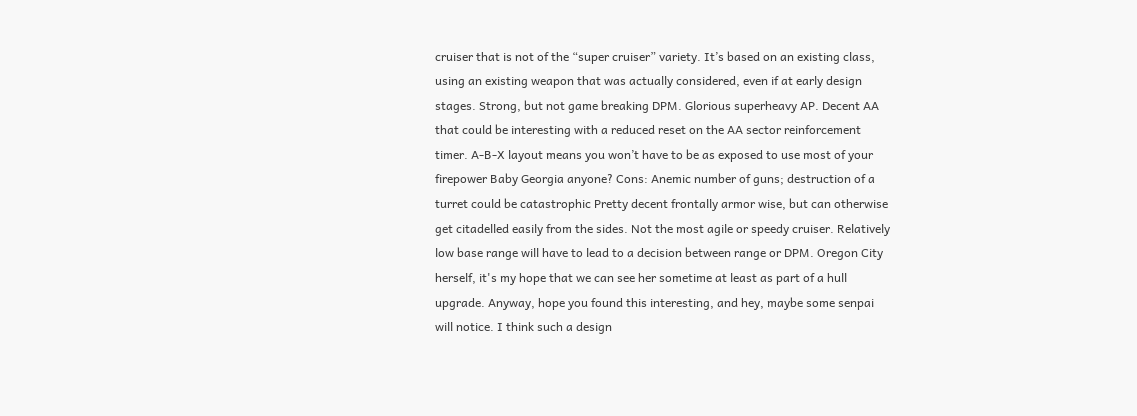cruiser that is not of the “super cruiser” variety. It’s based on an existing class, using an existing weapon that was actually considered, even if at early design stages. Strong, but not game breaking DPM. Glorious superheavy AP. Decent AA that could be interesting with a reduced reset on the AA sector reinforcement timer. A-B-X layout means you won’t have to be as exposed to use most of your firepower Baby Georgia anyone? Cons: Anemic number of guns; destruction of a turret could be catastrophic Pretty decent frontally armor wise, but can otherwise get citadelled easily from the sides. Not the most agile or speedy cruiser. Relatively low base range will have to lead to a decision between range or DPM. Oregon City herself, it's my hope that we can see her sometime at least as part of a hull upgrade. Anyway, hope you found this interesting, and hey, maybe some senpai will notice. I think such a design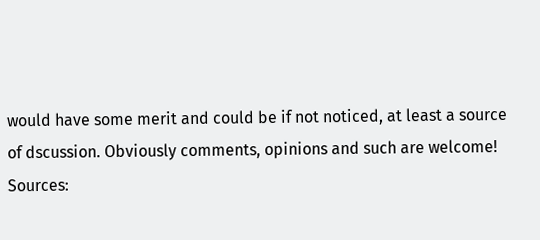would have some merit and could be if not noticed, at least a source of dscussion. Obviously comments, opinions and such are welcome! Sources: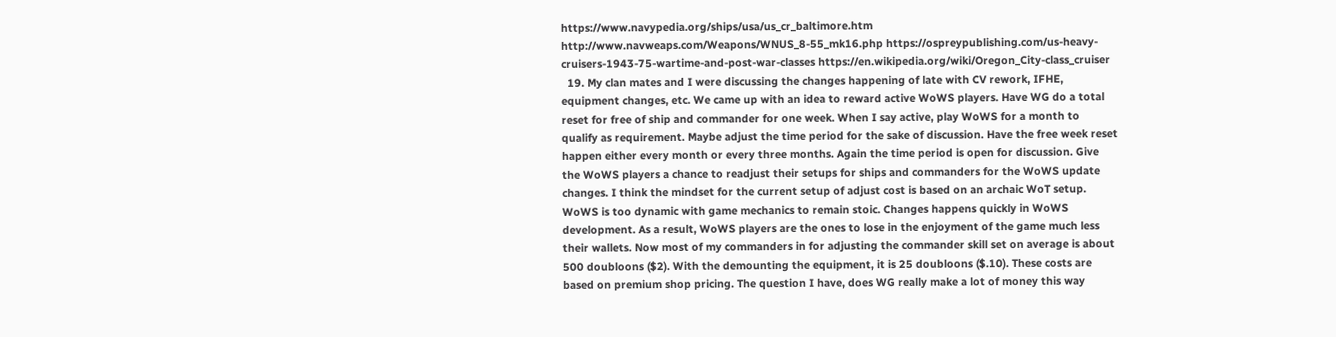https://www.navypedia.org/ships/usa/us_cr_baltimore.htm http://www.navweaps.com/Weapons/WNUS_8-55_mk16.php https://ospreypublishing.com/us-heavy-cruisers-1943-75-wartime-and-post-war-classes https://en.wikipedia.org/wiki/Oregon_City-class_cruiser
  19. My clan mates and I were discussing the changes happening of late with CV rework, IFHE, equipment changes, etc. We came up with an idea to reward active WoWS players. Have WG do a total reset for free of ship and commander for one week. When I say active, play WoWS for a month to qualify as requirement. Maybe adjust the time period for the sake of discussion. Have the free week reset happen either every month or every three months. Again the time period is open for discussion. Give the WoWS players a chance to readjust their setups for ships and commanders for the WoWS update changes. I think the mindset for the current setup of adjust cost is based on an archaic WoT setup. WoWS is too dynamic with game mechanics to remain stoic. Changes happens quickly in WoWS development. As a result, WoWS players are the ones to lose in the enjoyment of the game much less their wallets. Now most of my commanders in for adjusting the commander skill set on average is about 500 doubloons ($2). With the demounting the equipment, it is 25 doubloons ($.10). These costs are based on premium shop pricing. The question I have, does WG really make a lot of money this way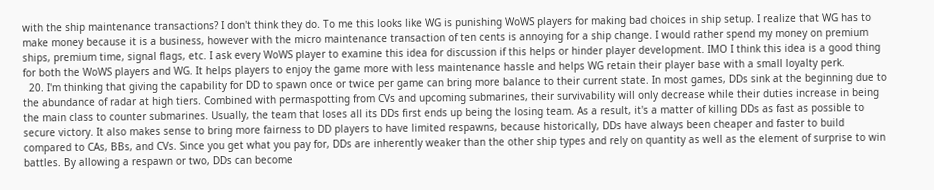with the ship maintenance transactions? I don't think they do. To me this looks like WG is punishing WoWS players for making bad choices in ship setup. I realize that WG has to make money because it is a business, however with the micro maintenance transaction of ten cents is annoying for a ship change. I would rather spend my money on premium ships, premium time, signal flags, etc. I ask every WoWS player to examine this idea for discussion if this helps or hinder player development. IMO I think this idea is a good thing for both the WoWS players and WG. It helps players to enjoy the game more with less maintenance hassle and helps WG retain their player base with a small loyalty perk.
  20. I'm thinking that giving the capability for DD to spawn once or twice per game can bring more balance to their current state. In most games, DDs sink at the beginning due to the abundance of radar at high tiers. Combined with permaspotting from CVs and upcoming submarines, their survivability will only decrease while their duties increase in being the main class to counter submarines. Usually, the team that loses all its DDs first ends up being the losing team. As a result, it's a matter of killing DDs as fast as possible to secure victory. It also makes sense to bring more fairness to DD players to have limited respawns, because historically, DDs have always been cheaper and faster to build compared to CAs, BBs, and CVs. Since you get what you pay for, DDs are inherently weaker than the other ship types and rely on quantity as well as the element of surprise to win battles. By allowing a respawn or two, DDs can become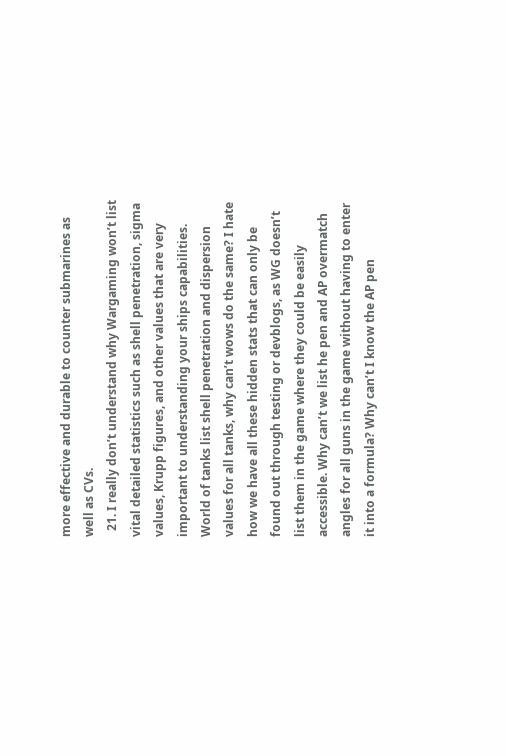more effective and durable to counter submarines as well as CVs.
  21. I really don’t understand why Wargaming won’t list vital detailed statistics such as shell penetration, sigma values, Krupp figures, and other values that are very important to understanding your ships capabilities. World of tanks list shell penetration and dispersion values for all tanks, why can’t wows do the same? I hate how we have all these hidden stats that can only be found out through testing or devblogs, as WG doesn’t list them in the game where they could be easily accessible. Why can’t we list he pen and AP overmatch angles for all guns in the game without having to enter it into a formula? Why can’t I know the AP pen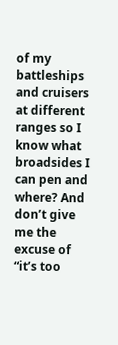of my battleships and cruisers at different ranges so I know what broadsides I can pen and where? And don’t give me the excuse of “it’s too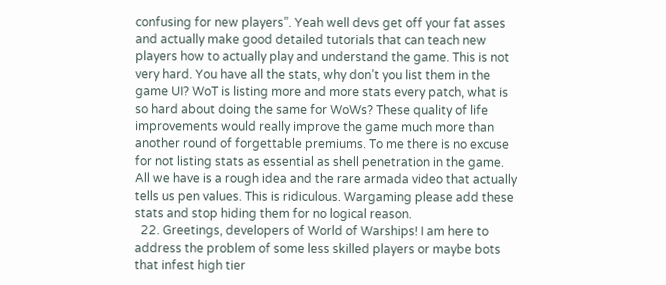confusing for new players”. Yeah well devs get off your fat asses and actually make good detailed tutorials that can teach new players how to actually play and understand the game. This is not very hard. You have all the stats, why don’t you list them in the game UI? WoT is listing more and more stats every patch, what is so hard about doing the same for WoWs? These quality of life improvements would really improve the game much more than another round of forgettable premiums. To me there is no excuse for not listing stats as essential as shell penetration in the game. All we have is a rough idea and the rare armada video that actually tells us pen values. This is ridiculous. Wargaming please add these stats and stop hiding them for no logical reason.
  22. Greetings, developers of World of Warships! I am here to address the problem of some less skilled players or maybe bots that infest high tier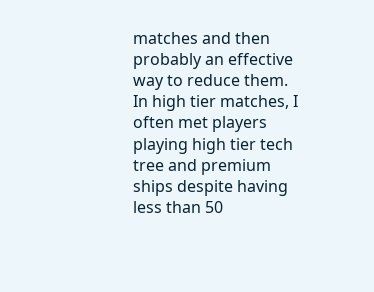matches and then probably an effective way to reduce them. In high tier matches, I often met players playing high tier tech tree and premium ships despite having less than 50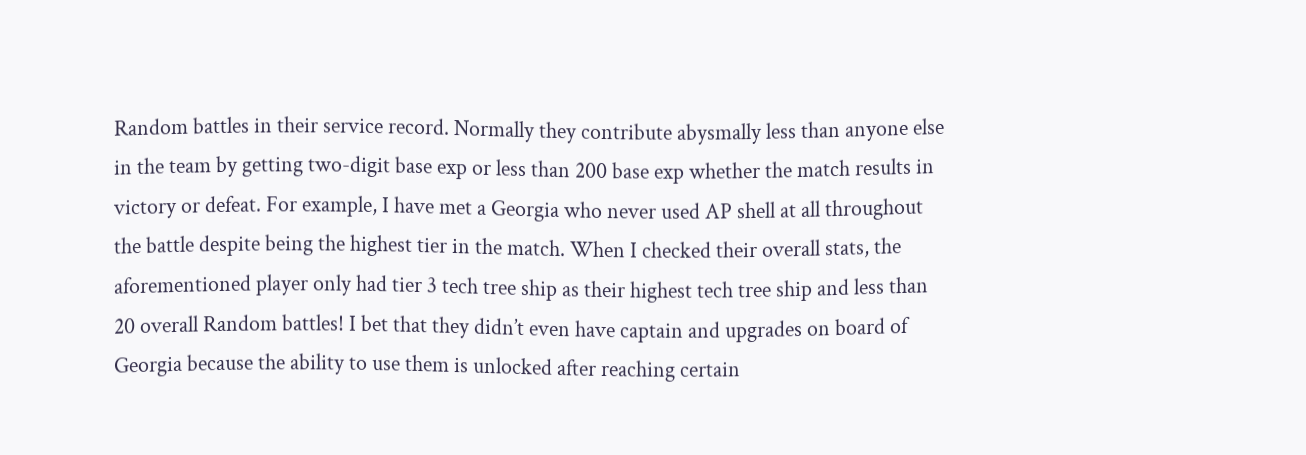Random battles in their service record. Normally they contribute abysmally less than anyone else in the team by getting two-digit base exp or less than 200 base exp whether the match results in victory or defeat. For example, I have met a Georgia who never used AP shell at all throughout the battle despite being the highest tier in the match. When I checked their overall stats, the aforementioned player only had tier 3 tech tree ship as their highest tech tree ship and less than 20 overall Random battles! I bet that they didn’t even have captain and upgrades on board of Georgia because the ability to use them is unlocked after reaching certain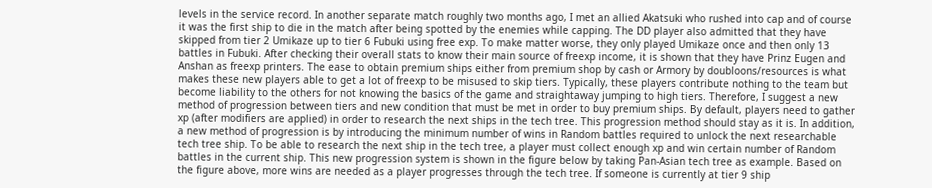levels in the service record. In another separate match roughly two months ago, I met an allied Akatsuki who rushed into cap and of course it was the first ship to die in the match after being spotted by the enemies while capping. The DD player also admitted that they have skipped from tier 2 Umikaze up to tier 6 Fubuki using free exp. To make matter worse, they only played Umikaze once and then only 13 battles in Fubuki. After checking their overall stats to know their main source of freexp income, it is shown that they have Prinz Eugen and Anshan as freexp printers. The ease to obtain premium ships either from premium shop by cash or Armory by doubloons/resources is what makes these new players able to get a lot of freexp to be misused to skip tiers. Typically, these players contribute nothing to the team but become liability to the others for not knowing the basics of the game and straightaway jumping to high tiers. Therefore, I suggest a new method of progression between tiers and new condition that must be met in order to buy premium ships. By default, players need to gather xp (after modifiers are applied) in order to research the next ships in the tech tree. This progression method should stay as it is. In addition, a new method of progression is by introducing the minimum number of wins in Random battles required to unlock the next researchable tech tree ship. To be able to research the next ship in the tech tree, a player must collect enough xp and win certain number of Random battles in the current ship. This new progression system is shown in the figure below by taking Pan-Asian tech tree as example. Based on the figure above, more wins are needed as a player progresses through the tech tree. If someone is currently at tier 9 ship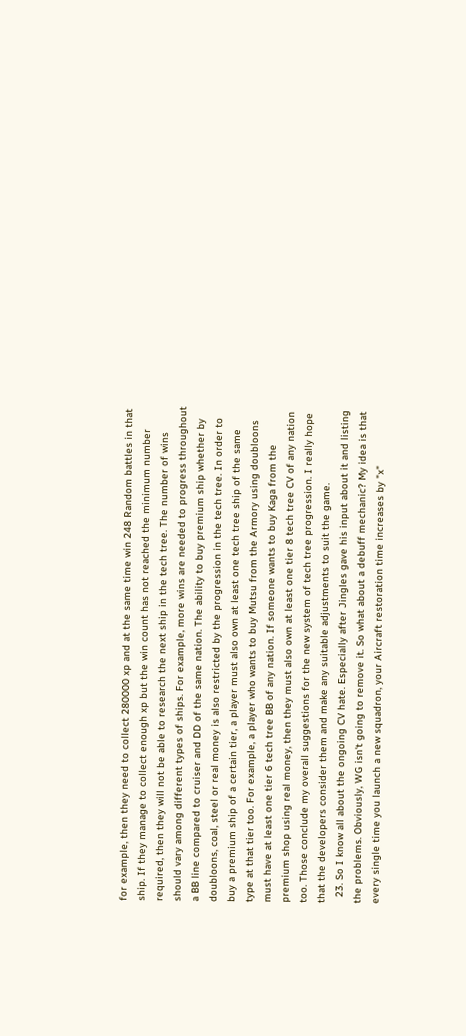for example, then they need to collect 280000 xp and at the same time win 248 Random battles in that ship. If they manage to collect enough xp but the win count has not reached the minimum number required, then they will not be able to research the next ship in the tech tree. The number of wins should vary among different types of ships. For example, more wins are needed to progress throughout a BB line compared to cruiser and DD of the same nation. The ability to buy premium ship whether by doubloons, coal, steel or real money is also restricted by the progression in the tech tree. In order to buy a premium ship of a certain tier, a player must also own at least one tech tree ship of the same type at that tier too. For example, a player who wants to buy Mutsu from the Armory using doubloons must have at least one tier 6 tech tree BB of any nation. If someone wants to buy Kaga from the premium shop using real money, then they must also own at least one tier 8 tech tree CV of any nation too. Those conclude my overall suggestions for the new system of tech tree progression. I really hope that the developers consider them and make any suitable adjustments to suit the game.
  23. So I know all about the ongoing CV hate. Especially after Jingles gave his input about it and listing the problems. Obviously, WG isn't going to remove it. So what about a debuff mechanic? My idea is that every single time you launch a new squadron, your Aircraft restoration time increases by "x"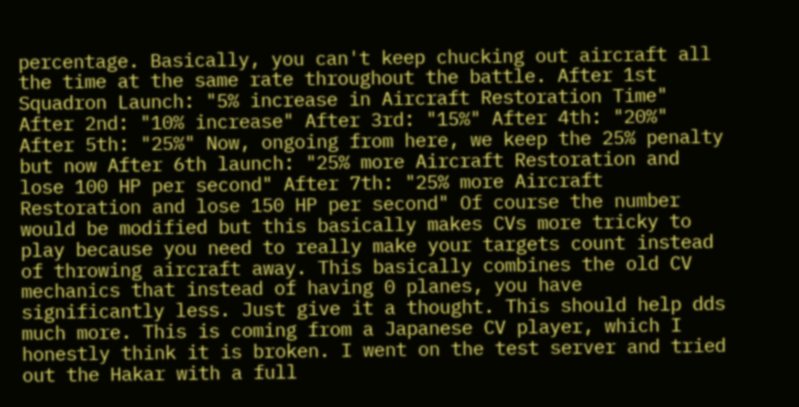percentage. Basically, you can't keep chucking out aircraft all the time at the same rate throughout the battle. After 1st Squadron Launch: "5% increase in Aircraft Restoration Time" After 2nd: "10% increase" After 3rd: "15%" After 4th: "20%" After 5th: "25%" Now, ongoing from here, we keep the 25% penalty but now After 6th launch: "25% more Aircraft Restoration and lose 100 HP per second" After 7th: "25% more Aircraft Restoration and lose 150 HP per second" Of course the number would be modified but this basically makes CVs more tricky to play because you need to really make your targets count instead of throwing aircraft away. This basically combines the old CV mechanics that instead of having 0 planes, you have significantly less. Just give it a thought. This should help dds much more. This is coming from a Japanese CV player, which I honestly think it is broken. I went on the test server and tried out the Hakar with a full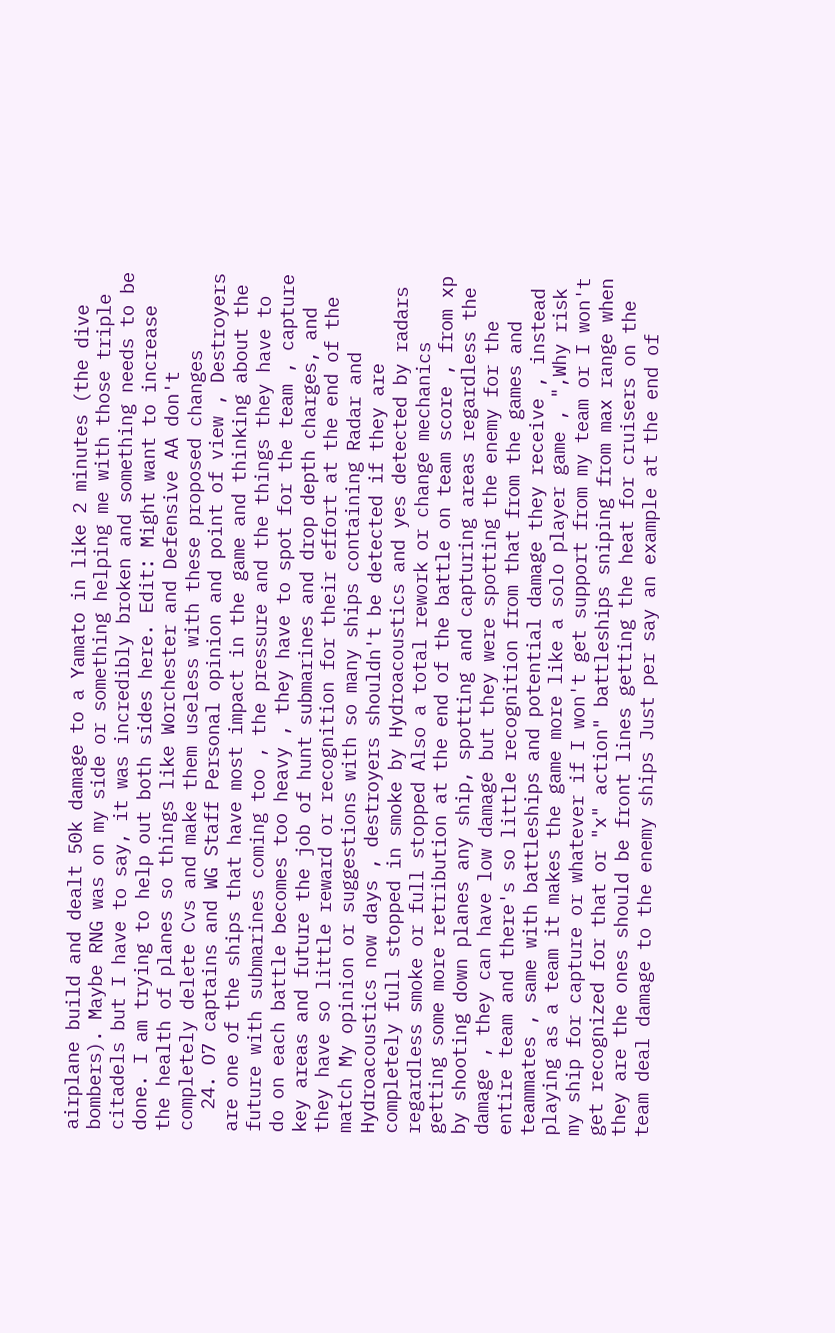airplane build and dealt 50k damage to a Yamato in like 2 minutes (the dive bombers). Maybe RNG was on my side or something helping me with those triple citadels but I have to say, it was incredibly broken and something needs to be done. I am trying to help out both sides here. Edit: Might want to increase the health of planes so things like Worchester and Defensive AA don't completely delete Cvs and make them useless with these proposed changes
  24. O7 captains and WG Staff Personal opinion and point of view , Destroyers are one of the ships that have most impact in the game and thinking about the future with submarines coming too , the pressure and the things they have to do on each battle becomes too heavy , they have to spot for the team , capture key areas and future the job of hunt submarines and drop depth charges, and they have so little reward or recognition for their effort at the end of the match My opinion or suggestions with so many ships containing Radar and Hydroacoustics now days , destroyers shouldn't be detected if they are completely full stopped in smoke by Hydroacoustics and yes detected by radars regardless smoke or full stopped Also a total rework or change mechanics getting some more retribution at the end of the battle on team score , from xp by shooting down planes any ship, spotting and capturing areas regardless the damage , they can have low damage but they were spotting the enemy for the entire team and there's so little recognition from that from the games and teammates , same with battleships and potential damage they receive , instead playing as a team it makes the game more like a solo player game , ",Why risk my ship for capture or whatever if I won't get support from my team or I won't get recognized for that or "x" action" battleships sniping from max range when they are the ones should be front lines getting the heat for cruisers on the team deal damage to the enemy ships Just per say an example at the end of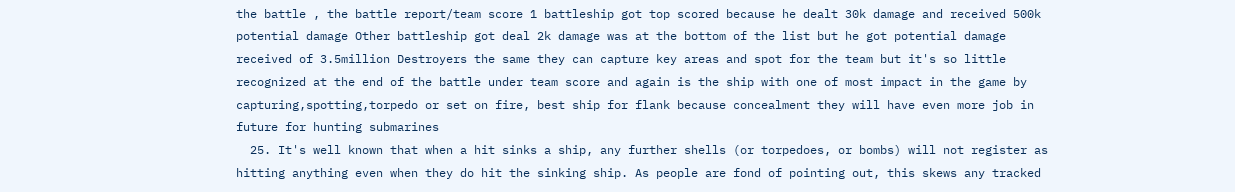the battle , the battle report/team score 1 battleship got top scored because he dealt 30k damage and received 500k potential damage Other battleship got deal 2k damage was at the bottom of the list but he got potential damage received of 3.5million Destroyers the same they can capture key areas and spot for the team but it's so little recognized at the end of the battle under team score and again is the ship with one of most impact in the game by capturing,spotting,torpedo or set on fire, best ship for flank because concealment they will have even more job in future for hunting submarines
  25. It's well known that when a hit sinks a ship, any further shells (or torpedoes, or bombs) will not register as hitting anything even when they do hit the sinking ship. As people are fond of pointing out, this skews any tracked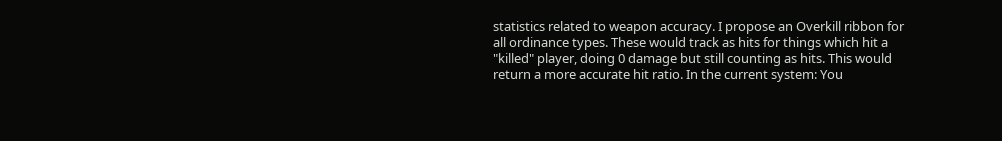statistics related to weapon accuracy. I propose an Overkill ribbon for all ordinance types. These would track as hits for things which hit a "killed" player, doing 0 damage but still counting as hits. This would return a more accurate hit ratio. In the current system: You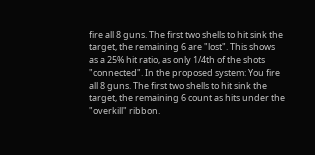fire all 8 guns. The first two shells to hit sink the target, the remaining 6 are "lost". This shows as a 25% hit ratio, as only 1/4th of the shots "connected". In the proposed system: You fire all 8 guns. The first two shells to hit sink the target, the remaining 6 count as hits under the "overkill" ribbon.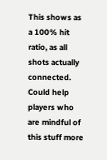This shows as a 100% hit ratio, as all shots actually connected. Could help players who are mindful of this stuff more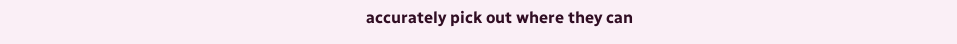accurately pick out where they can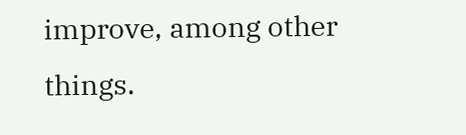improve, among other things.